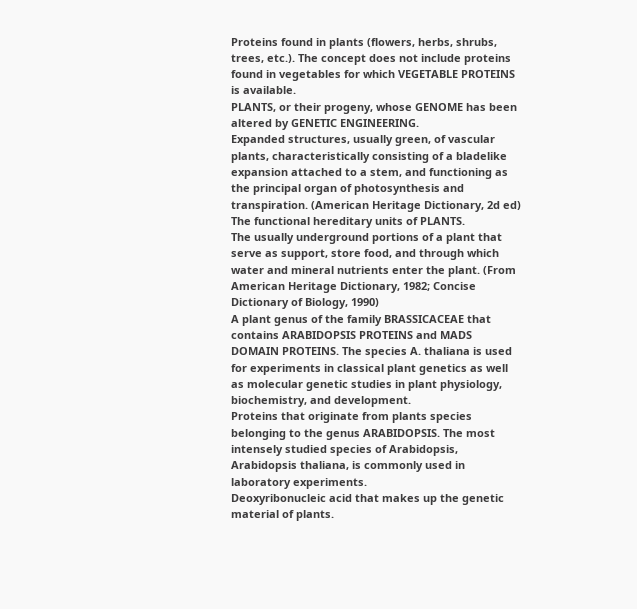Proteins found in plants (flowers, herbs, shrubs, trees, etc.). The concept does not include proteins found in vegetables for which VEGETABLE PROTEINS is available.
PLANTS, or their progeny, whose GENOME has been altered by GENETIC ENGINEERING.
Expanded structures, usually green, of vascular plants, characteristically consisting of a bladelike expansion attached to a stem, and functioning as the principal organ of photosynthesis and transpiration. (American Heritage Dictionary, 2d ed)
The functional hereditary units of PLANTS.
The usually underground portions of a plant that serve as support, store food, and through which water and mineral nutrients enter the plant. (From American Heritage Dictionary, 1982; Concise Dictionary of Biology, 1990)
A plant genus of the family BRASSICACEAE that contains ARABIDOPSIS PROTEINS and MADS DOMAIN PROTEINS. The species A. thaliana is used for experiments in classical plant genetics as well as molecular genetic studies in plant physiology, biochemistry, and development.
Proteins that originate from plants species belonging to the genus ARABIDOPSIS. The most intensely studied species of Arabidopsis, Arabidopsis thaliana, is commonly used in laboratory experiments.
Deoxyribonucleic acid that makes up the genetic material of plants.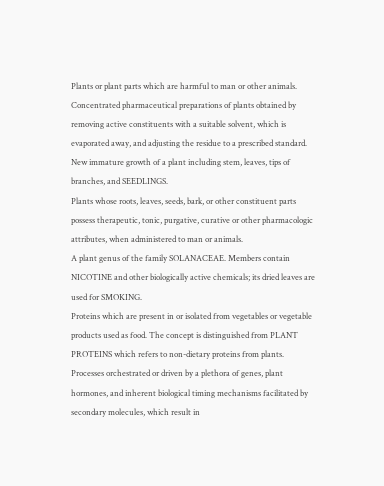Plants or plant parts which are harmful to man or other animals.
Concentrated pharmaceutical preparations of plants obtained by removing active constituents with a suitable solvent, which is evaporated away, and adjusting the residue to a prescribed standard.
New immature growth of a plant including stem, leaves, tips of branches, and SEEDLINGS.
Plants whose roots, leaves, seeds, bark, or other constituent parts possess therapeutic, tonic, purgative, curative or other pharmacologic attributes, when administered to man or animals.
A plant genus of the family SOLANACEAE. Members contain NICOTINE and other biologically active chemicals; its dried leaves are used for SMOKING.
Proteins which are present in or isolated from vegetables or vegetable products used as food. The concept is distinguished from PLANT PROTEINS which refers to non-dietary proteins from plants.
Processes orchestrated or driven by a plethora of genes, plant hormones, and inherent biological timing mechanisms facilitated by secondary molecules, which result in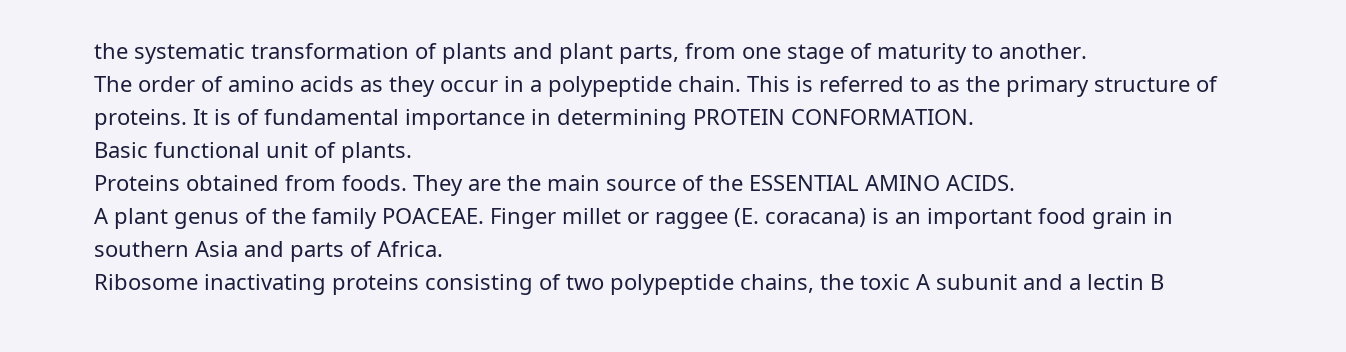the systematic transformation of plants and plant parts, from one stage of maturity to another.
The order of amino acids as they occur in a polypeptide chain. This is referred to as the primary structure of proteins. It is of fundamental importance in determining PROTEIN CONFORMATION.
Basic functional unit of plants.
Proteins obtained from foods. They are the main source of the ESSENTIAL AMINO ACIDS.
A plant genus of the family POACEAE. Finger millet or raggee (E. coracana) is an important food grain in southern Asia and parts of Africa.
Ribosome inactivating proteins consisting of two polypeptide chains, the toxic A subunit and a lectin B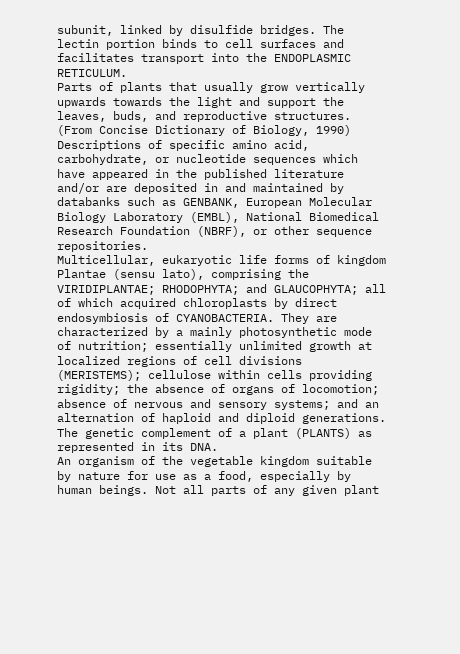subunit, linked by disulfide bridges. The lectin portion binds to cell surfaces and facilitates transport into the ENDOPLASMIC RETICULUM.
Parts of plants that usually grow vertically upwards towards the light and support the leaves, buds, and reproductive structures. (From Concise Dictionary of Biology, 1990)
Descriptions of specific amino acid, carbohydrate, or nucleotide sequences which have appeared in the published literature and/or are deposited in and maintained by databanks such as GENBANK, European Molecular Biology Laboratory (EMBL), National Biomedical Research Foundation (NBRF), or other sequence repositories.
Multicellular, eukaryotic life forms of kingdom Plantae (sensu lato), comprising the VIRIDIPLANTAE; RHODOPHYTA; and GLAUCOPHYTA; all of which acquired chloroplasts by direct endosymbiosis of CYANOBACTERIA. They are characterized by a mainly photosynthetic mode of nutrition; essentially unlimited growth at localized regions of cell divisions (MERISTEMS); cellulose within cells providing rigidity; the absence of organs of locomotion; absence of nervous and sensory systems; and an alternation of haploid and diploid generations.
The genetic complement of a plant (PLANTS) as represented in its DNA.
An organism of the vegetable kingdom suitable by nature for use as a food, especially by human beings. Not all parts of any given plant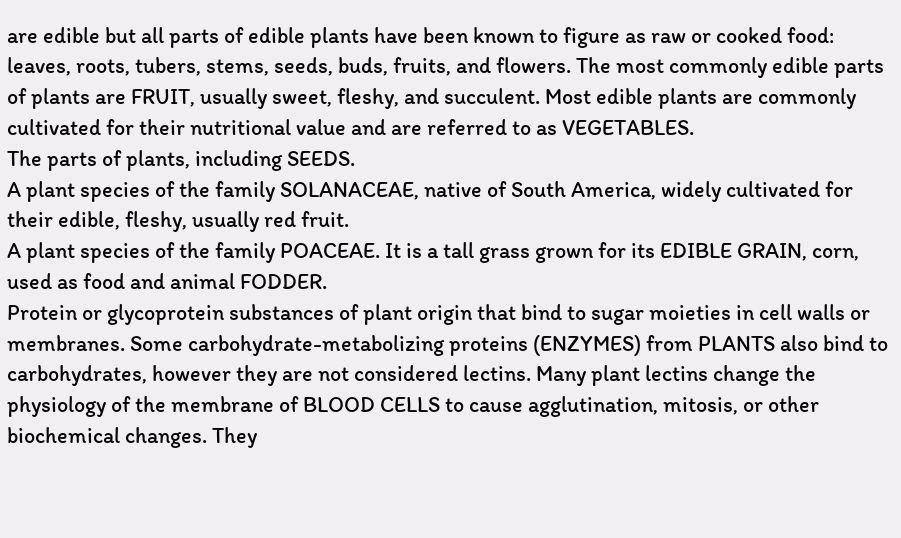are edible but all parts of edible plants have been known to figure as raw or cooked food: leaves, roots, tubers, stems, seeds, buds, fruits, and flowers. The most commonly edible parts of plants are FRUIT, usually sweet, fleshy, and succulent. Most edible plants are commonly cultivated for their nutritional value and are referred to as VEGETABLES.
The parts of plants, including SEEDS.
A plant species of the family SOLANACEAE, native of South America, widely cultivated for their edible, fleshy, usually red fruit.
A plant species of the family POACEAE. It is a tall grass grown for its EDIBLE GRAIN, corn, used as food and animal FODDER.
Protein or glycoprotein substances of plant origin that bind to sugar moieties in cell walls or membranes. Some carbohydrate-metabolizing proteins (ENZYMES) from PLANTS also bind to carbohydrates, however they are not considered lectins. Many plant lectins change the physiology of the membrane of BLOOD CELLS to cause agglutination, mitosis, or other biochemical changes. They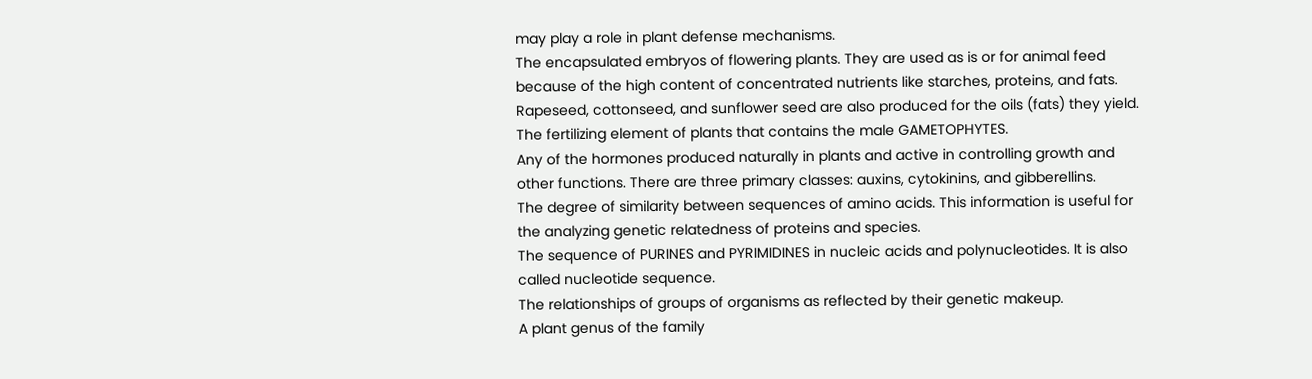may play a role in plant defense mechanisms.
The encapsulated embryos of flowering plants. They are used as is or for animal feed because of the high content of concentrated nutrients like starches, proteins, and fats. Rapeseed, cottonseed, and sunflower seed are also produced for the oils (fats) they yield.
The fertilizing element of plants that contains the male GAMETOPHYTES.
Any of the hormones produced naturally in plants and active in controlling growth and other functions. There are three primary classes: auxins, cytokinins, and gibberellins.
The degree of similarity between sequences of amino acids. This information is useful for the analyzing genetic relatedness of proteins and species.
The sequence of PURINES and PYRIMIDINES in nucleic acids and polynucleotides. It is also called nucleotide sequence.
The relationships of groups of organisms as reflected by their genetic makeup.
A plant genus of the family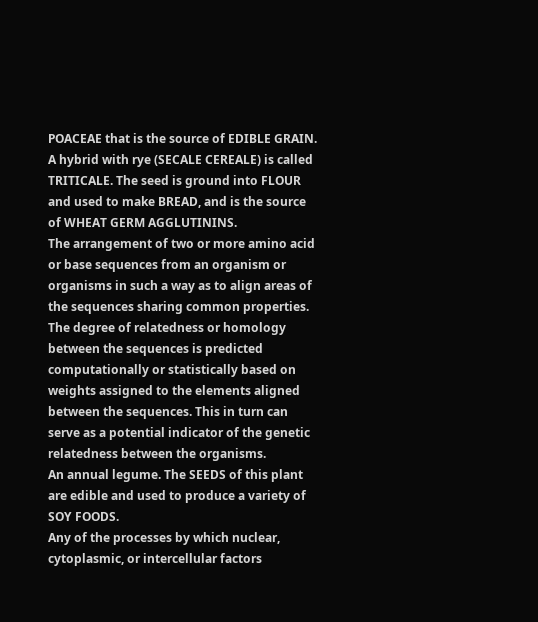POACEAE that is the source of EDIBLE GRAIN. A hybrid with rye (SECALE CEREALE) is called TRITICALE. The seed is ground into FLOUR and used to make BREAD, and is the source of WHEAT GERM AGGLUTININS.
The arrangement of two or more amino acid or base sequences from an organism or organisms in such a way as to align areas of the sequences sharing common properties. The degree of relatedness or homology between the sequences is predicted computationally or statistically based on weights assigned to the elements aligned between the sequences. This in turn can serve as a potential indicator of the genetic relatedness between the organisms.
An annual legume. The SEEDS of this plant are edible and used to produce a variety of SOY FOODS.
Any of the processes by which nuclear, cytoplasmic, or intercellular factors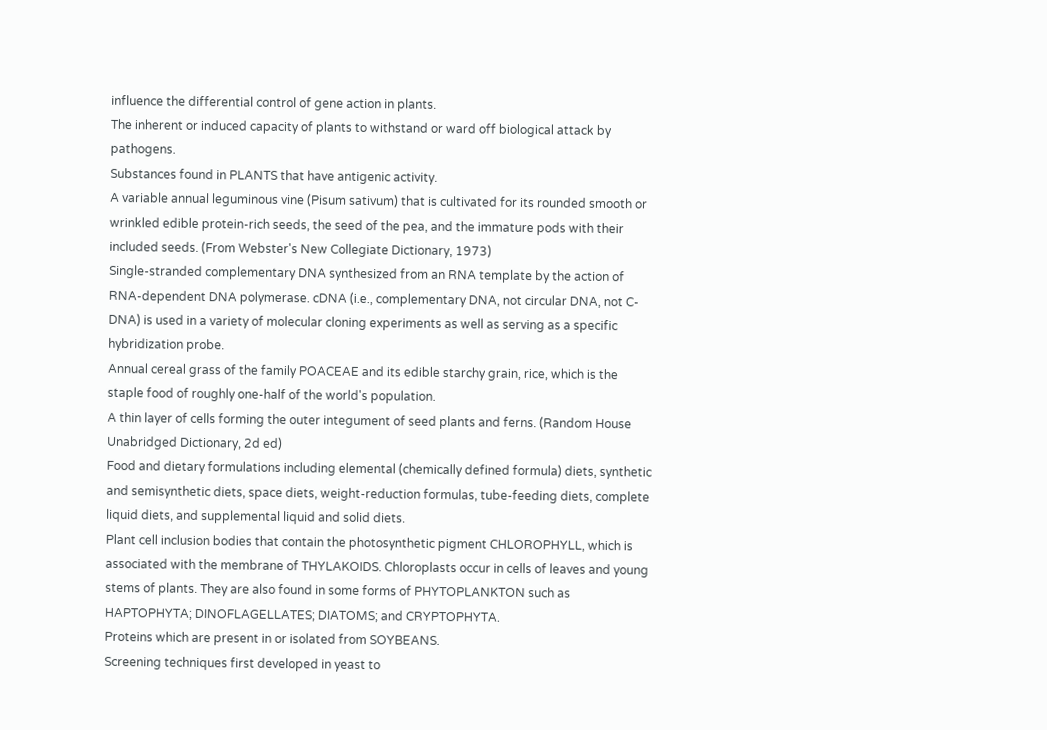influence the differential control of gene action in plants.
The inherent or induced capacity of plants to withstand or ward off biological attack by pathogens.
Substances found in PLANTS that have antigenic activity.
A variable annual leguminous vine (Pisum sativum) that is cultivated for its rounded smooth or wrinkled edible protein-rich seeds, the seed of the pea, and the immature pods with their included seeds. (From Webster's New Collegiate Dictionary, 1973)
Single-stranded complementary DNA synthesized from an RNA template by the action of RNA-dependent DNA polymerase. cDNA (i.e., complementary DNA, not circular DNA, not C-DNA) is used in a variety of molecular cloning experiments as well as serving as a specific hybridization probe.
Annual cereal grass of the family POACEAE and its edible starchy grain, rice, which is the staple food of roughly one-half of the world's population.
A thin layer of cells forming the outer integument of seed plants and ferns. (Random House Unabridged Dictionary, 2d ed)
Food and dietary formulations including elemental (chemically defined formula) diets, synthetic and semisynthetic diets, space diets, weight-reduction formulas, tube-feeding diets, complete liquid diets, and supplemental liquid and solid diets.
Plant cell inclusion bodies that contain the photosynthetic pigment CHLOROPHYLL, which is associated with the membrane of THYLAKOIDS. Chloroplasts occur in cells of leaves and young stems of plants. They are also found in some forms of PHYTOPLANKTON such as HAPTOPHYTA; DINOFLAGELLATES; DIATOMS; and CRYPTOPHYTA.
Proteins which are present in or isolated from SOYBEANS.
Screening techniques first developed in yeast to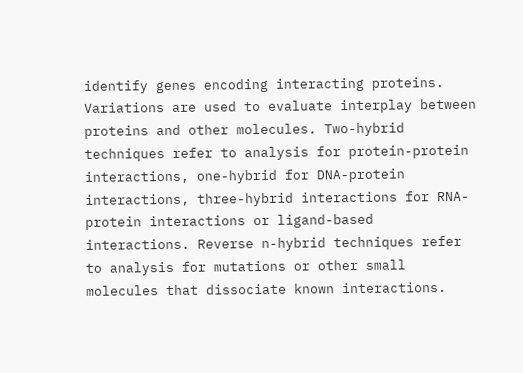identify genes encoding interacting proteins. Variations are used to evaluate interplay between proteins and other molecules. Two-hybrid techniques refer to analysis for protein-protein interactions, one-hybrid for DNA-protein interactions, three-hybrid interactions for RNA-protein interactions or ligand-based interactions. Reverse n-hybrid techniques refer to analysis for mutations or other small molecules that dissociate known interactions.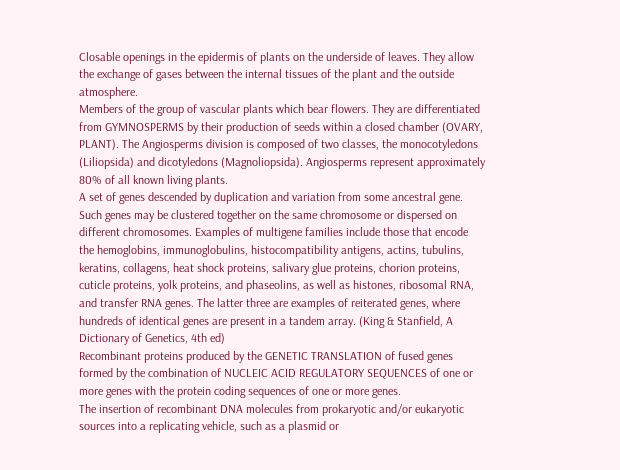Closable openings in the epidermis of plants on the underside of leaves. They allow the exchange of gases between the internal tissues of the plant and the outside atmosphere.
Members of the group of vascular plants which bear flowers. They are differentiated from GYMNOSPERMS by their production of seeds within a closed chamber (OVARY, PLANT). The Angiosperms division is composed of two classes, the monocotyledons (Liliopsida) and dicotyledons (Magnoliopsida). Angiosperms represent approximately 80% of all known living plants.
A set of genes descended by duplication and variation from some ancestral gene. Such genes may be clustered together on the same chromosome or dispersed on different chromosomes. Examples of multigene families include those that encode the hemoglobins, immunoglobulins, histocompatibility antigens, actins, tubulins, keratins, collagens, heat shock proteins, salivary glue proteins, chorion proteins, cuticle proteins, yolk proteins, and phaseolins, as well as histones, ribosomal RNA, and transfer RNA genes. The latter three are examples of reiterated genes, where hundreds of identical genes are present in a tandem array. (King & Stanfield, A Dictionary of Genetics, 4th ed)
Recombinant proteins produced by the GENETIC TRANSLATION of fused genes formed by the combination of NUCLEIC ACID REGULATORY SEQUENCES of one or more genes with the protein coding sequences of one or more genes.
The insertion of recombinant DNA molecules from prokaryotic and/or eukaryotic sources into a replicating vehicle, such as a plasmid or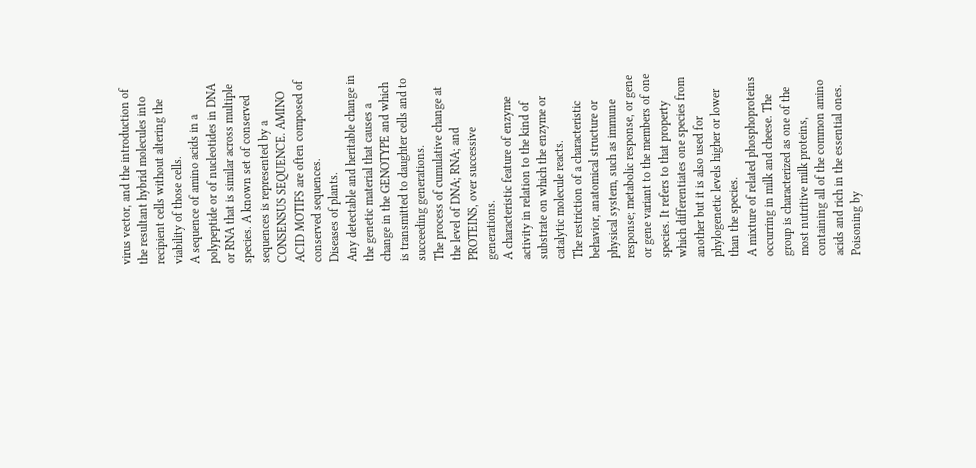virus vector, and the introduction of the resultant hybrid molecules into recipient cells without altering the viability of those cells.
A sequence of amino acids in a polypeptide or of nucleotides in DNA or RNA that is similar across multiple species. A known set of conserved sequences is represented by a CONSENSUS SEQUENCE. AMINO ACID MOTIFS are often composed of conserved sequences.
Diseases of plants.
Any detectable and heritable change in the genetic material that causes a change in the GENOTYPE and which is transmitted to daughter cells and to succeeding generations.
The process of cumulative change at the level of DNA; RNA; and PROTEINS, over successive generations.
A characteristic feature of enzyme activity in relation to the kind of substrate on which the enzyme or catalytic molecule reacts.
The restriction of a characteristic behavior, anatomical structure or physical system, such as immune response; metabolic response, or gene or gene variant to the members of one species. It refers to that property which differentiates one species from another but it is also used for phylogenetic levels higher or lower than the species.
A mixture of related phosphoproteins occurring in milk and cheese. The group is characterized as one of the most nutritive milk proteins, containing all of the common amino acids and rich in the essential ones.
Poisoning by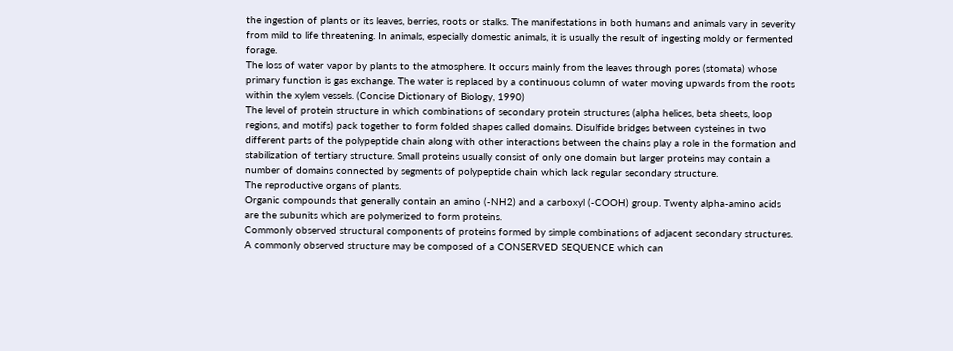the ingestion of plants or its leaves, berries, roots or stalks. The manifestations in both humans and animals vary in severity from mild to life threatening. In animals, especially domestic animals, it is usually the result of ingesting moldy or fermented forage.
The loss of water vapor by plants to the atmosphere. It occurs mainly from the leaves through pores (stomata) whose primary function is gas exchange. The water is replaced by a continuous column of water moving upwards from the roots within the xylem vessels. (Concise Dictionary of Biology, 1990)
The level of protein structure in which combinations of secondary protein structures (alpha helices, beta sheets, loop regions, and motifs) pack together to form folded shapes called domains. Disulfide bridges between cysteines in two different parts of the polypeptide chain along with other interactions between the chains play a role in the formation and stabilization of tertiary structure. Small proteins usually consist of only one domain but larger proteins may contain a number of domains connected by segments of polypeptide chain which lack regular secondary structure.
The reproductive organs of plants.
Organic compounds that generally contain an amino (-NH2) and a carboxyl (-COOH) group. Twenty alpha-amino acids are the subunits which are polymerized to form proteins.
Commonly observed structural components of proteins formed by simple combinations of adjacent secondary structures. A commonly observed structure may be composed of a CONSERVED SEQUENCE which can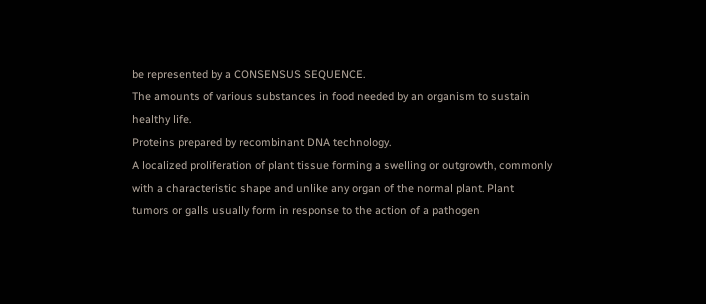be represented by a CONSENSUS SEQUENCE.
The amounts of various substances in food needed by an organism to sustain healthy life.
Proteins prepared by recombinant DNA technology.
A localized proliferation of plant tissue forming a swelling or outgrowth, commonly with a characteristic shape and unlike any organ of the normal plant. Plant tumors or galls usually form in response to the action of a pathogen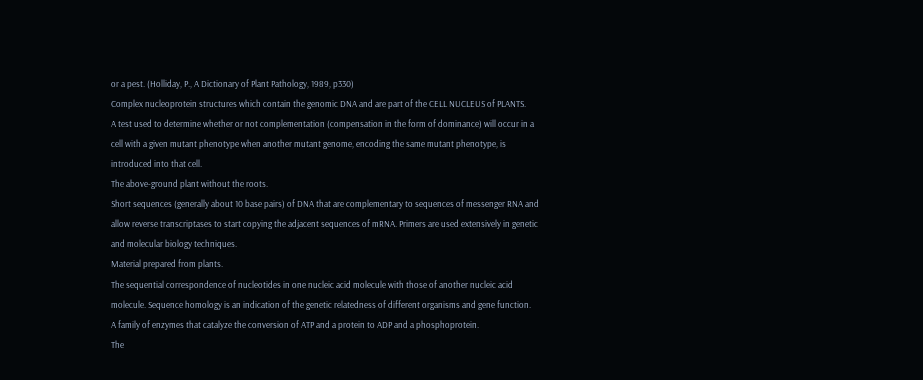or a pest. (Holliday, P., A Dictionary of Plant Pathology, 1989, p330)
Complex nucleoprotein structures which contain the genomic DNA and are part of the CELL NUCLEUS of PLANTS.
A test used to determine whether or not complementation (compensation in the form of dominance) will occur in a cell with a given mutant phenotype when another mutant genome, encoding the same mutant phenotype, is introduced into that cell.
The above-ground plant without the roots.
Short sequences (generally about 10 base pairs) of DNA that are complementary to sequences of messenger RNA and allow reverse transcriptases to start copying the adjacent sequences of mRNA. Primers are used extensively in genetic and molecular biology techniques.
Material prepared from plants.
The sequential correspondence of nucleotides in one nucleic acid molecule with those of another nucleic acid molecule. Sequence homology is an indication of the genetic relatedness of different organisms and gene function.
A family of enzymes that catalyze the conversion of ATP and a protein to ADP and a phosphoprotein.
The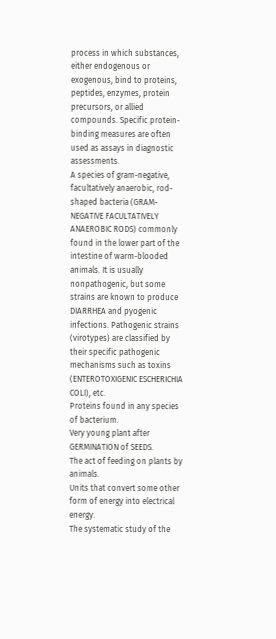process in which substances, either endogenous or exogenous, bind to proteins, peptides, enzymes, protein precursors, or allied compounds. Specific protein-binding measures are often used as assays in diagnostic assessments.
A species of gram-negative, facultatively anaerobic, rod-shaped bacteria (GRAM-NEGATIVE FACULTATIVELY ANAEROBIC RODS) commonly found in the lower part of the intestine of warm-blooded animals. It is usually nonpathogenic, but some strains are known to produce DIARRHEA and pyogenic infections. Pathogenic strains (virotypes) are classified by their specific pathogenic mechanisms such as toxins (ENTEROTOXIGENIC ESCHERICHIA COLI), etc.
Proteins found in any species of bacterium.
Very young plant after GERMINATION of SEEDS.
The act of feeding on plants by animals.
Units that convert some other form of energy into electrical energy.
The systematic study of the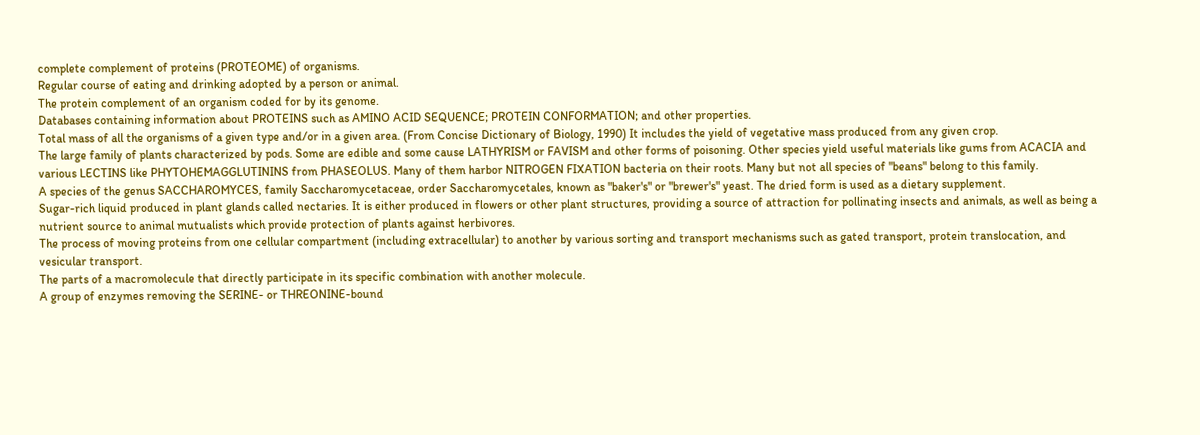complete complement of proteins (PROTEOME) of organisms.
Regular course of eating and drinking adopted by a person or animal.
The protein complement of an organism coded for by its genome.
Databases containing information about PROTEINS such as AMINO ACID SEQUENCE; PROTEIN CONFORMATION; and other properties.
Total mass of all the organisms of a given type and/or in a given area. (From Concise Dictionary of Biology, 1990) It includes the yield of vegetative mass produced from any given crop.
The large family of plants characterized by pods. Some are edible and some cause LATHYRISM or FAVISM and other forms of poisoning. Other species yield useful materials like gums from ACACIA and various LECTINS like PHYTOHEMAGGLUTININS from PHASEOLUS. Many of them harbor NITROGEN FIXATION bacteria on their roots. Many but not all species of "beans" belong to this family.
A species of the genus SACCHAROMYCES, family Saccharomycetaceae, order Saccharomycetales, known as "baker's" or "brewer's" yeast. The dried form is used as a dietary supplement.
Sugar-rich liquid produced in plant glands called nectaries. It is either produced in flowers or other plant structures, providing a source of attraction for pollinating insects and animals, as well as being a nutrient source to animal mutualists which provide protection of plants against herbivores.
The process of moving proteins from one cellular compartment (including extracellular) to another by various sorting and transport mechanisms such as gated transport, protein translocation, and vesicular transport.
The parts of a macromolecule that directly participate in its specific combination with another molecule.
A group of enzymes removing the SERINE- or THREONINE-bound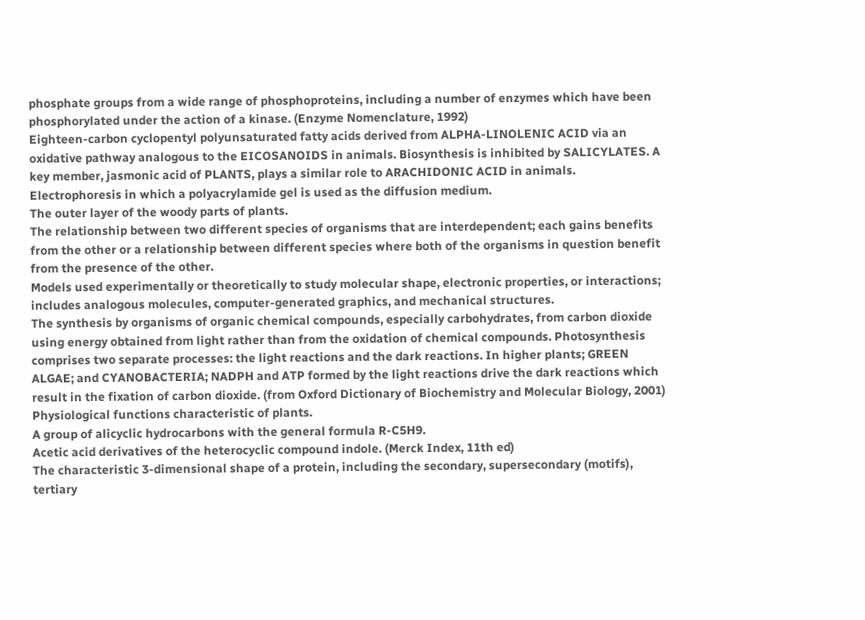phosphate groups from a wide range of phosphoproteins, including a number of enzymes which have been phosphorylated under the action of a kinase. (Enzyme Nomenclature, 1992)
Eighteen-carbon cyclopentyl polyunsaturated fatty acids derived from ALPHA-LINOLENIC ACID via an oxidative pathway analogous to the EICOSANOIDS in animals. Biosynthesis is inhibited by SALICYLATES. A key member, jasmonic acid of PLANTS, plays a similar role to ARACHIDONIC ACID in animals.
Electrophoresis in which a polyacrylamide gel is used as the diffusion medium.
The outer layer of the woody parts of plants.
The relationship between two different species of organisms that are interdependent; each gains benefits from the other or a relationship between different species where both of the organisms in question benefit from the presence of the other.
Models used experimentally or theoretically to study molecular shape, electronic properties, or interactions; includes analogous molecules, computer-generated graphics, and mechanical structures.
The synthesis by organisms of organic chemical compounds, especially carbohydrates, from carbon dioxide using energy obtained from light rather than from the oxidation of chemical compounds. Photosynthesis comprises two separate processes: the light reactions and the dark reactions. In higher plants; GREEN ALGAE; and CYANOBACTERIA; NADPH and ATP formed by the light reactions drive the dark reactions which result in the fixation of carbon dioxide. (from Oxford Dictionary of Biochemistry and Molecular Biology, 2001)
Physiological functions characteristic of plants.
A group of alicyclic hydrocarbons with the general formula R-C5H9.
Acetic acid derivatives of the heterocyclic compound indole. (Merck Index, 11th ed)
The characteristic 3-dimensional shape of a protein, including the secondary, supersecondary (motifs), tertiary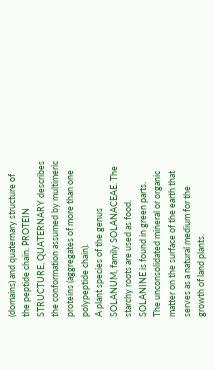(domains) and quaternary structure of the peptide chain. PROTEIN STRUCTURE, QUATERNARY describes the conformation assumed by multimeric proteins (aggregates of more than one polypeptide chain).
A plant species of the genus SOLANUM, family SOLANACEAE. The starchy roots are used as food. SOLANINE is found in green parts.
The unconsolidated mineral or organic matter on the surface of the earth that serves as a natural medium for the growth of land plants.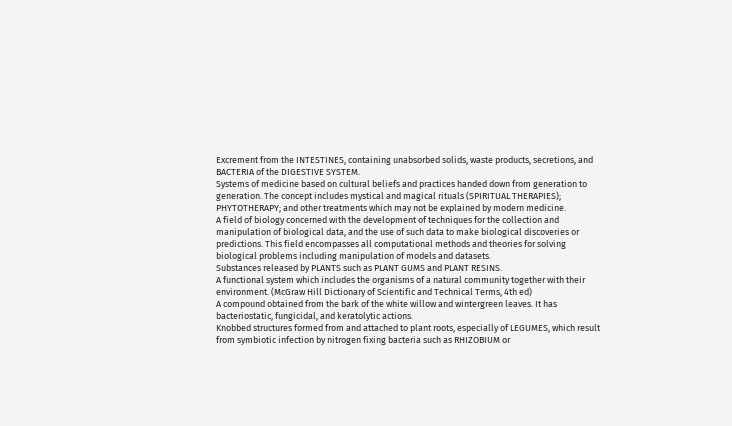Excrement from the INTESTINES, containing unabsorbed solids, waste products, secretions, and BACTERIA of the DIGESTIVE SYSTEM.
Systems of medicine based on cultural beliefs and practices handed down from generation to generation. The concept includes mystical and magical rituals (SPIRITUAL THERAPIES); PHYTOTHERAPY; and other treatments which may not be explained by modern medicine.
A field of biology concerned with the development of techniques for the collection and manipulation of biological data, and the use of such data to make biological discoveries or predictions. This field encompasses all computational methods and theories for solving biological problems including manipulation of models and datasets.
Substances released by PLANTS such as PLANT GUMS and PLANT RESINS.
A functional system which includes the organisms of a natural community together with their environment. (McGraw Hill Dictionary of Scientific and Technical Terms, 4th ed)
A compound obtained from the bark of the white willow and wintergreen leaves. It has bacteriostatic, fungicidal, and keratolytic actions.
Knobbed structures formed from and attached to plant roots, especially of LEGUMES, which result from symbiotic infection by nitrogen fixing bacteria such as RHIZOBIUM or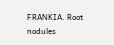FRANKIA. Root nodules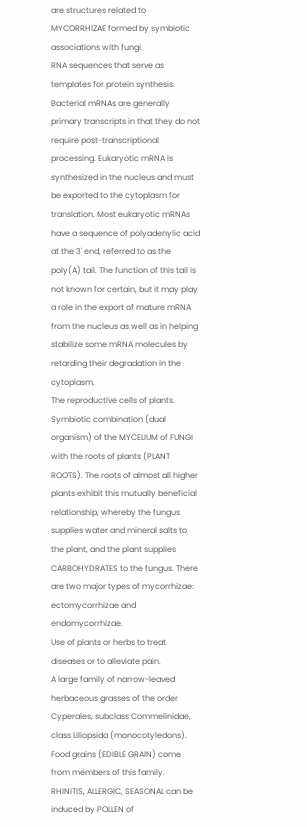are structures related to MYCORRHIZAE formed by symbiotic associations with fungi.
RNA sequences that serve as templates for protein synthesis. Bacterial mRNAs are generally primary transcripts in that they do not require post-transcriptional processing. Eukaryotic mRNA is synthesized in the nucleus and must be exported to the cytoplasm for translation. Most eukaryotic mRNAs have a sequence of polyadenylic acid at the 3' end, referred to as the poly(A) tail. The function of this tail is not known for certain, but it may play a role in the export of mature mRNA from the nucleus as well as in helping stabilize some mRNA molecules by retarding their degradation in the cytoplasm.
The reproductive cells of plants.
Symbiotic combination (dual organism) of the MYCELIUM of FUNGI with the roots of plants (PLANT ROOTS). The roots of almost all higher plants exhibit this mutually beneficial relationship, whereby the fungus supplies water and mineral salts to the plant, and the plant supplies CARBOHYDRATES to the fungus. There are two major types of mycorrhizae: ectomycorrhizae and endomycorrhizae.
Use of plants or herbs to treat diseases or to alleviate pain.
A large family of narrow-leaved herbaceous grasses of the order Cyperales, subclass Commelinidae, class Liliopsida (monocotyledons). Food grains (EDIBLE GRAIN) come from members of this family. RHINITIS, ALLERGIC, SEASONAL can be induced by POLLEN of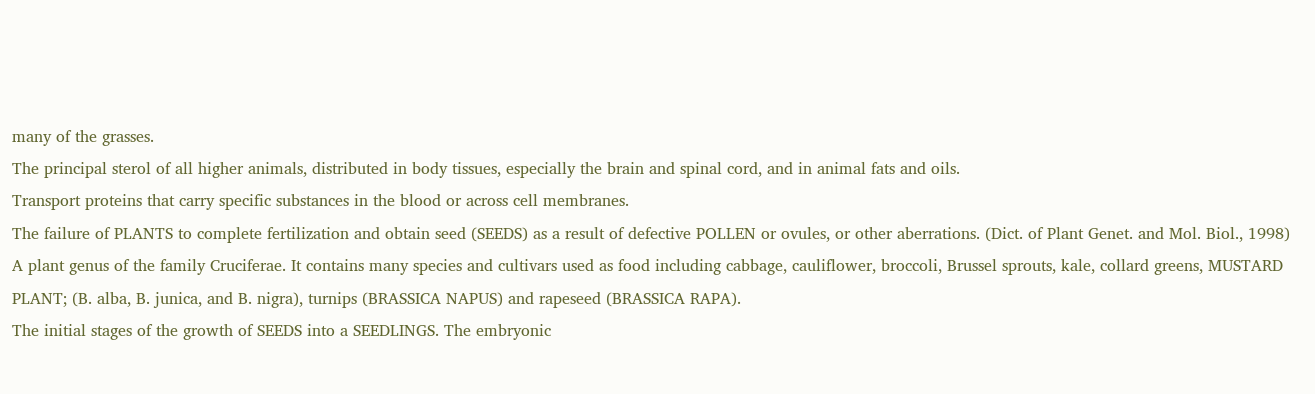many of the grasses.
The principal sterol of all higher animals, distributed in body tissues, especially the brain and spinal cord, and in animal fats and oils.
Transport proteins that carry specific substances in the blood or across cell membranes.
The failure of PLANTS to complete fertilization and obtain seed (SEEDS) as a result of defective POLLEN or ovules, or other aberrations. (Dict. of Plant Genet. and Mol. Biol., 1998)
A plant genus of the family Cruciferae. It contains many species and cultivars used as food including cabbage, cauliflower, broccoli, Brussel sprouts, kale, collard greens, MUSTARD PLANT; (B. alba, B. junica, and B. nigra), turnips (BRASSICA NAPUS) and rapeseed (BRASSICA RAPA).
The initial stages of the growth of SEEDS into a SEEDLINGS. The embryonic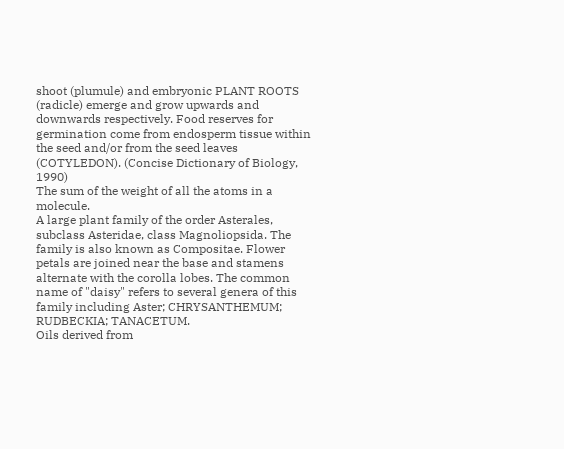shoot (plumule) and embryonic PLANT ROOTS (radicle) emerge and grow upwards and downwards respectively. Food reserves for germination come from endosperm tissue within the seed and/or from the seed leaves (COTYLEDON). (Concise Dictionary of Biology, 1990)
The sum of the weight of all the atoms in a molecule.
A large plant family of the order Asterales, subclass Asteridae, class Magnoliopsida. The family is also known as Compositae. Flower petals are joined near the base and stamens alternate with the corolla lobes. The common name of "daisy" refers to several genera of this family including Aster; CHRYSANTHEMUM; RUDBECKIA; TANACETUM.
Oils derived from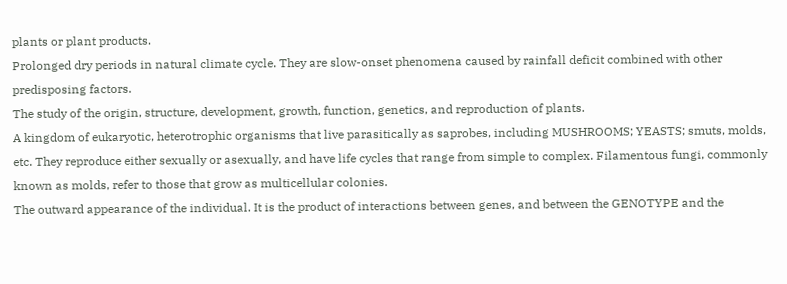plants or plant products.
Prolonged dry periods in natural climate cycle. They are slow-onset phenomena caused by rainfall deficit combined with other predisposing factors.
The study of the origin, structure, development, growth, function, genetics, and reproduction of plants.
A kingdom of eukaryotic, heterotrophic organisms that live parasitically as saprobes, including MUSHROOMS; YEASTS; smuts, molds, etc. They reproduce either sexually or asexually, and have life cycles that range from simple to complex. Filamentous fungi, commonly known as molds, refer to those that grow as multicellular colonies.
The outward appearance of the individual. It is the product of interactions between genes, and between the GENOTYPE and the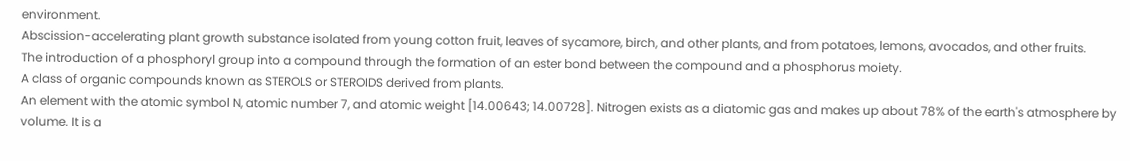environment.
Abscission-accelerating plant growth substance isolated from young cotton fruit, leaves of sycamore, birch, and other plants, and from potatoes, lemons, avocados, and other fruits.
The introduction of a phosphoryl group into a compound through the formation of an ester bond between the compound and a phosphorus moiety.
A class of organic compounds known as STEROLS or STEROIDS derived from plants.
An element with the atomic symbol N, atomic number 7, and atomic weight [14.00643; 14.00728]. Nitrogen exists as a diatomic gas and makes up about 78% of the earth's atmosphere by volume. It is a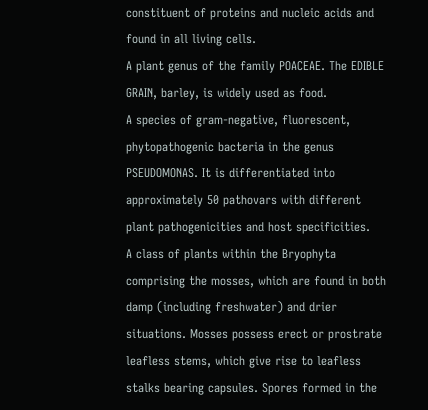constituent of proteins and nucleic acids and found in all living cells.
A plant genus of the family POACEAE. The EDIBLE GRAIN, barley, is widely used as food.
A species of gram-negative, fluorescent, phytopathogenic bacteria in the genus PSEUDOMONAS. It is differentiated into approximately 50 pathovars with different plant pathogenicities and host specificities.
A class of plants within the Bryophyta comprising the mosses, which are found in both damp (including freshwater) and drier situations. Mosses possess erect or prostrate leafless stems, which give rise to leafless stalks bearing capsules. Spores formed in the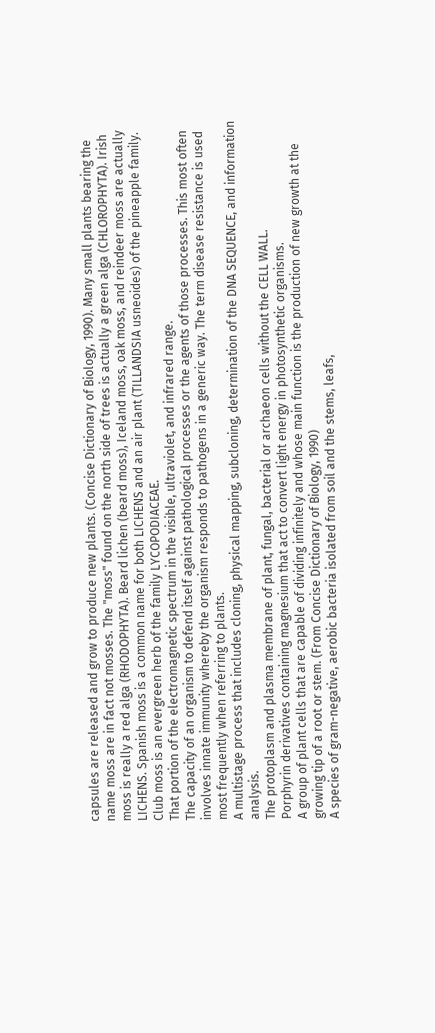capsules are released and grow to produce new plants. (Concise Dictionary of Biology, 1990). Many small plants bearing the name moss are in fact not mosses. The "moss" found on the north side of trees is actually a green alga (CHLOROPHYTA). Irish moss is really a red alga (RHODOPHYTA). Beard lichen (beard moss), Iceland moss, oak moss, and reindeer moss are actually LICHENS. Spanish moss is a common name for both LICHENS and an air plant (TILLANDSIA usneoides) of the pineapple family. Club moss is an evergreen herb of the family LYCOPODIACEAE.
That portion of the electromagnetic spectrum in the visible, ultraviolet, and infrared range.
The capacity of an organism to defend itself against pathological processes or the agents of those processes. This most often involves innate immunity whereby the organism responds to pathogens in a generic way. The term disease resistance is used most frequently when referring to plants.
A multistage process that includes cloning, physical mapping, subcloning, determination of the DNA SEQUENCE, and information analysis.
The protoplasm and plasma membrane of plant, fungal, bacterial or archaeon cells without the CELL WALL.
Porphyrin derivatives containing magnesium that act to convert light energy in photosynthetic organisms.
A group of plant cells that are capable of dividing infinitely and whose main function is the production of new growth at the growing tip of a root or stem. (From Concise Dictionary of Biology, 1990)
A species of gram-negative, aerobic bacteria isolated from soil and the stems, leafs,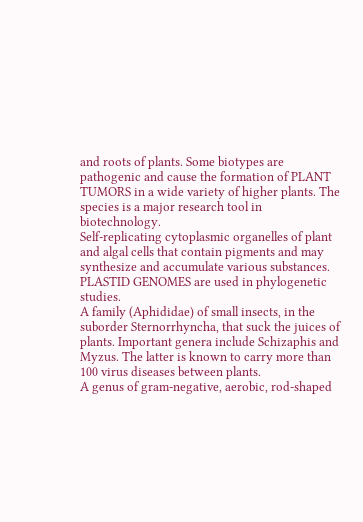and roots of plants. Some biotypes are pathogenic and cause the formation of PLANT TUMORS in a wide variety of higher plants. The species is a major research tool in biotechnology.
Self-replicating cytoplasmic organelles of plant and algal cells that contain pigments and may synthesize and accumulate various substances. PLASTID GENOMES are used in phylogenetic studies.
A family (Aphididae) of small insects, in the suborder Sternorrhyncha, that suck the juices of plants. Important genera include Schizaphis and Myzus. The latter is known to carry more than 100 virus diseases between plants.
A genus of gram-negative, aerobic, rod-shaped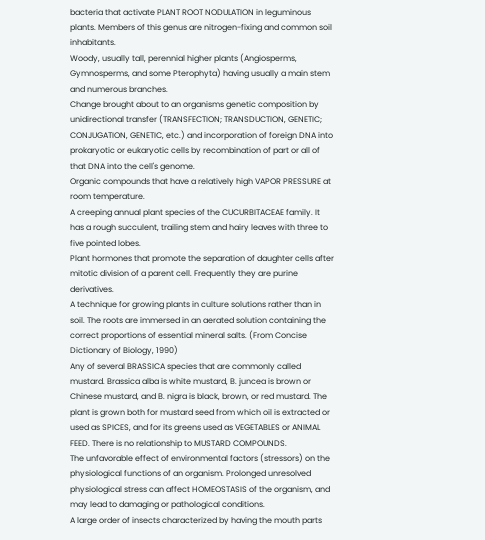bacteria that activate PLANT ROOT NODULATION in leguminous plants. Members of this genus are nitrogen-fixing and common soil inhabitants.
Woody, usually tall, perennial higher plants (Angiosperms, Gymnosperms, and some Pterophyta) having usually a main stem and numerous branches.
Change brought about to an organisms genetic composition by unidirectional transfer (TRANSFECTION; TRANSDUCTION, GENETIC; CONJUGATION, GENETIC, etc.) and incorporation of foreign DNA into prokaryotic or eukaryotic cells by recombination of part or all of that DNA into the cell's genome.
Organic compounds that have a relatively high VAPOR PRESSURE at room temperature.
A creeping annual plant species of the CUCURBITACEAE family. It has a rough succulent, trailing stem and hairy leaves with three to five pointed lobes.
Plant hormones that promote the separation of daughter cells after mitotic division of a parent cell. Frequently they are purine derivatives.
A technique for growing plants in culture solutions rather than in soil. The roots are immersed in an aerated solution containing the correct proportions of essential mineral salts. (From Concise Dictionary of Biology, 1990)
Any of several BRASSICA species that are commonly called mustard. Brassica alba is white mustard, B. juncea is brown or Chinese mustard, and B. nigra is black, brown, or red mustard. The plant is grown both for mustard seed from which oil is extracted or used as SPICES, and for its greens used as VEGETABLES or ANIMAL FEED. There is no relationship to MUSTARD COMPOUNDS.
The unfavorable effect of environmental factors (stressors) on the physiological functions of an organism. Prolonged unresolved physiological stress can affect HOMEOSTASIS of the organism, and may lead to damaging or pathological conditions.
A large order of insects characterized by having the mouth parts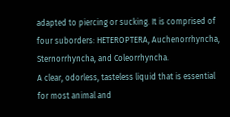adapted to piercing or sucking. It is comprised of four suborders: HETEROPTERA, Auchenorrhyncha, Sternorrhyncha, and Coleorrhyncha.
A clear, odorless, tasteless liquid that is essential for most animal and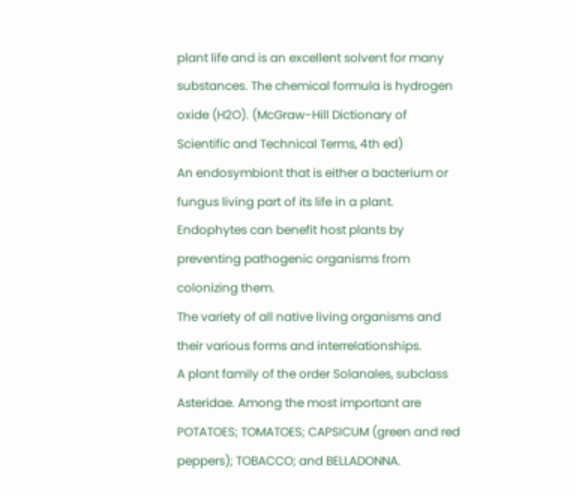plant life and is an excellent solvent for many substances. The chemical formula is hydrogen oxide (H2O). (McGraw-Hill Dictionary of Scientific and Technical Terms, 4th ed)
An endosymbiont that is either a bacterium or fungus living part of its life in a plant. Endophytes can benefit host plants by preventing pathogenic organisms from colonizing them.
The variety of all native living organisms and their various forms and interrelationships.
A plant family of the order Solanales, subclass Asteridae. Among the most important are POTATOES; TOMATOES; CAPSICUM (green and red peppers); TOBACCO; and BELLADONNA.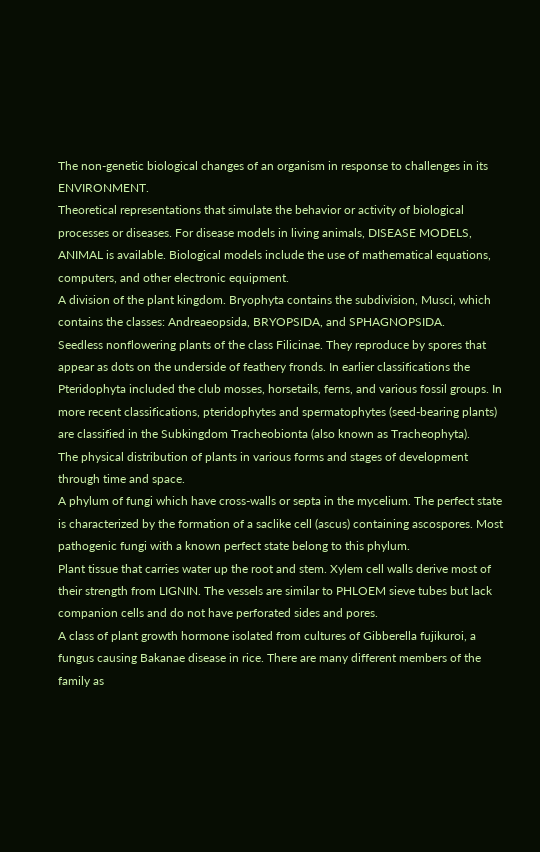The non-genetic biological changes of an organism in response to challenges in its ENVIRONMENT.
Theoretical representations that simulate the behavior or activity of biological processes or diseases. For disease models in living animals, DISEASE MODELS, ANIMAL is available. Biological models include the use of mathematical equations, computers, and other electronic equipment.
A division of the plant kingdom. Bryophyta contains the subdivision, Musci, which contains the classes: Andreaeopsida, BRYOPSIDA, and SPHAGNOPSIDA.
Seedless nonflowering plants of the class Filicinae. They reproduce by spores that appear as dots on the underside of feathery fronds. In earlier classifications the Pteridophyta included the club mosses, horsetails, ferns, and various fossil groups. In more recent classifications, pteridophytes and spermatophytes (seed-bearing plants) are classified in the Subkingdom Tracheobionta (also known as Tracheophyta).
The physical distribution of plants in various forms and stages of development through time and space.
A phylum of fungi which have cross-walls or septa in the mycelium. The perfect state is characterized by the formation of a saclike cell (ascus) containing ascospores. Most pathogenic fungi with a known perfect state belong to this phylum.
Plant tissue that carries water up the root and stem. Xylem cell walls derive most of their strength from LIGNIN. The vessels are similar to PHLOEM sieve tubes but lack companion cells and do not have perforated sides and pores.
A class of plant growth hormone isolated from cultures of Gibberella fujikuroi, a fungus causing Bakanae disease in rice. There are many different members of the family as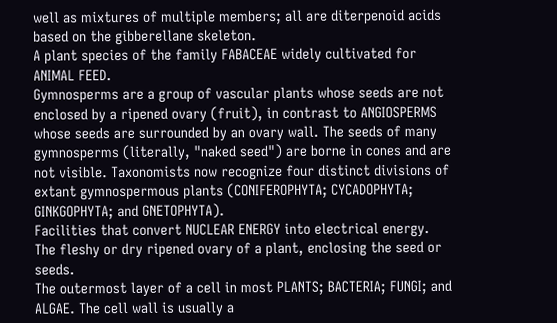well as mixtures of multiple members; all are diterpenoid acids based on the gibberellane skeleton.
A plant species of the family FABACEAE widely cultivated for ANIMAL FEED.
Gymnosperms are a group of vascular plants whose seeds are not enclosed by a ripened ovary (fruit), in contrast to ANGIOSPERMS whose seeds are surrounded by an ovary wall. The seeds of many gymnosperms (literally, "naked seed") are borne in cones and are not visible. Taxonomists now recognize four distinct divisions of extant gymnospermous plants (CONIFEROPHYTA; CYCADOPHYTA; GINKGOPHYTA; and GNETOPHYTA).
Facilities that convert NUCLEAR ENERGY into electrical energy.
The fleshy or dry ripened ovary of a plant, enclosing the seed or seeds.
The outermost layer of a cell in most PLANTS; BACTERIA; FUNGI; and ALGAE. The cell wall is usually a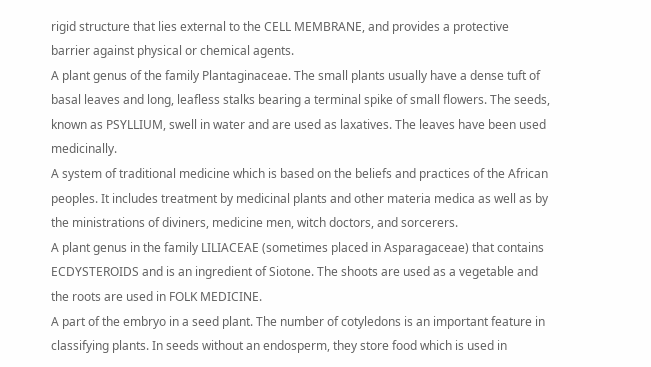rigid structure that lies external to the CELL MEMBRANE, and provides a protective barrier against physical or chemical agents.
A plant genus of the family Plantaginaceae. The small plants usually have a dense tuft of basal leaves and long, leafless stalks bearing a terminal spike of small flowers. The seeds, known as PSYLLIUM, swell in water and are used as laxatives. The leaves have been used medicinally.
A system of traditional medicine which is based on the beliefs and practices of the African peoples. It includes treatment by medicinal plants and other materia medica as well as by the ministrations of diviners, medicine men, witch doctors, and sorcerers.
A plant genus in the family LILIACEAE (sometimes placed in Asparagaceae) that contains ECDYSTEROIDS and is an ingredient of Siotone. The shoots are used as a vegetable and the roots are used in FOLK MEDICINE.
A part of the embryo in a seed plant. The number of cotyledons is an important feature in classifying plants. In seeds without an endosperm, they store food which is used in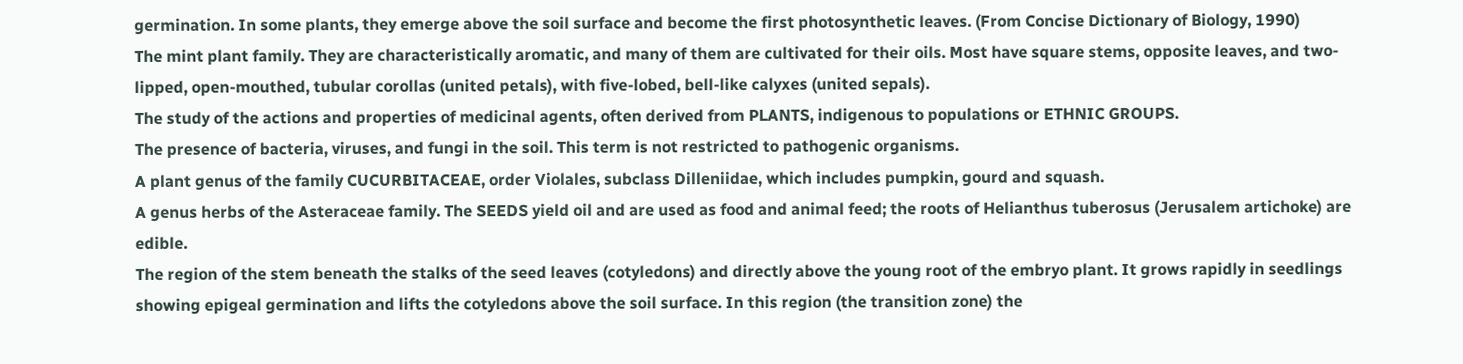germination. In some plants, they emerge above the soil surface and become the first photosynthetic leaves. (From Concise Dictionary of Biology, 1990)
The mint plant family. They are characteristically aromatic, and many of them are cultivated for their oils. Most have square stems, opposite leaves, and two-lipped, open-mouthed, tubular corollas (united petals), with five-lobed, bell-like calyxes (united sepals).
The study of the actions and properties of medicinal agents, often derived from PLANTS, indigenous to populations or ETHNIC GROUPS.
The presence of bacteria, viruses, and fungi in the soil. This term is not restricted to pathogenic organisms.
A plant genus of the family CUCURBITACEAE, order Violales, subclass Dilleniidae, which includes pumpkin, gourd and squash.
A genus herbs of the Asteraceae family. The SEEDS yield oil and are used as food and animal feed; the roots of Helianthus tuberosus (Jerusalem artichoke) are edible.
The region of the stem beneath the stalks of the seed leaves (cotyledons) and directly above the young root of the embryo plant. It grows rapidly in seedlings showing epigeal germination and lifts the cotyledons above the soil surface. In this region (the transition zone) the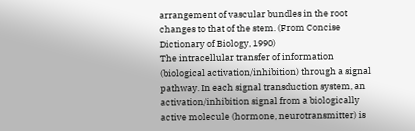arrangement of vascular bundles in the root changes to that of the stem. (From Concise Dictionary of Biology, 1990)
The intracellular transfer of information (biological activation/inhibition) through a signal pathway. In each signal transduction system, an activation/inhibition signal from a biologically active molecule (hormone, neurotransmitter) is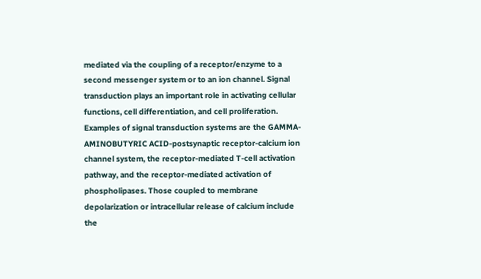mediated via the coupling of a receptor/enzyme to a second messenger system or to an ion channel. Signal transduction plays an important role in activating cellular functions, cell differentiation, and cell proliferation. Examples of signal transduction systems are the GAMMA-AMINOBUTYRIC ACID-postsynaptic receptor-calcium ion channel system, the receptor-mediated T-cell activation pathway, and the receptor-mediated activation of phospholipases. Those coupled to membrane depolarization or intracellular release of calcium include the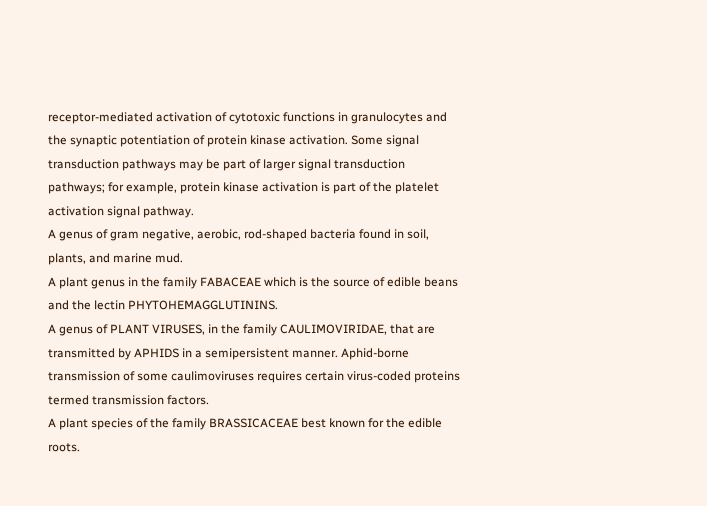receptor-mediated activation of cytotoxic functions in granulocytes and the synaptic potentiation of protein kinase activation. Some signal transduction pathways may be part of larger signal transduction pathways; for example, protein kinase activation is part of the platelet activation signal pathway.
A genus of gram negative, aerobic, rod-shaped bacteria found in soil, plants, and marine mud.
A plant genus in the family FABACEAE which is the source of edible beans and the lectin PHYTOHEMAGGLUTININS.
A genus of PLANT VIRUSES, in the family CAULIMOVIRIDAE, that are transmitted by APHIDS in a semipersistent manner. Aphid-borne transmission of some caulimoviruses requires certain virus-coded proteins termed transmission factors.
A plant species of the family BRASSICACEAE best known for the edible roots.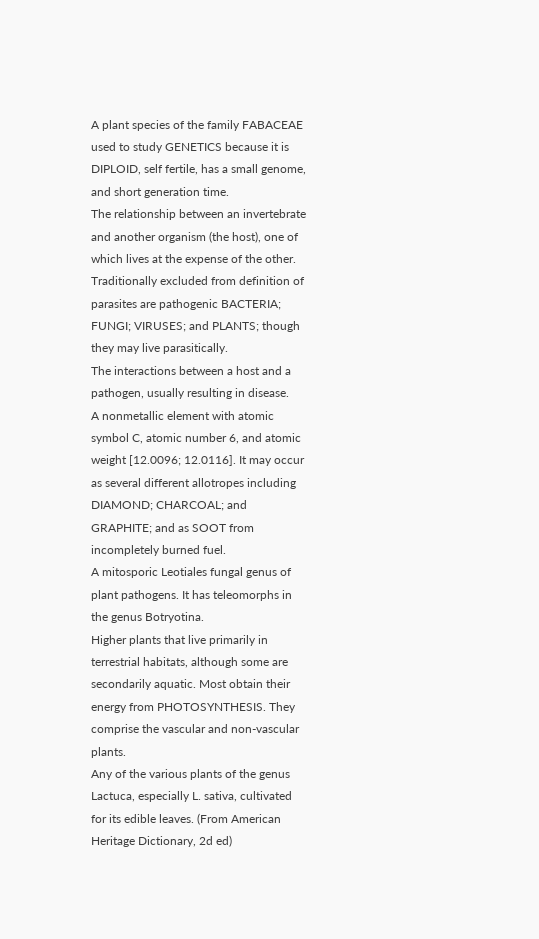A plant species of the family FABACEAE used to study GENETICS because it is DIPLOID, self fertile, has a small genome, and short generation time.
The relationship between an invertebrate and another organism (the host), one of which lives at the expense of the other. Traditionally excluded from definition of parasites are pathogenic BACTERIA; FUNGI; VIRUSES; and PLANTS; though they may live parasitically.
The interactions between a host and a pathogen, usually resulting in disease.
A nonmetallic element with atomic symbol C, atomic number 6, and atomic weight [12.0096; 12.0116]. It may occur as several different allotropes including DIAMOND; CHARCOAL; and GRAPHITE; and as SOOT from incompletely burned fuel.
A mitosporic Leotiales fungal genus of plant pathogens. It has teleomorphs in the genus Botryotina.
Higher plants that live primarily in terrestrial habitats, although some are secondarily aquatic. Most obtain their energy from PHOTOSYNTHESIS. They comprise the vascular and non-vascular plants.
Any of the various plants of the genus Lactuca, especially L. sativa, cultivated for its edible leaves. (From American Heritage Dictionary, 2d ed)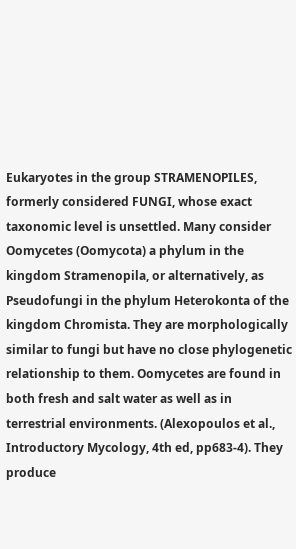Eukaryotes in the group STRAMENOPILES, formerly considered FUNGI, whose exact taxonomic level is unsettled. Many consider Oomycetes (Oomycota) a phylum in the kingdom Stramenopila, or alternatively, as Pseudofungi in the phylum Heterokonta of the kingdom Chromista. They are morphologically similar to fungi but have no close phylogenetic relationship to them. Oomycetes are found in both fresh and salt water as well as in terrestrial environments. (Alexopoulos et al., Introductory Mycology, 4th ed, pp683-4). They produce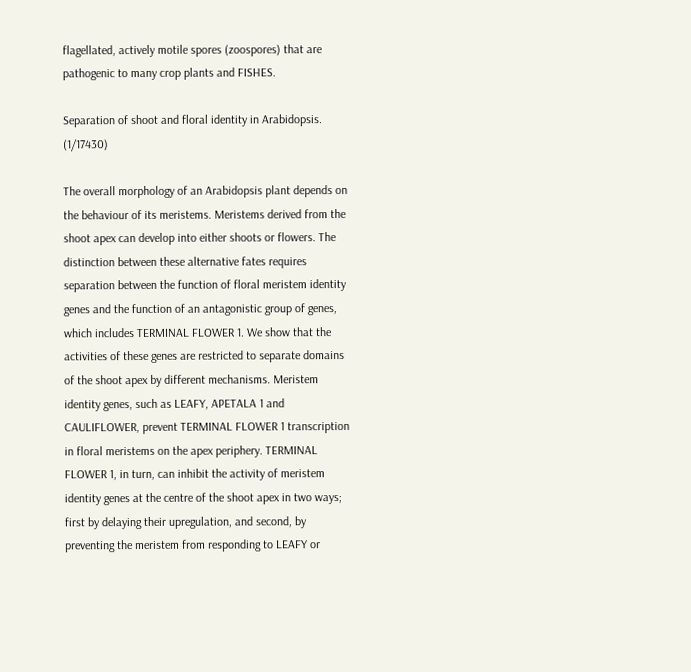flagellated, actively motile spores (zoospores) that are pathogenic to many crop plants and FISHES.

Separation of shoot and floral identity in Arabidopsis. (1/17430)

The overall morphology of an Arabidopsis plant depends on the behaviour of its meristems. Meristems derived from the shoot apex can develop into either shoots or flowers. The distinction between these alternative fates requires separation between the function of floral meristem identity genes and the function of an antagonistic group of genes, which includes TERMINAL FLOWER 1. We show that the activities of these genes are restricted to separate domains of the shoot apex by different mechanisms. Meristem identity genes, such as LEAFY, APETALA 1 and CAULIFLOWER, prevent TERMINAL FLOWER 1 transcription in floral meristems on the apex periphery. TERMINAL FLOWER 1, in turn, can inhibit the activity of meristem identity genes at the centre of the shoot apex in two ways; first by delaying their upregulation, and second, by preventing the meristem from responding to LEAFY or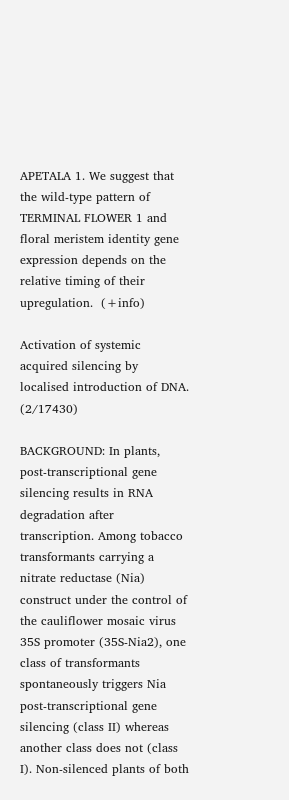APETALA 1. We suggest that the wild-type pattern of TERMINAL FLOWER 1 and floral meristem identity gene expression depends on the relative timing of their upregulation.  (+info)

Activation of systemic acquired silencing by localised introduction of DNA. (2/17430)

BACKGROUND: In plants, post-transcriptional gene silencing results in RNA degradation after transcription. Among tobacco transformants carrying a nitrate reductase (Nia) construct under the control of the cauliflower mosaic virus 35S promoter (35S-Nia2), one class of transformants spontaneously triggers Nia post-transcriptional gene silencing (class II) whereas another class does not (class I). Non-silenced plants of both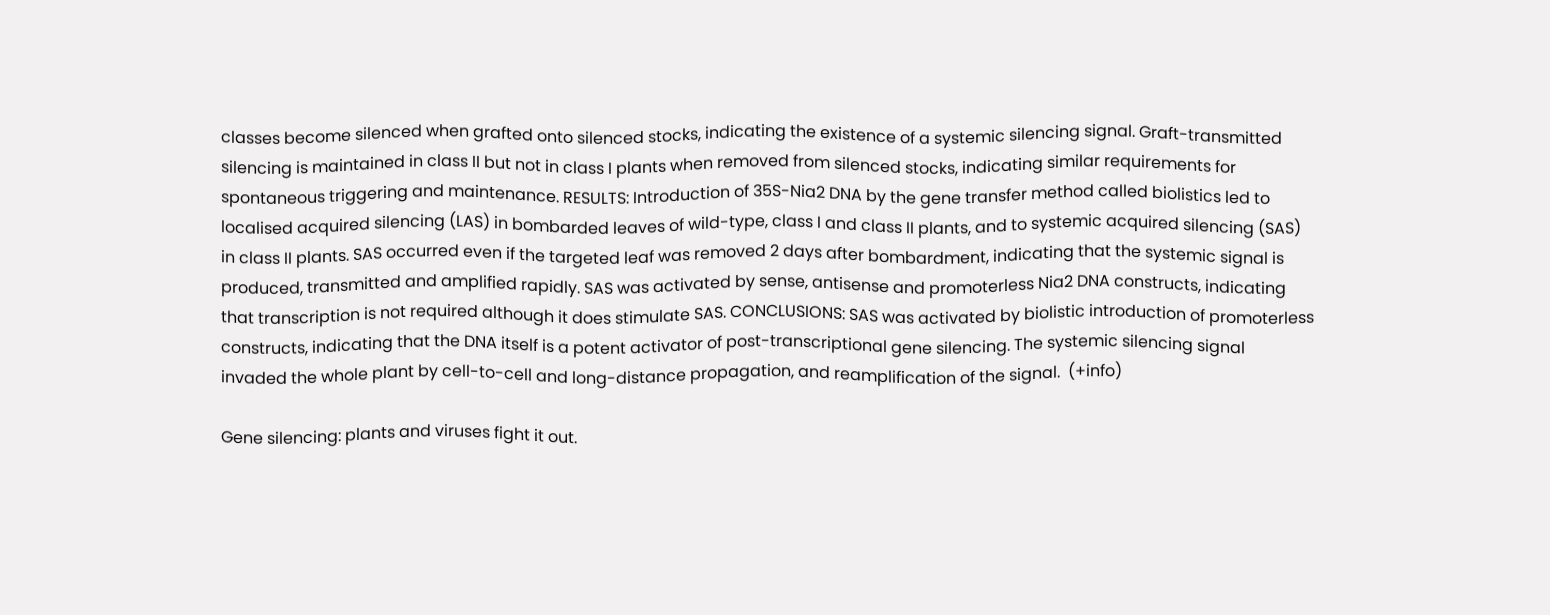classes become silenced when grafted onto silenced stocks, indicating the existence of a systemic silencing signal. Graft-transmitted silencing is maintained in class II but not in class I plants when removed from silenced stocks, indicating similar requirements for spontaneous triggering and maintenance. RESULTS: Introduction of 35S-Nia2 DNA by the gene transfer method called biolistics led to localised acquired silencing (LAS) in bombarded leaves of wild-type, class I and class II plants, and to systemic acquired silencing (SAS) in class II plants. SAS occurred even if the targeted leaf was removed 2 days after bombardment, indicating that the systemic signal is produced, transmitted and amplified rapidly. SAS was activated by sense, antisense and promoterless Nia2 DNA constructs, indicating that transcription is not required although it does stimulate SAS. CONCLUSIONS: SAS was activated by biolistic introduction of promoterless constructs, indicating that the DNA itself is a potent activator of post-transcriptional gene silencing. The systemic silencing signal invaded the whole plant by cell-to-cell and long-distance propagation, and reamplification of the signal.  (+info)

Gene silencing: plants and viruses fight it out.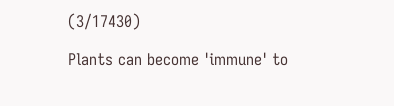(3/17430)

Plants can become 'immune' to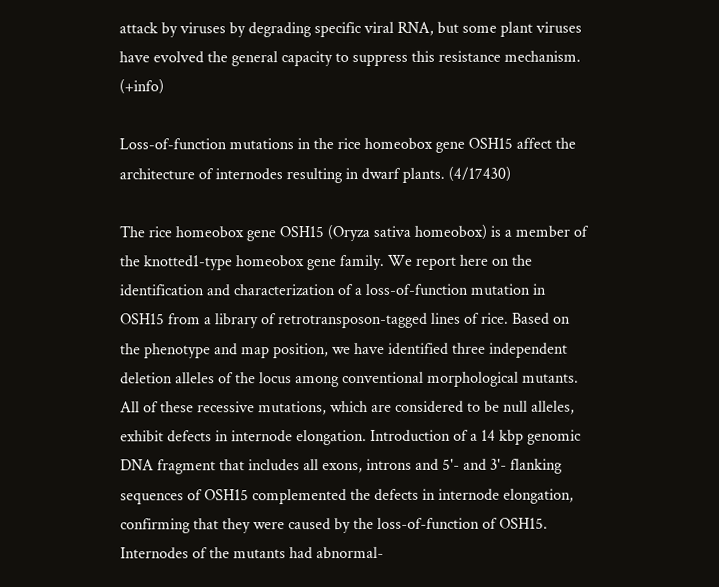attack by viruses by degrading specific viral RNA, but some plant viruses have evolved the general capacity to suppress this resistance mechanism.  (+info)

Loss-of-function mutations in the rice homeobox gene OSH15 affect the architecture of internodes resulting in dwarf plants. (4/17430)

The rice homeobox gene OSH15 (Oryza sativa homeobox) is a member of the knotted1-type homeobox gene family. We report here on the identification and characterization of a loss-of-function mutation in OSH15 from a library of retrotransposon-tagged lines of rice. Based on the phenotype and map position, we have identified three independent deletion alleles of the locus among conventional morphological mutants. All of these recessive mutations, which are considered to be null alleles, exhibit defects in internode elongation. Introduction of a 14 kbp genomic DNA fragment that includes all exons, introns and 5'- and 3'- flanking sequences of OSH15 complemented the defects in internode elongation, confirming that they were caused by the loss-of-function of OSH15. Internodes of the mutants had abnormal-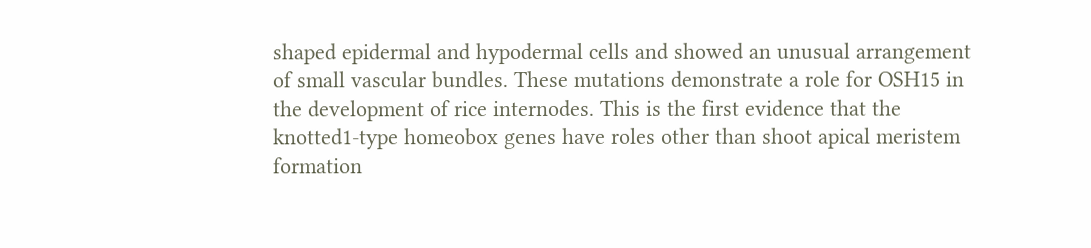shaped epidermal and hypodermal cells and showed an unusual arrangement of small vascular bundles. These mutations demonstrate a role for OSH15 in the development of rice internodes. This is the first evidence that the knotted1-type homeobox genes have roles other than shoot apical meristem formation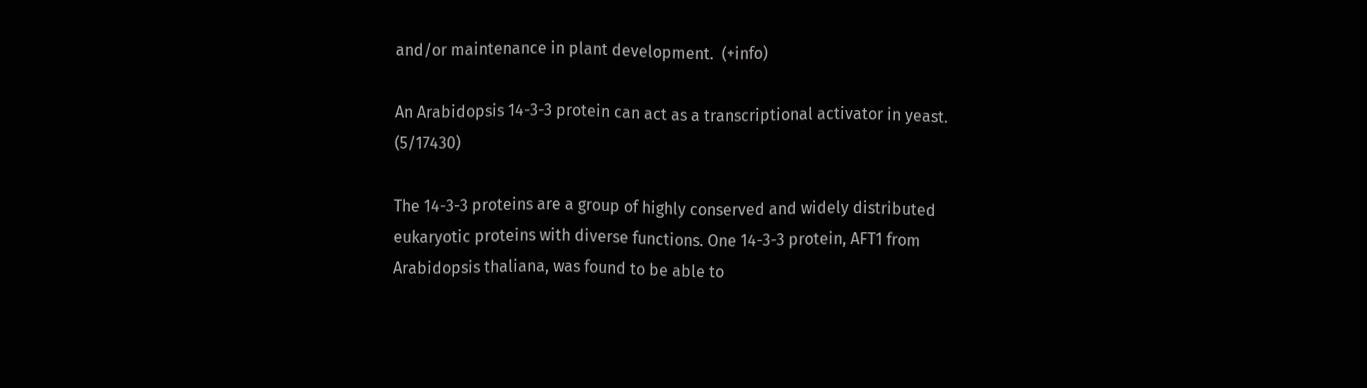and/or maintenance in plant development.  (+info)

An Arabidopsis 14-3-3 protein can act as a transcriptional activator in yeast. (5/17430)

The 14-3-3 proteins are a group of highly conserved and widely distributed eukaryotic proteins with diverse functions. One 14-3-3 protein, AFT1 from Arabidopsis thaliana, was found to be able to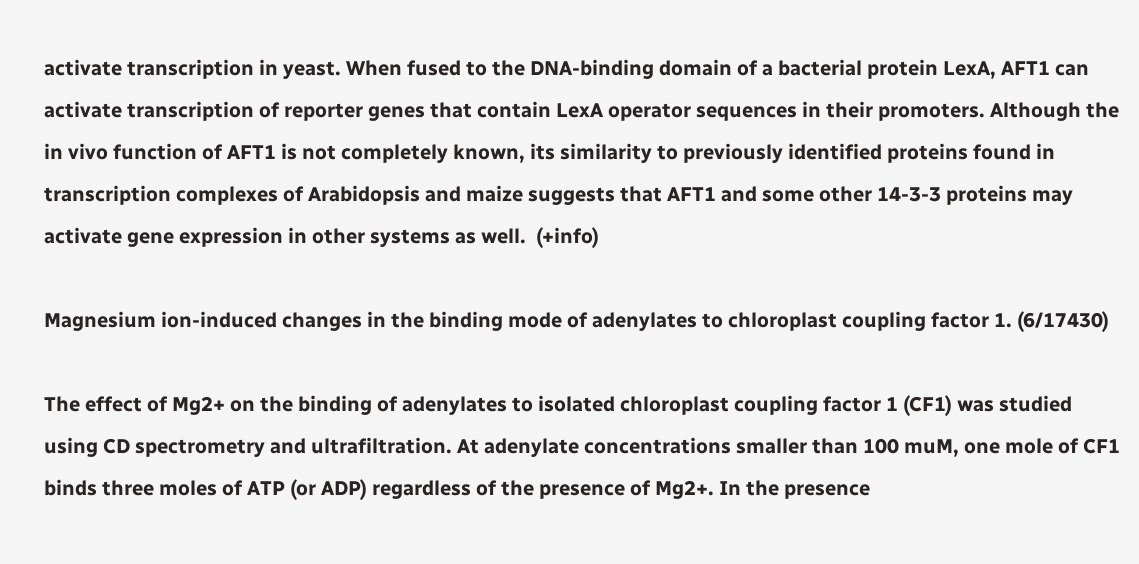activate transcription in yeast. When fused to the DNA-binding domain of a bacterial protein LexA, AFT1 can activate transcription of reporter genes that contain LexA operator sequences in their promoters. Although the in vivo function of AFT1 is not completely known, its similarity to previously identified proteins found in transcription complexes of Arabidopsis and maize suggests that AFT1 and some other 14-3-3 proteins may activate gene expression in other systems as well.  (+info)

Magnesium ion-induced changes in the binding mode of adenylates to chloroplast coupling factor 1. (6/17430)

The effect of Mg2+ on the binding of adenylates to isolated chloroplast coupling factor 1 (CF1) was studied using CD spectrometry and ultrafiltration. At adenylate concentrations smaller than 100 muM, one mole of CF1 binds three moles of ATP (or ADP) regardless of the presence of Mg2+. In the presence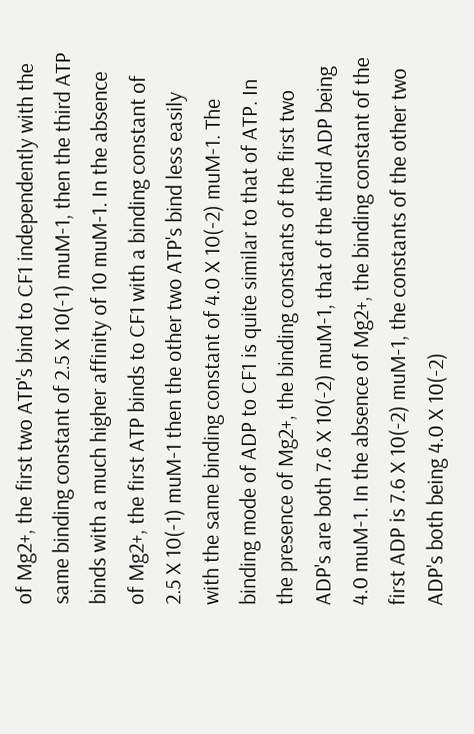of Mg2+, the first two ATP's bind to CF1 independently with the same binding constant of 2.5 X 10(-1) muM-1, then the third ATP binds with a much higher affinity of 10 muM-1. In the absence of Mg2+, the first ATP binds to CF1 with a binding constant of 2.5 X 10(-1) muM-1 then the other two ATP's bind less easily with the same binding constant of 4.0 X 10(-2) muM-1. The binding mode of ADP to CF1 is quite similar to that of ATP. In the presence of Mg2+, the binding constants of the first two ADP's are both 7.6 X 10(-2) muM-1, that of the third ADP being 4.0 muM-1. In the absence of Mg2+, the binding constant of the first ADP is 7.6 X 10(-2) muM-1, the constants of the other two ADP's both being 4.0 X 10(-2)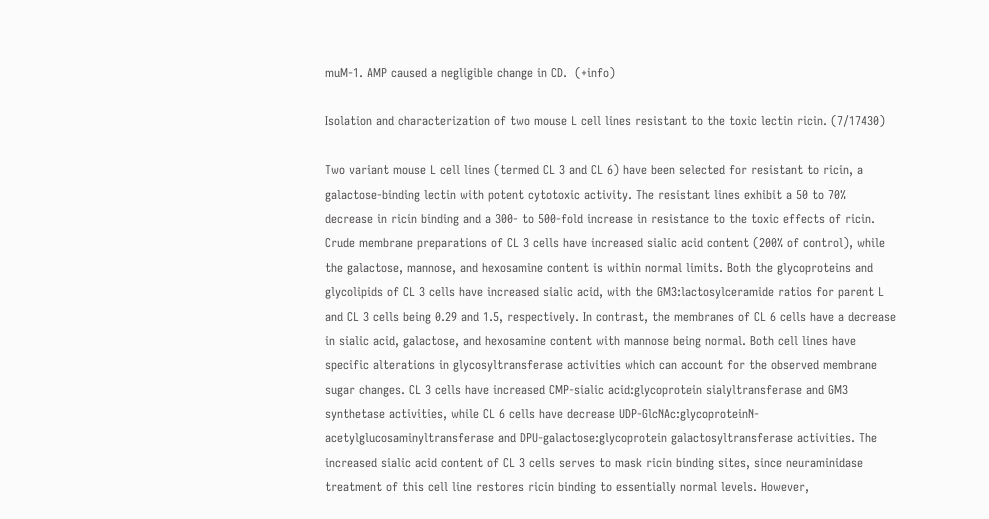muM-1. AMP caused a negligible change in CD.  (+info)

Isolation and characterization of two mouse L cell lines resistant to the toxic lectin ricin. (7/17430)

Two variant mouse L cell lines (termed CL 3 and CL 6) have been selected for resistant to ricin, a galactose-binding lectin with potent cytotoxic activity. The resistant lines exhibit a 50 to 70% decrease in ricin binding and a 300- to 500-fold increase in resistance to the toxic effects of ricin. Crude membrane preparations of CL 3 cells have increased sialic acid content (200% of control), while the galactose, mannose, and hexosamine content is within normal limits. Both the glycoproteins and glycolipids of CL 3 cells have increased sialic acid, with the GM3:lactosylceramide ratios for parent L and CL 3 cells being 0.29 and 1.5, respectively. In contrast, the membranes of CL 6 cells have a decrease in sialic acid, galactose, and hexosamine content with mannose being normal. Both cell lines have specific alterations in glycosyltransferase activities which can account for the observed membrane sugar changes. CL 3 cells have increased CMP-sialic acid:glycoprotein sialyltransferase and GM3 synthetase activities, while CL 6 cells have decrease UDP-GlcNAc:glycoproteinN-acetylglucosaminyltransferase and DPU-galactose:glycoprotein galactosyltransferase activities. The increased sialic acid content of CL 3 cells serves to mask ricin binding sites, since neuraminidase treatment of this cell line restores ricin binding to essentially normal levels. However,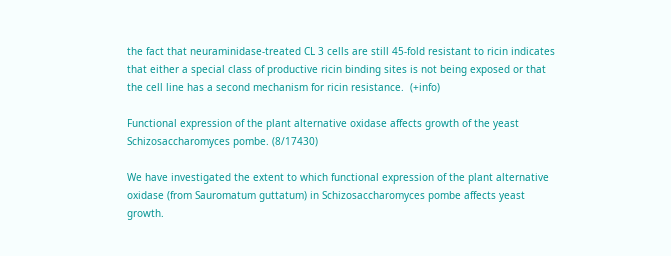the fact that neuraminidase-treated CL 3 cells are still 45-fold resistant to ricin indicates that either a special class of productive ricin binding sites is not being exposed or that the cell line has a second mechanism for ricin resistance.  (+info)

Functional expression of the plant alternative oxidase affects growth of the yeast Schizosaccharomyces pombe. (8/17430)

We have investigated the extent to which functional expression of the plant alternative oxidase (from Sauromatum guttatum) in Schizosaccharomyces pombe affects yeast growth.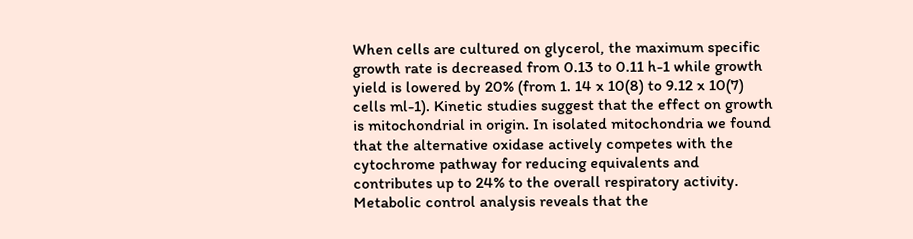When cells are cultured on glycerol, the maximum specific growth rate is decreased from 0.13 to 0.11 h-1 while growth yield is lowered by 20% (from 1. 14 x 10(8) to 9.12 x 10(7) cells ml-1). Kinetic studies suggest that the effect on growth is mitochondrial in origin. In isolated mitochondria we found that the alternative oxidase actively competes with the cytochrome pathway for reducing equivalents and contributes up to 24% to the overall respiratory activity. Metabolic control analysis reveals that the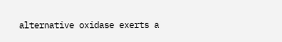alternative oxidase exerts a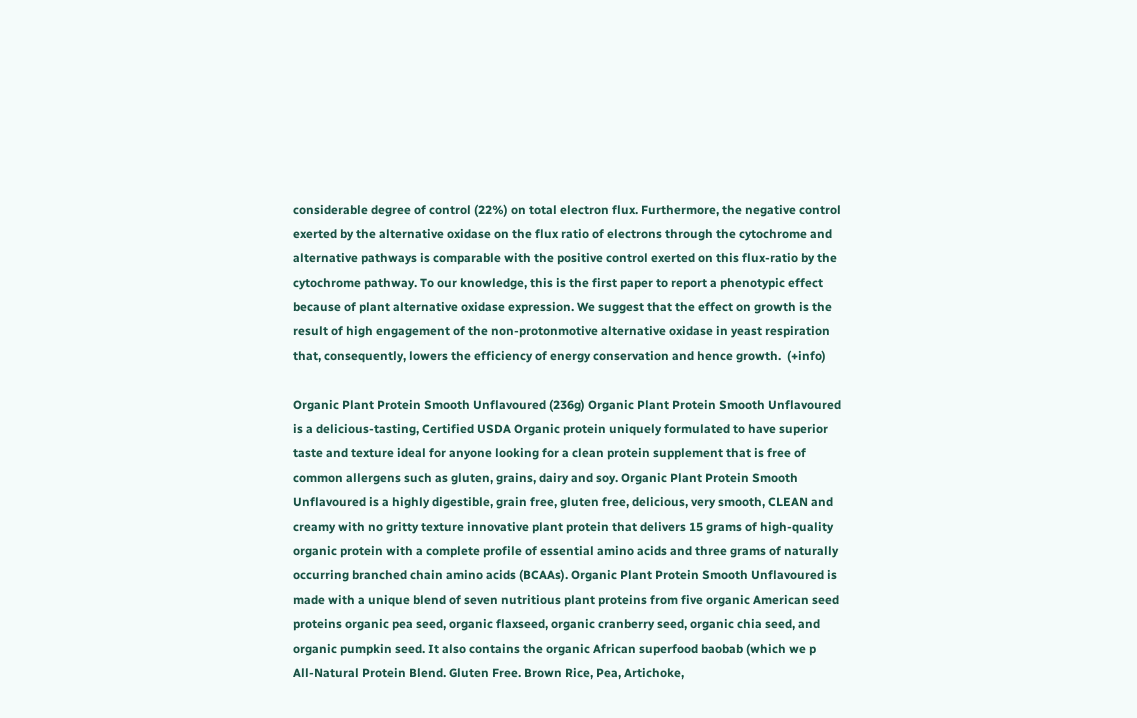considerable degree of control (22%) on total electron flux. Furthermore, the negative control exerted by the alternative oxidase on the flux ratio of electrons through the cytochrome and alternative pathways is comparable with the positive control exerted on this flux-ratio by the cytochrome pathway. To our knowledge, this is the first paper to report a phenotypic effect because of plant alternative oxidase expression. We suggest that the effect on growth is the result of high engagement of the non-protonmotive alternative oxidase in yeast respiration that, consequently, lowers the efficiency of energy conservation and hence growth.  (+info)

Organic Plant Protein Smooth Unflavoured (236g) Organic Plant Protein Smooth Unflavoured is a delicious-tasting, Certified USDA Organic protein uniquely formulated to have superior taste and texture ideal for anyone looking for a clean protein supplement that is free of common allergens such as gluten, grains, dairy and soy. Organic Plant Protein Smooth Unflavoured is a highly digestible, grain free, gluten free, delicious, very smooth, CLEAN and creamy with no gritty texture innovative plant protein that delivers 15 grams of high-quality organic protein with a complete profile of essential amino acids and three grams of naturally occurring branched chain amino acids (BCAAs). Organic Plant Protein Smooth Unflavoured is made with a unique blend of seven nutritious plant proteins from five organic American seed proteins organic pea seed, organic flaxseed, organic cranberry seed, organic chia seed, and organic pumpkin seed. It also contains the organic African superfood baobab (which we p
All-Natural Protein Blend. Gluten Free. Brown Rice, Pea, Artichoke,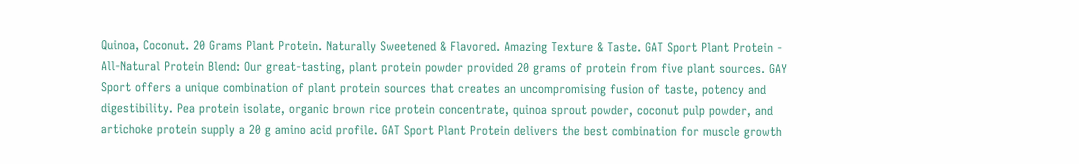Quinoa, Coconut. 20 Grams Plant Protein. Naturally Sweetened & Flavored. Amazing Texture & Taste. GAT Sport Plant Protein - All-Natural Protein Blend: Our great-tasting, plant protein powder provided 20 grams of protein from five plant sources. GAY Sport offers a unique combination of plant protein sources that creates an uncompromising fusion of taste, potency and digestibility. Pea protein isolate, organic brown rice protein concentrate, quinoa sprout powder, coconut pulp powder, and artichoke protein supply a 20 g amino acid profile. GAT Sport Plant Protein delivers the best combination for muscle growth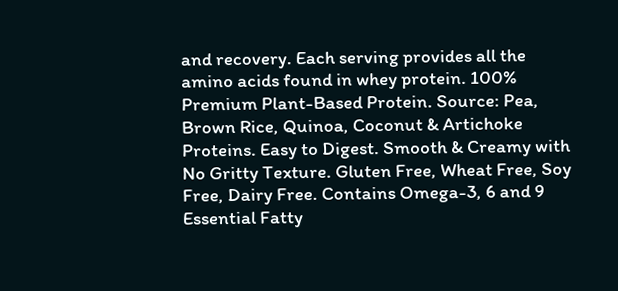and recovery. Each serving provides all the amino acids found in whey protein. 100% Premium Plant-Based Protein. Source: Pea, Brown Rice, Quinoa, Coconut & Artichoke Proteins. Easy to Digest. Smooth & Creamy with No Gritty Texture. Gluten Free, Wheat Free, Soy Free, Dairy Free. Contains Omega-3, 6 and 9 Essential Fatty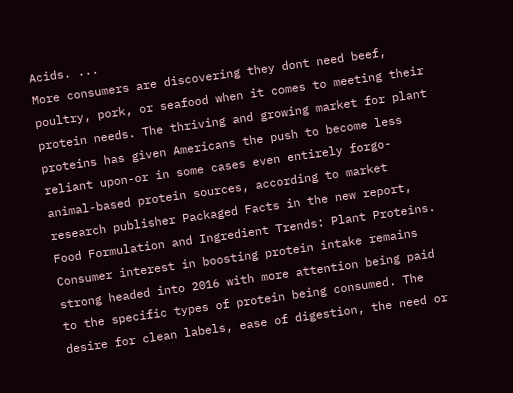Acids. ...
More consumers are discovering they dont need beef, poultry, pork, or seafood when it comes to meeting their protein needs. The thriving and growing market for plant proteins has given Americans the push to become less reliant upon-or in some cases even entirely forgo-animal-based protein sources, according to market research publisher Packaged Facts in the new report, Food Formulation and Ingredient Trends: Plant Proteins. Consumer interest in boosting protein intake remains strong headed into 2016 with more attention being paid to the specific types of protein being consumed. The desire for clean labels, ease of digestion, the need or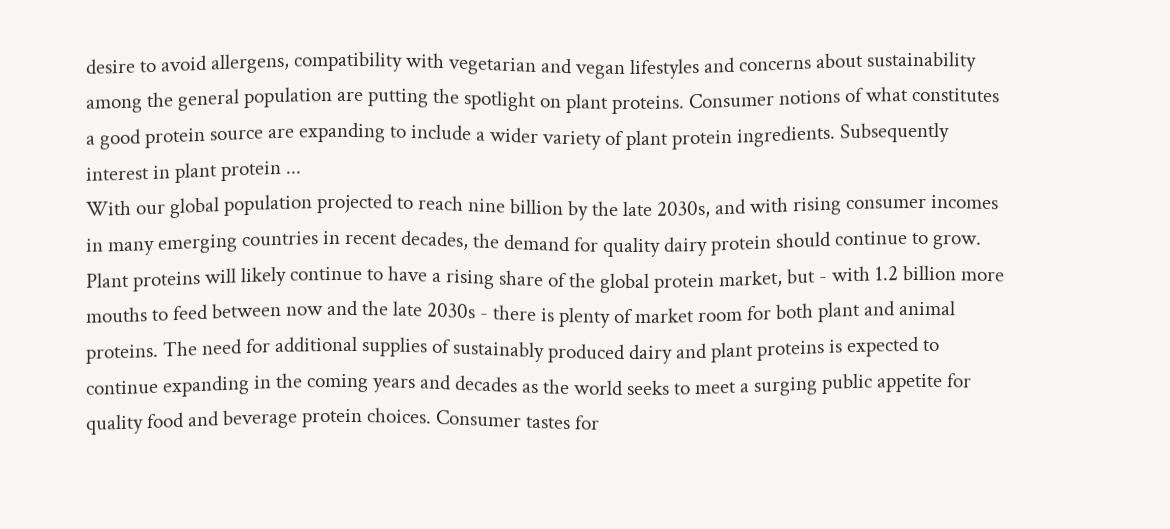desire to avoid allergens, compatibility with vegetarian and vegan lifestyles and concerns about sustainability among the general population are putting the spotlight on plant proteins. Consumer notions of what constitutes a good protein source are expanding to include a wider variety of plant protein ingredients. Subsequently interest in plant protein ...
With our global population projected to reach nine billion by the late 2030s, and with rising consumer incomes in many emerging countries in recent decades, the demand for quality dairy protein should continue to grow. Plant proteins will likely continue to have a rising share of the global protein market, but - with 1.2 billion more mouths to feed between now and the late 2030s - there is plenty of market room for both plant and animal proteins. The need for additional supplies of sustainably produced dairy and plant proteins is expected to continue expanding in the coming years and decades as the world seeks to meet a surging public appetite for quality food and beverage protein choices. Consumer tastes for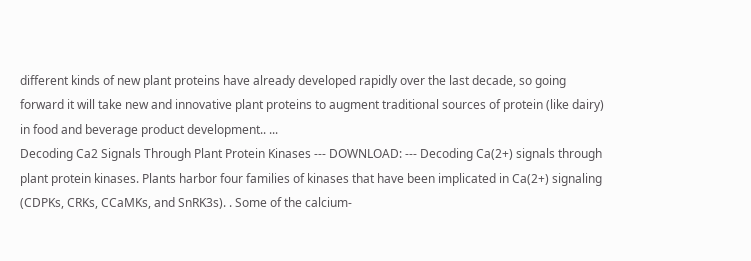different kinds of new plant proteins have already developed rapidly over the last decade, so going forward it will take new and innovative plant proteins to augment traditional sources of protein (like dairy) in food and beverage product development.. ...
Decoding Ca2 Signals Through Plant Protein Kinases --- DOWNLOAD: --- Decoding Ca(2+) signals through plant protein kinases. Plants harbor four families of kinases that have been implicated in Ca(2+) signaling (CDPKs, CRKs, CCaMKs, and SnRK3s). . Some of the calcium-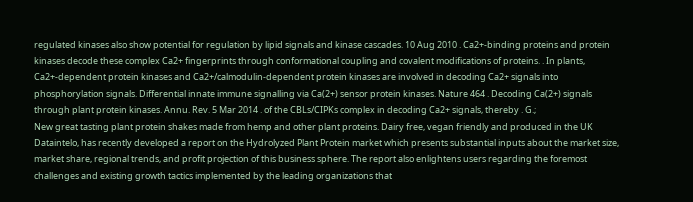regulated kinases also show potential for regulation by lipid signals and kinase cascades. 10 Aug 2010 . Ca2+-binding proteins and protein kinases decode these complex Ca2+ fingerprints through conformational coupling and covalent modifications of proteins. . In plants, Ca2+-dependent protein kinases and Ca2+/calmodulin-dependent protein kinases are involved in decoding Ca2+ signals into phosphorylation signals. Differential innate immune signalling via Ca(2+) sensor protein kinases. Nature 464 . Decoding Ca(2+) signals through plant protein kinases. Annu. Rev. 5 Mar 2014 . of the CBLs/CIPKs complex in decoding Ca2+ signals, thereby . G.;
New great tasting plant protein shakes made from hemp and other plant proteins. Dairy free, vegan friendly and produced in the UK
Dataintelo, has recently developed a report on the Hydrolyzed Plant Protein market which presents substantial inputs about the market size, market share, regional trends, and profit projection of this business sphere. The report also enlightens users regarding the foremost challenges and existing growth tactics implemented by the leading organizations that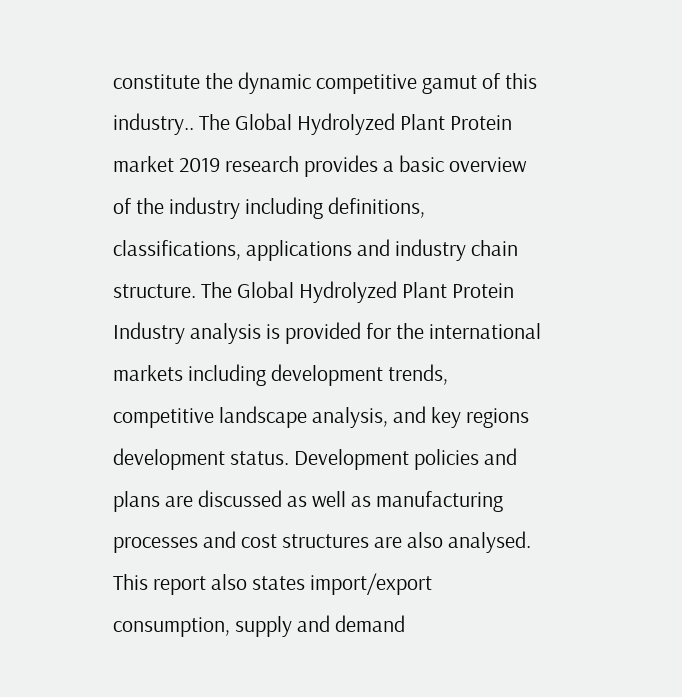constitute the dynamic competitive gamut of this industry.. The Global Hydrolyzed Plant Protein market 2019 research provides a basic overview of the industry including definitions, classifications, applications and industry chain structure. The Global Hydrolyzed Plant Protein Industry analysis is provided for the international markets including development trends, competitive landscape analysis, and key regions development status. Development policies and plans are discussed as well as manufacturing processes and cost structures are also analysed. This report also states import/export consumption, supply and demand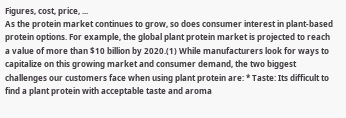Figures, cost, price, ...
As the protein market continues to grow, so does consumer interest in plant-based protein options. For example, the global plant protein market is projected to reach a value of more than $10 billion by 2020.(1) While manufacturers look for ways to capitalize on this growing market and consumer demand, the two biggest challenges our customers face when using plant protein are: * Taste: Its difficult to find a plant protein with acceptable taste and aroma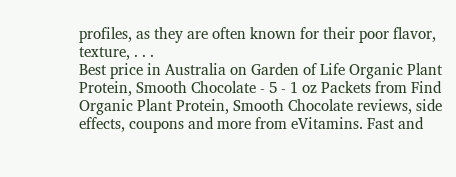profiles, as they are often known for their poor flavor, texture, . . .
Best price in Australia on Garden of Life Organic Plant Protein, Smooth Chocolate - 5 - 1 oz Packets from Find Organic Plant Protein, Smooth Chocolate reviews, side effects, coupons and more from eVitamins. Fast and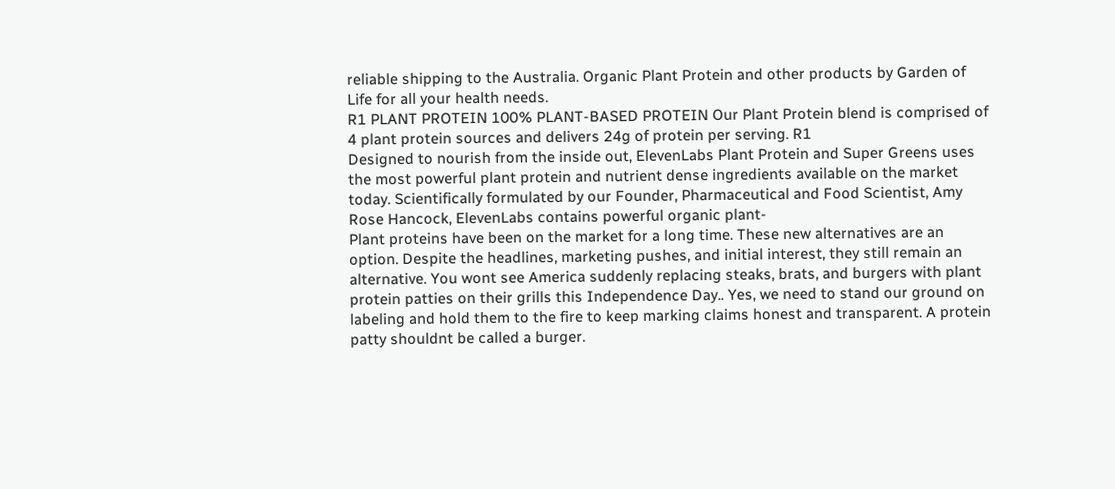reliable shipping to the Australia. Organic Plant Protein and other products by Garden of Life for all your health needs.
R1 PLANT PROTEIN 100% PLANT-BASED PROTEIN Our Plant Protein blend is comprised of 4 plant protein sources and delivers 24g of protein per serving. R1
Designed to nourish from the inside out, ElevenLabs Plant Protein and Super Greens uses the most powerful plant protein and nutrient dense ingredients available on the market today. Scientifically formulated by our Founder, Pharmaceutical and Food Scientist, Amy Rose Hancock, ElevenLabs contains powerful organic plant-
Plant proteins have been on the market for a long time. These new alternatives are an option. Despite the headlines, marketing pushes, and initial interest, they still remain an alternative. You wont see America suddenly replacing steaks, brats, and burgers with plant protein patties on their grills this Independence Day.. Yes, we need to stand our ground on labeling and hold them to the fire to keep marking claims honest and transparent. A protein patty shouldnt be called a burger.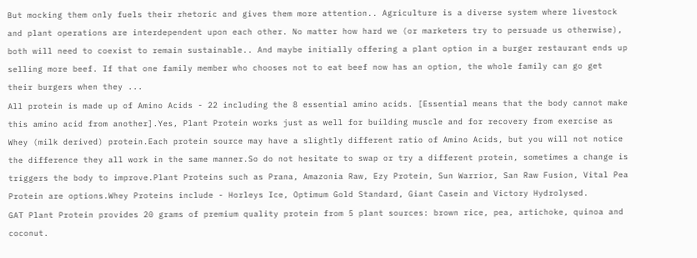But mocking them only fuels their rhetoric and gives them more attention.. Agriculture is a diverse system where livestock and plant operations are interdependent upon each other. No matter how hard we (or marketers try to persuade us otherwise), both will need to coexist to remain sustainable.. And maybe initially offering a plant option in a burger restaurant ends up selling more beef. If that one family member who chooses not to eat beef now has an option, the whole family can go get their burgers when they ...
All protein is made up of Amino Acids - 22 including the 8 essential amino acids. [Essential means that the body cannot make this amino acid from another].Yes, Plant Protein works just as well for building muscle and for recovery from exercise as Whey (milk derived) protein.Each protein source may have a slightly different ratio of Amino Acids, but you will not notice the difference they all work in the same manner.So do not hesitate to swap or try a different protein, sometimes a change is triggers the body to improve.Plant Proteins such as Prana, Amazonia Raw, Ezy Protein, Sun Warrior, San Raw Fusion, Vital Pea Protein are options.Whey Proteins include - Horleys Ice, Optimum Gold Standard, Giant Casein and Victory Hydrolysed.
GAT Plant Protein provides 20 grams of premium quality protein from 5 plant sources: brown rice, pea, artichoke, quinoa and coconut.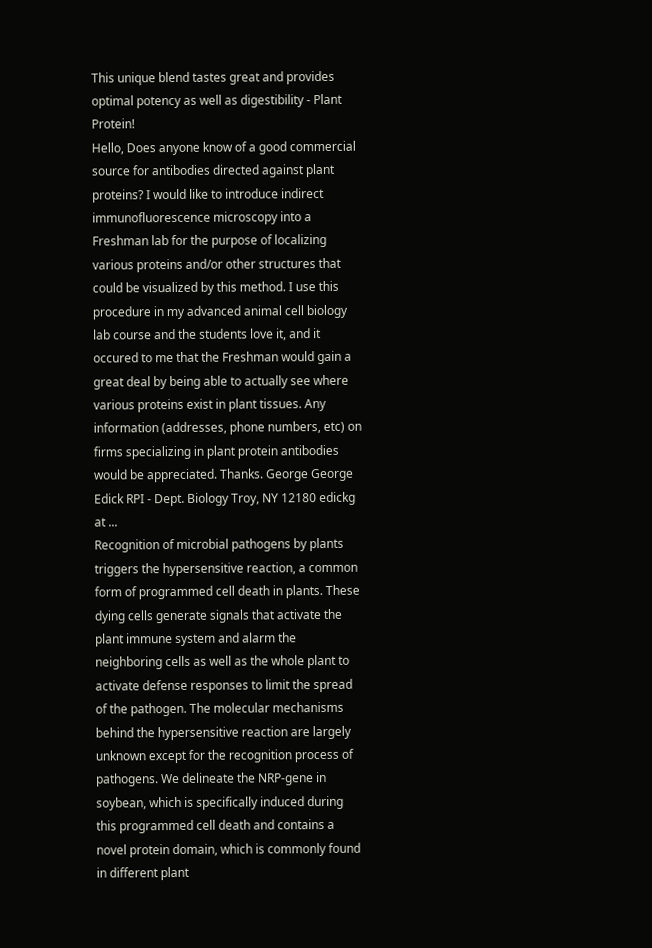This unique blend tastes great and provides optimal potency as well as digestibility - Plant Protein!
Hello, Does anyone know of a good commercial source for antibodies directed against plant proteins? I would like to introduce indirect immunofluorescence microscopy into a Freshman lab for the purpose of localizing various proteins and/or other structures that could be visualized by this method. I use this procedure in my advanced animal cell biology lab course and the students love it, and it occured to me that the Freshman would gain a great deal by being able to actually see where various proteins exist in plant tissues. Any information (addresses, phone numbers, etc) on firms specializing in plant protein antibodies would be appreciated. Thanks. George George Edick RPI - Dept. Biology Troy, NY 12180 edickg at ...
Recognition of microbial pathogens by plants triggers the hypersensitive reaction, a common form of programmed cell death in plants. These dying cells generate signals that activate the plant immune system and alarm the neighboring cells as well as the whole plant to activate defense responses to limit the spread of the pathogen. The molecular mechanisms behind the hypersensitive reaction are largely unknown except for the recognition process of pathogens. We delineate the NRP-gene in soybean, which is specifically induced during this programmed cell death and contains a novel protein domain, which is commonly found in different plant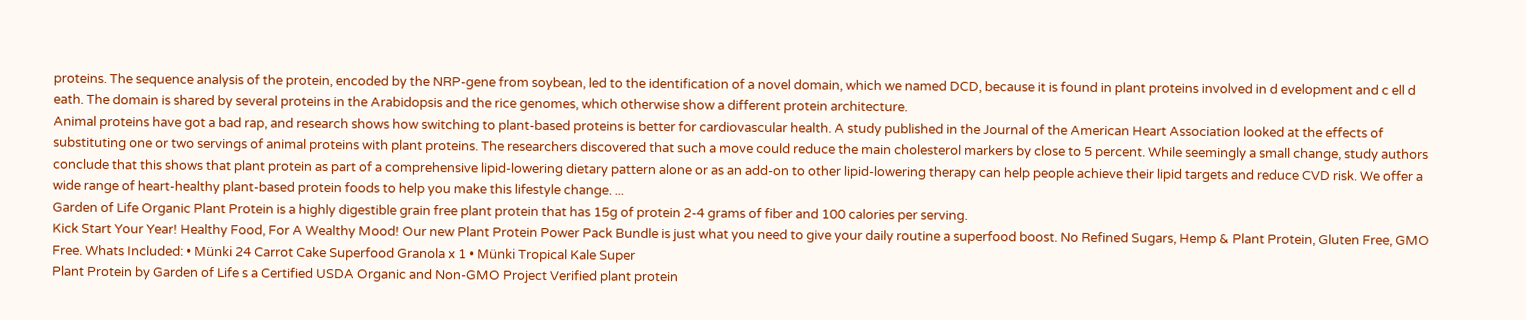proteins. The sequence analysis of the protein, encoded by the NRP-gene from soybean, led to the identification of a novel domain, which we named DCD, because it is found in plant proteins involved in d evelopment and c ell d eath. The domain is shared by several proteins in the Arabidopsis and the rice genomes, which otherwise show a different protein architecture.
Animal proteins have got a bad rap, and research shows how switching to plant-based proteins is better for cardiovascular health. A study published in the Journal of the American Heart Association looked at the effects of substituting one or two servings of animal proteins with plant proteins. The researchers discovered that such a move could reduce the main cholesterol markers by close to 5 percent. While seemingly a small change, study authors conclude that this shows that plant protein as part of a comprehensive lipid‐lowering dietary pattern alone or as an add‐on to other lipid‐lowering therapy can help people achieve their lipid targets and reduce CVD risk. We offer a wide range of heart-healthy plant-based protein foods to help you make this lifestyle change. ...
Garden of Life Organic Plant Protein is a highly digestible grain free plant protein that has 15g of protein 2-4 grams of fiber and 100 calories per serving.
Kick Start Your Year! Healthy Food, For A Wealthy Mood! Our new Plant Protein Power Pack Bundle is just what you need to give your daily routine a superfood boost. No Refined Sugars, Hemp & Plant Protein, Gluten Free, GMO Free. Whats Included: • Münki 24 Carrot Cake Superfood Granola x 1 • Münki Tropical Kale Super
Plant Protein by Garden of Life s a Certified USDA Organic and Non-GMO Project Verified plant protein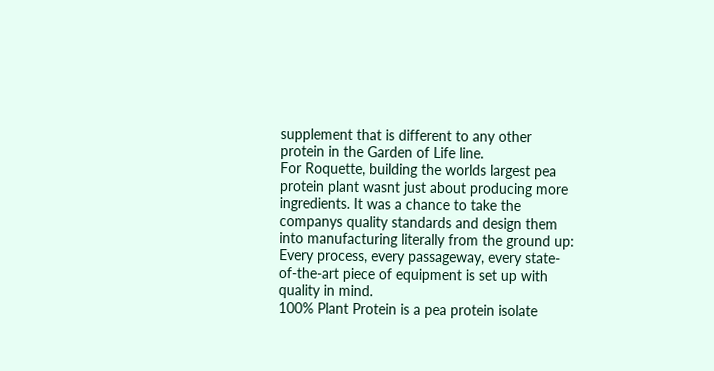supplement that is different to any other protein in the Garden of Life line.
For Roquette, building the worlds largest pea protein plant wasnt just about producing more ingredients. It was a chance to take the companys quality standards and design them into manufacturing literally from the ground up: Every process, every passageway, every state-of-the-art piece of equipment is set up with quality in mind.
100% Plant Protein is a pea protein isolate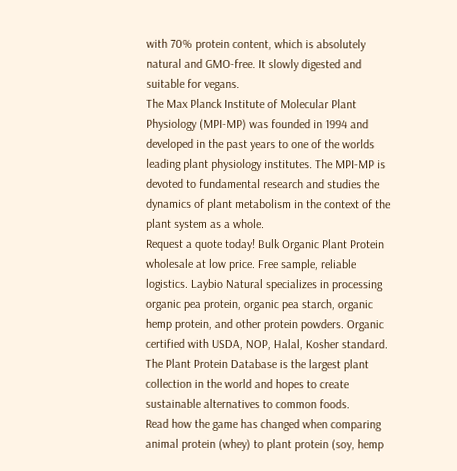with 70% protein content, which is absolutely natural and GMO-free. It slowly digested and suitable for vegans.
The Max Planck Institute of Molecular Plant Physiology (MPI-MP) was founded in 1994 and developed in the past years to one of the worlds leading plant physiology institutes. The MPI-MP is devoted to fundamental research and studies the dynamics of plant metabolism in the context of the plant system as a whole.
Request a quote today! Bulk Organic Plant Protein wholesale at low price. Free sample, reliable logistics. Laybio Natural specializes in processing organic pea protein, organic pea starch, organic hemp protein, and other protein powders. Organic certified with USDA, NOP, Halal, Kosher standard.
The Plant Protein Database is the largest plant collection in the world and hopes to create sustainable alternatives to common foods.
Read how the game has changed when comparing animal protein (whey) to plant protein (soy, hemp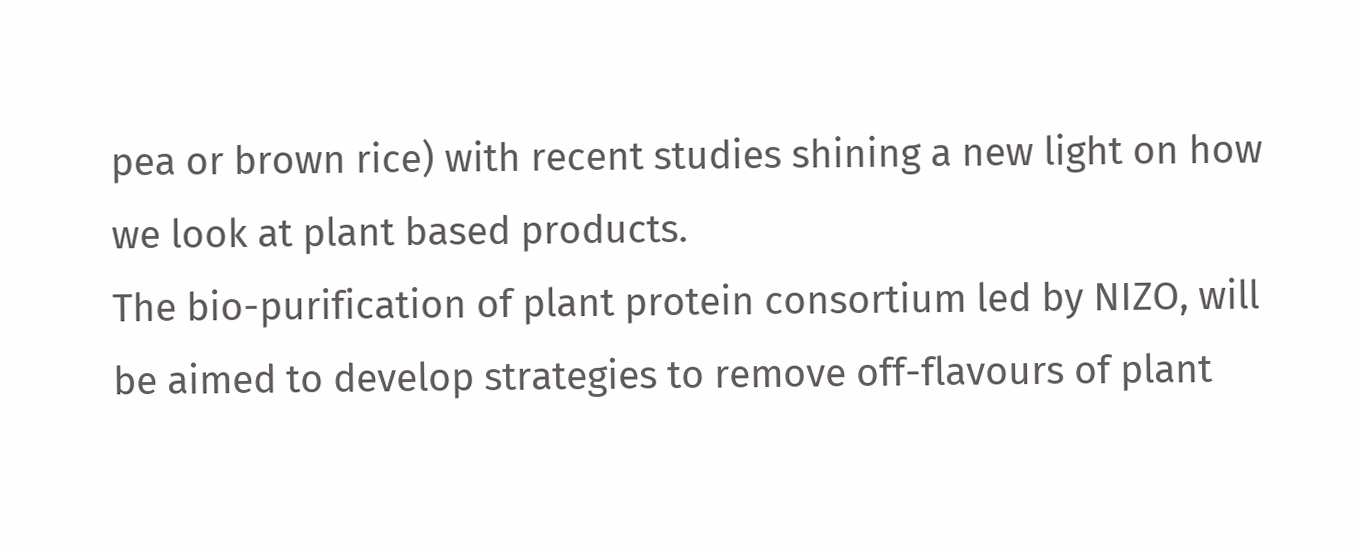pea or brown rice) with recent studies shining a new light on how we look at plant based products.
The bio-purification of plant protein consortium led by NIZO, will be aimed to develop strategies to remove off-flavours of plant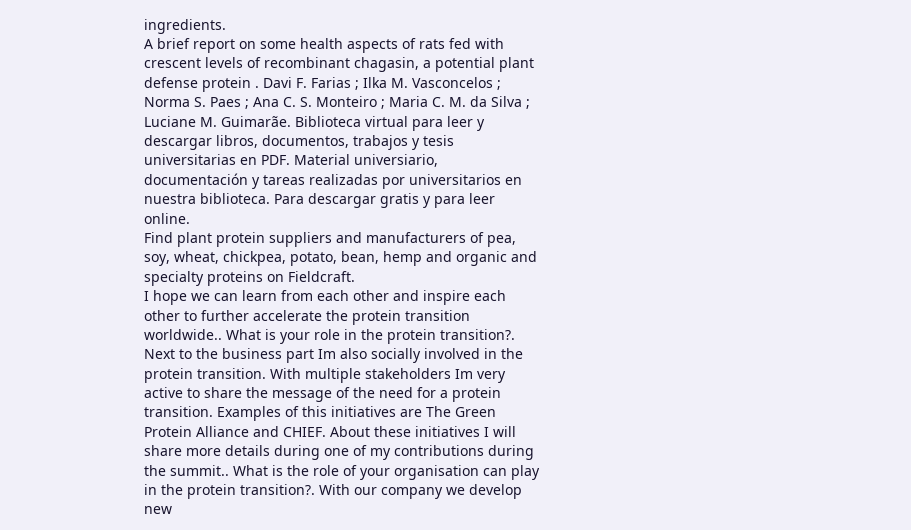ingredients.
A brief report on some health aspects of rats fed with crescent levels of recombinant chagasin, a potential plant defense protein . Davi F. Farias ; Ilka M. Vasconcelos ; Norma S. Paes ; Ana C. S. Monteiro ; Maria C. M. da Silva ; Luciane M. Guimarãe. Biblioteca virtual para leer y descargar libros, documentos, trabajos y tesis universitarias en PDF. Material universiario, documentación y tareas realizadas por universitarios en nuestra biblioteca. Para descargar gratis y para leer online.
Find plant protein suppliers and manufacturers of pea, soy, wheat, chickpea, potato, bean, hemp and organic and specialty proteins on Fieldcraft.
I hope we can learn from each other and inspire each other to further accelerate the protein transition worldwide.. What is your role in the protein transition?. Next to the business part Im also socially involved in the protein transition. With multiple stakeholders Im very active to share the message of the need for a protein transition. Examples of this initiatives are The Green Protein Alliance and CHIEF. About these initiatives I will share more details during one of my contributions during the summit.. What is the role of your organisation can play in the protein transition?. With our company we develop new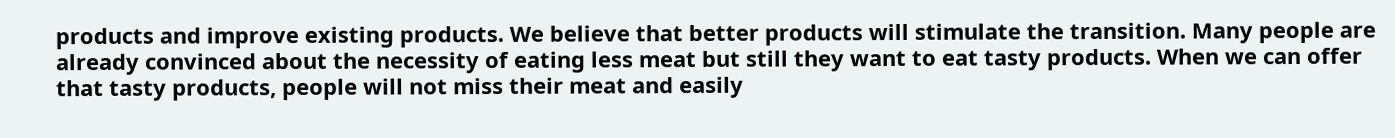products and improve existing products. We believe that better products will stimulate the transition. Many people are already convinced about the necessity of eating less meat but still they want to eat tasty products. When we can offer that tasty products, people will not miss their meat and easily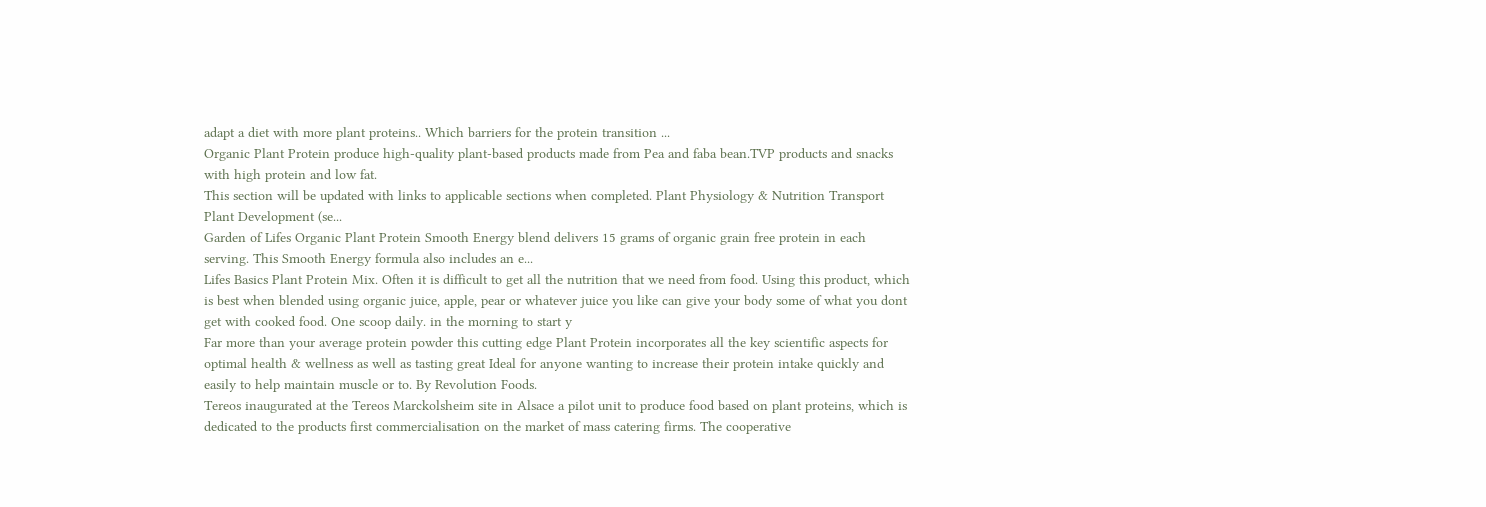adapt a diet with more plant proteins.. Which barriers for the protein transition ...
Organic Plant Protein produce high-quality plant-based products made from Pea and faba bean.TVP products and snacks with high protein and low fat.
This section will be updated with links to applicable sections when completed. Plant Physiology & Nutrition Transport Plant Development (se...
Garden of Lifes Organic Plant Protein Smooth Energy blend delivers 15 grams of organic grain free protein in each serving. This Smooth Energy formula also includes an e...
Lifes Basics Plant Protein Mix. Often it is difficult to get all the nutrition that we need from food. Using this product, which is best when blended using organic juice, apple, pear or whatever juice you like can give your body some of what you dont get with cooked food. One scoop daily. in the morning to start y
Far more than your average protein powder this cutting edge Plant Protein incorporates all the key scientific aspects for optimal health & wellness as well as tasting great Ideal for anyone wanting to increase their protein intake quickly and easily to help maintain muscle or to. By Revolution Foods.
Tereos inaugurated at the Tereos Marckolsheim site in Alsace a pilot unit to produce food based on plant proteins, which is dedicated to the products first commercialisation on the market of mass catering firms. The cooperative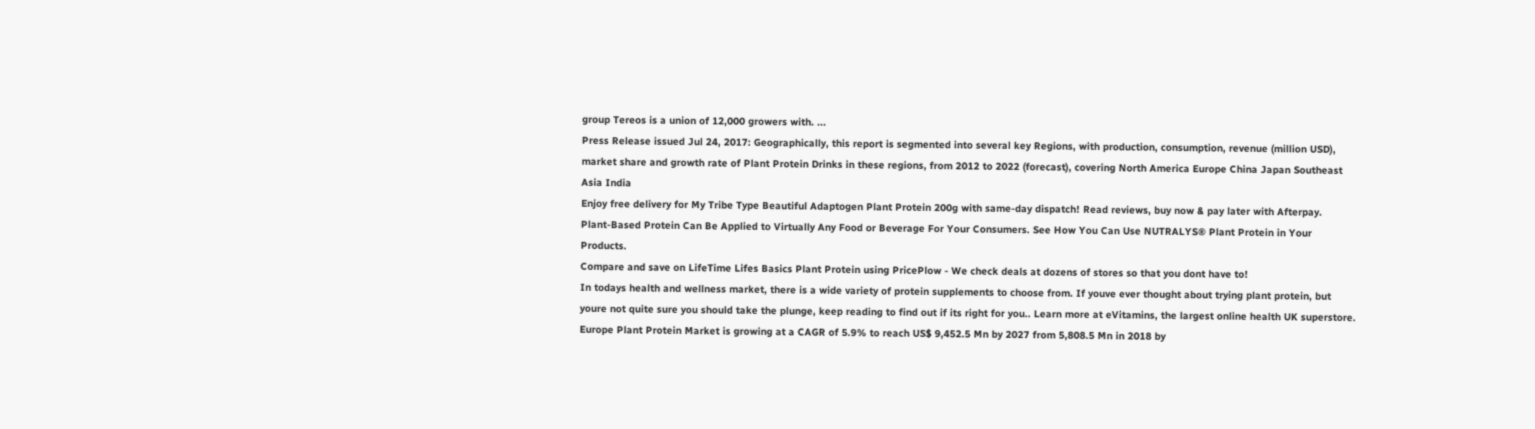group Tereos is a union of 12,000 growers with. ...
Press Release issued Jul 24, 2017: Geographically, this report is segmented into several key Regions, with production, consumption, revenue (million USD), market share and growth rate of Plant Protein Drinks in these regions, from 2012 to 2022 (forecast), covering North America Europe China Japan Southeast Asia India
Enjoy free delivery for My Tribe Type Beautiful Adaptogen Plant Protein 200g with same-day dispatch! Read reviews, buy now & pay later with Afterpay.
Plant-Based Protein Can Be Applied to Virtually Any Food or Beverage For Your Consumers. See How You Can Use NUTRALYS® Plant Protein in Your Products.
Compare and save on LifeTime Lifes Basics Plant Protein using PricePlow - We check deals at dozens of stores so that you dont have to!
In todays health and wellness market, there is a wide variety of protein supplements to choose from. If youve ever thought about trying plant protein, but youre not quite sure you should take the plunge, keep reading to find out if its right for you.. Learn more at eVitamins, the largest online health UK superstore.
Europe Plant Protein Market is growing at a CAGR of 5.9% to reach US$ 9,452.5 Mn by 2027 from 5,808.5 Mn in 2018 by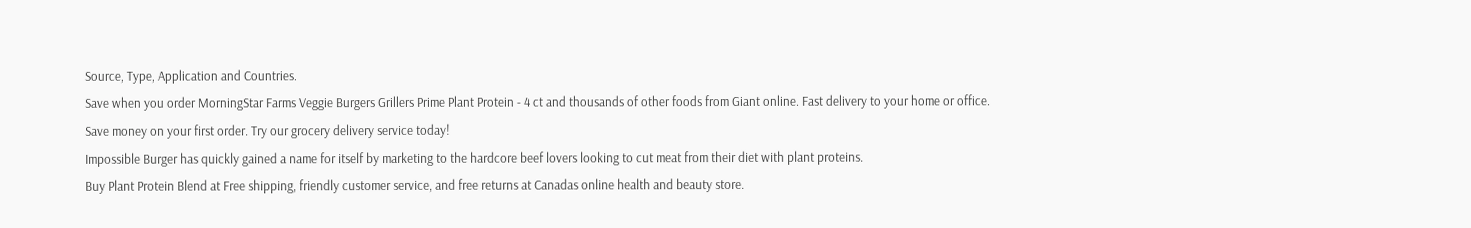Source, Type, Application and Countries.
Save when you order MorningStar Farms Veggie Burgers Grillers Prime Plant Protein - 4 ct and thousands of other foods from Giant online. Fast delivery to your home or office. Save money on your first order. Try our grocery delivery service today!
Impossible Burger has quickly gained a name for itself by marketing to the hardcore beef lovers looking to cut meat from their diet with plant proteins.
Buy Plant Protein Blend at Free shipping, friendly customer service, and free returns at Canadas online health and beauty store.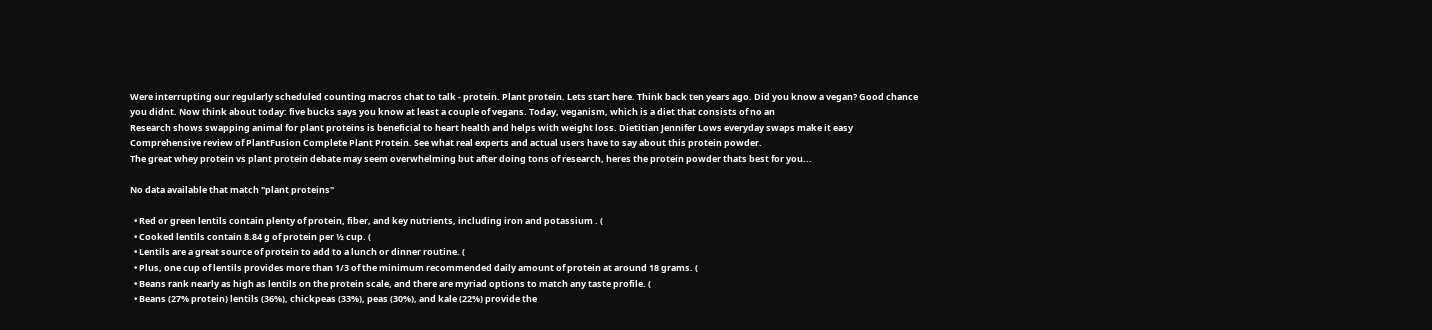Were interrupting our regularly scheduled counting macros chat to talk - protein. Plant protein. Lets start here. Think back ten years ago. Did you know a vegan? Good chance you didnt. Now think about today: five bucks says you know at least a couple of vegans. Today, veganism, which is a diet that consists of no an
Research shows swapping animal for plant proteins is beneficial to heart health and helps with weight loss. Dietitian Jennifer Lows everyday swaps make it easy
Comprehensive review of PlantFusion Complete Plant Protein. See what real experts and actual users have to say about this protein powder.
The great whey protein vs plant protein debate may seem overwhelming but after doing tons of research, heres the protein powder thats best for you...

No data available that match "plant proteins"

  • Red or green lentils contain plenty of protein, fiber, and key nutrients, including iron and potassium . (
  • Cooked lentils contain 8.84 g of protein per ½ cup. (
  • Lentils are a great source of protein to add to a lunch or dinner routine. (
  • Plus, one cup of lentils provides more than 1/3 of the minimum recommended daily amount of protein at around 18 grams. (
  • Beans rank nearly as high as lentils on the protein scale, and there are myriad options to match any taste profile. (
  • Beans (27% protein) lentils (36%), chickpeas (33%), peas (30%), and kale (22%) provide the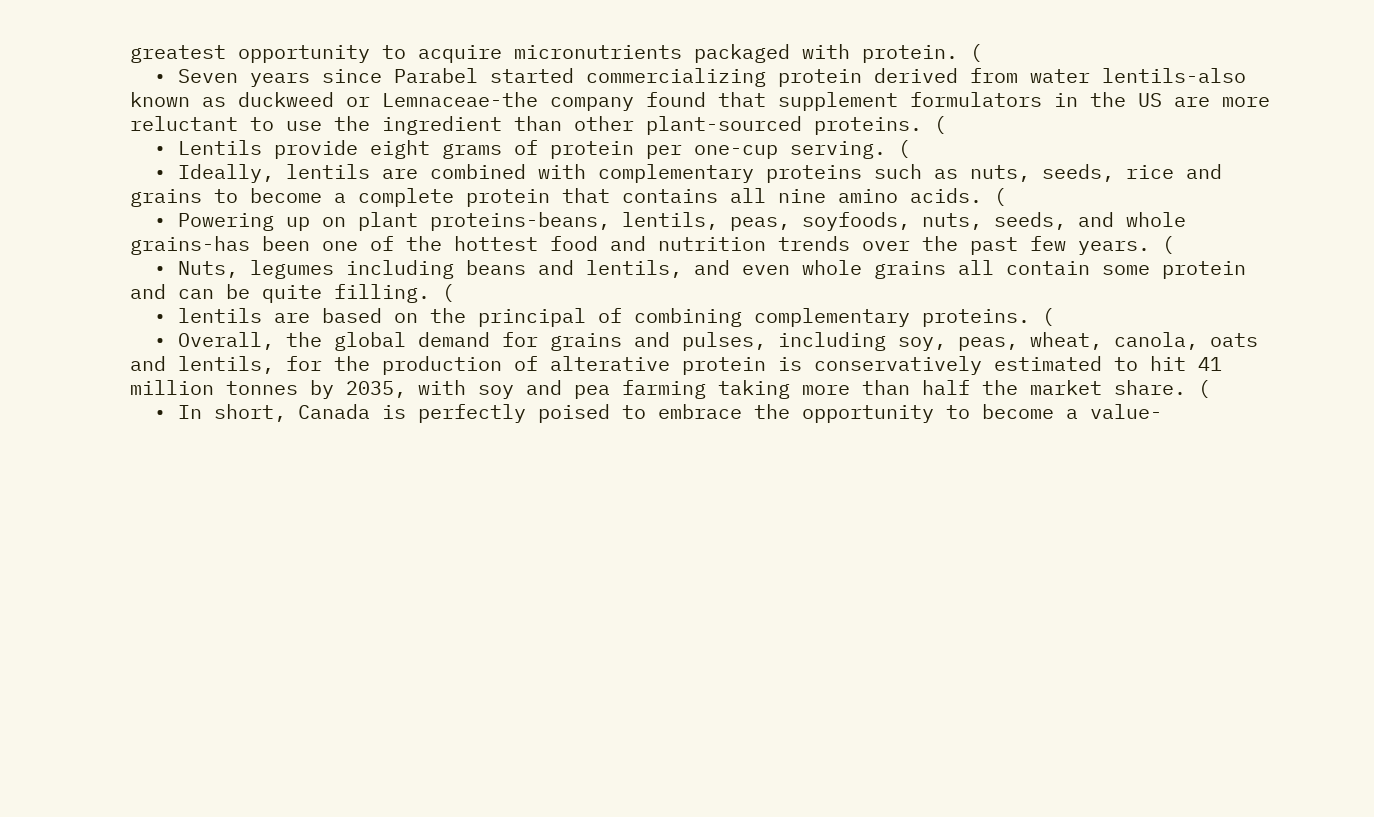greatest opportunity to acquire micronutrients packaged with protein. (
  • Seven years since Parabel started commercializing protein derived from water lentils-also known as duckweed or Lemnaceae-the company found that supplement formulators in the US are more reluctant to use the ingredient than other plant-sourced proteins. (
  • Lentils provide eight grams of protein per one-cup serving. (
  • Ideally, lentils are combined with complementary proteins such as nuts, seeds, rice and grains to become a complete protein that contains all nine amino acids. (
  • Powering up on plant proteins-beans, lentils, peas, soyfoods, nuts, seeds, and whole grains-has been one of the hottest food and nutrition trends over the past few years. (
  • Nuts, legumes including beans and lentils, and even whole grains all contain some protein and can be quite filling. (
  • lentils are based on the principal of combining complementary proteins. (
  • Overall, the global demand for grains and pulses, including soy, peas, wheat, canola, oats and lentils, for the production of alterative protein is conservatively estimated to hit 41 million tonnes by 2035, with soy and pea farming taking more than half the market share. (
  • In short, Canada is perfectly poised to embrace the opportunity to become a value-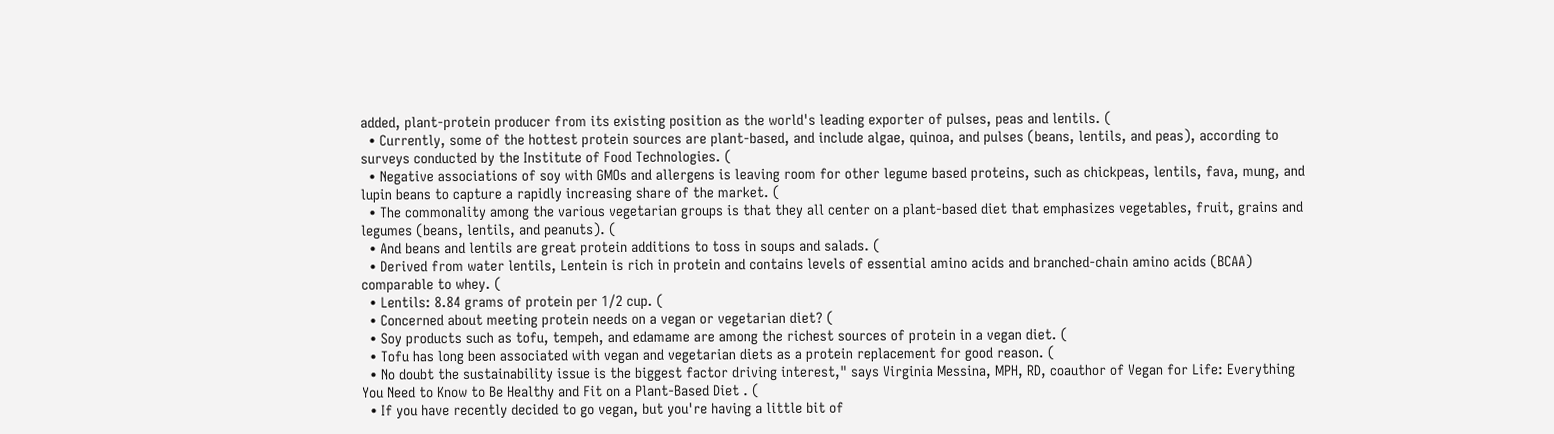added, plant-protein producer from its existing position as the world's leading exporter of pulses, peas and lentils. (
  • Currently, some of the hottest protein sources are plant-based, and include algae, quinoa, and pulses (beans, lentils, and peas), according to surveys conducted by the Institute of Food Technologies. (
  • Negative associations of soy with GMOs and allergens is leaving room for other legume based proteins, such as chickpeas, lentils, fava, mung, and lupin beans to capture a rapidly increasing share of the market. (
  • The commonality among the various vegetarian groups is that they all center on a plant-based diet that emphasizes vegetables, fruit, grains and legumes (beans, lentils, and peanuts). (
  • And beans and lentils are great protein additions to toss in soups and salads. (
  • Derived from water lentils, Lentein is rich in protein and contains levels of essential amino acids and branched-chain amino acids (BCAA) comparable to whey. (
  • Lentils: 8.84 grams of protein per 1/2 cup. (
  • Concerned about meeting protein needs on a vegan or vegetarian diet? (
  • Soy products such as tofu, tempeh, and edamame are among the richest sources of protein in a vegan diet. (
  • Tofu has long been associated with vegan and vegetarian diets as a protein replacement for good reason. (
  • No doubt the sustainability issue is the biggest factor driving interest," says Virginia Messina, MPH, RD, coauthor of Vegan for Life: Everything You Need to Know to Be Healthy and Fit on a Plant-Based Diet . (
  • If you have recently decided to go vegan, but you're having a little bit of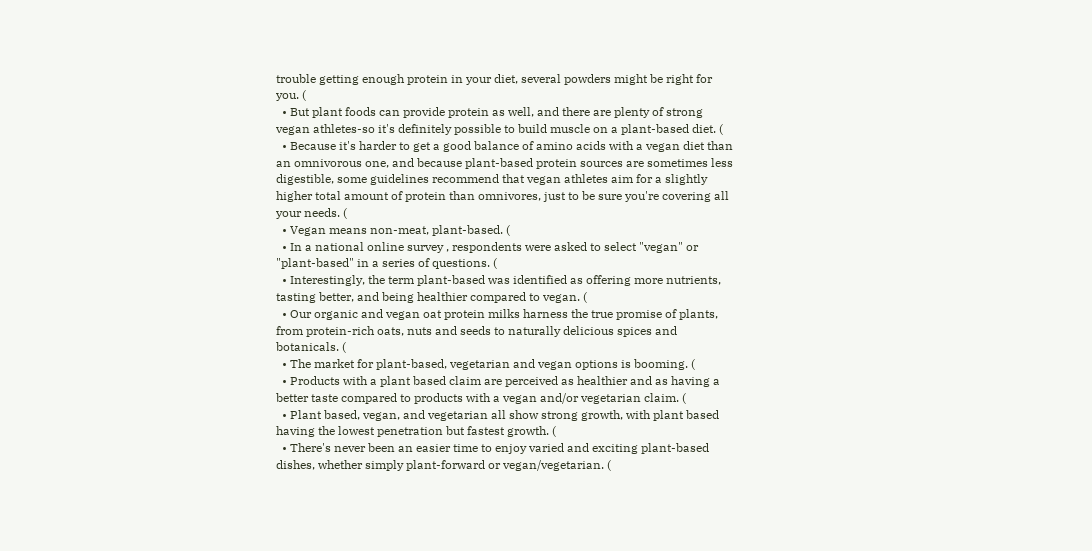trouble getting enough protein in your diet, several powders might be right for you. (
  • But plant foods can provide protein as well, and there are plenty of strong vegan athletes-so it's definitely possible to build muscle on a plant-based diet. (
  • Because it's harder to get a good balance of amino acids with a vegan diet than an omnivorous one, and because plant-based protein sources are sometimes less digestible, some guidelines recommend that vegan athletes aim for a slightly higher total amount of protein than omnivores, just to be sure you're covering all your needs. (
  • Vegan means non-meat, plant-based. (
  • In a national online survey , respondents were asked to select "vegan" or "plant-based" in a series of questions. (
  • Interestingly, the term plant-based was identified as offering more nutrients, tasting better, and being healthier compared to vegan. (
  • Our organic and vegan oat protein milks harness the true promise of plants, from protein-rich oats, nuts and seeds to naturally delicious spices and botanicals. (
  • The market for plant-based, vegetarian and vegan options is booming. (
  • Products with a plant based claim are perceived as healthier and as having a better taste compared to products with a vegan and/or vegetarian claim. (
  • Plant based, vegan, and vegetarian all show strong growth, with plant based having the lowest penetration but fastest growth. (
  • There's never been an easier time to enjoy varied and exciting plant-based dishes, whether simply plant-forward or vegan/vegetarian. (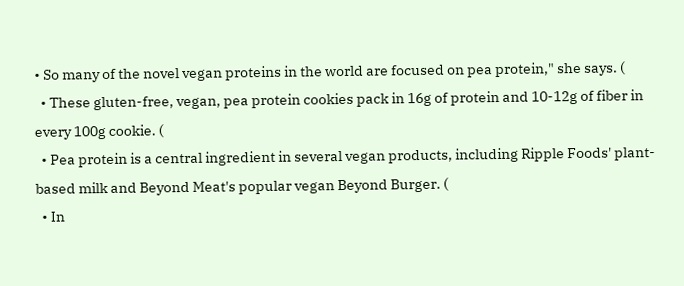• So many of the novel vegan proteins in the world are focused on pea protein," she says. (
  • These gluten-free, vegan, pea protein cookies pack in 16g of protein and 10-12g of fiber in every 100g cookie. (
  • Pea protein is a central ingredient in several vegan products, including Ripple Foods' plant-based milk and Beyond Meat's popular vegan Beyond Burger. (
  • In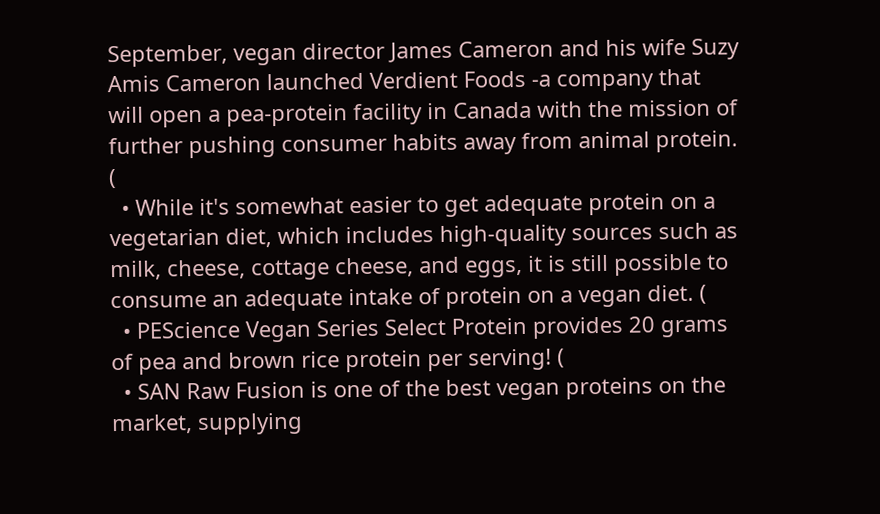September, vegan director James Cameron and his wife Suzy Amis Cameron launched Verdient Foods -a company that will open a pea-protein facility in Canada with the mission of further pushing consumer habits away from animal protein. (
  • While it's somewhat easier to get adequate protein on a vegetarian diet, which includes high-quality sources such as milk, cheese, cottage cheese, and eggs, it is still possible to consume an adequate intake of protein on a vegan diet. (
  • PEScience Vegan Series Select Protein provides 20 grams of pea and brown rice protein per serving! (
  • SAN Raw Fusion is one of the best vegan proteins on the market, supplying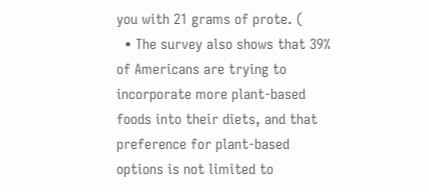you with 21 grams of prote. (
  • The survey also shows that 39% of Americans are trying to incorporate more plant-based foods into their diets, and that preference for plant-based options is not limited to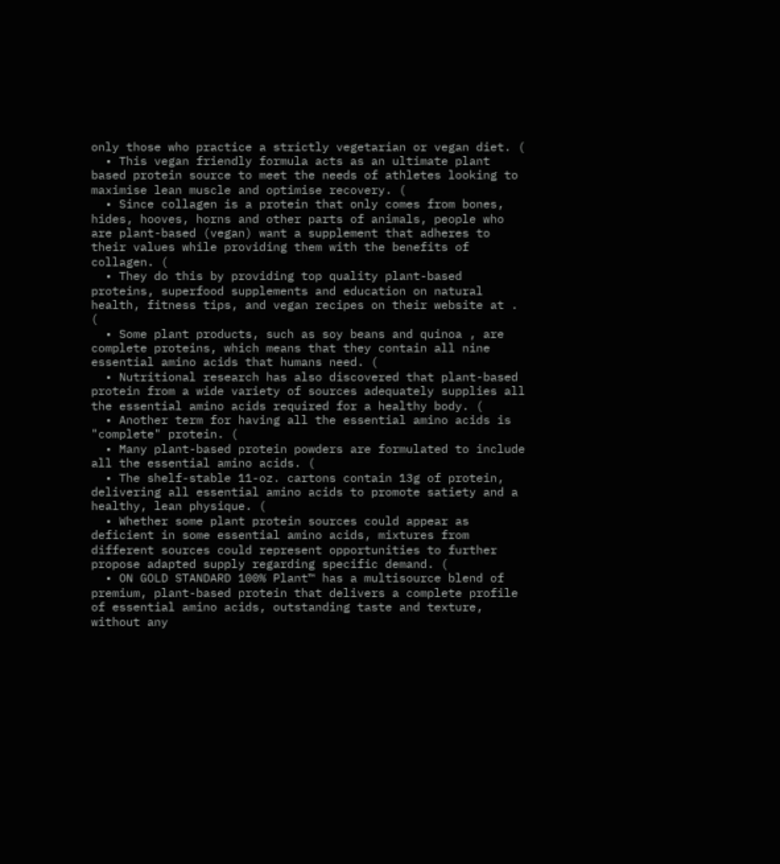only those who practice a strictly vegetarian or vegan diet. (
  • This vegan friendly formula acts as an ultimate plant based protein source to meet the needs of athletes looking to maximise lean muscle and optimise recovery. (
  • Since collagen is a protein that only comes from bones, hides, hooves, horns and other parts of animals, people who are plant-based (vegan) want a supplement that adheres to their values while providing them with the benefits of collagen. (
  • They do this by providing top quality plant-based proteins, superfood supplements and education on natural health, fitness tips, and vegan recipes on their website at . (
  • Some plant products, such as soy beans and quinoa , are complete proteins, which means that they contain all nine essential amino acids that humans need. (
  • Nutritional research has also discovered that plant-based protein from a wide variety of sources adequately supplies all the essential amino acids required for a healthy body. (
  • Another term for having all the essential amino acids is "complete" protein. (
  • Many plant-based protein powders are formulated to include all the essential amino acids. (
  • The shelf-stable 11-oz. cartons contain 13g of protein, delivering all essential amino acids to promote satiety and a healthy, lean physique. (
  • Whether some plant protein sources could appear as deficient in some essential amino acids, mixtures from different sources could represent opportunities to further propose adapted supply regarding specific demand. (
  • ON GOLD STANDARD 100% Plant™ has a multisource blend of premium, plant-based protein that delivers a complete profile of essential amino acids, outstanding taste and texture, without any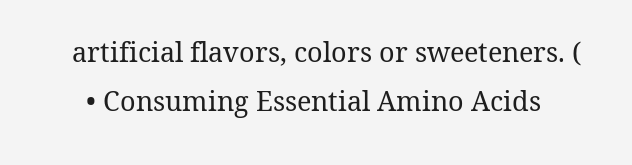artificial flavors, colors or sweeteners. (
  • Consuming Essential Amino Acids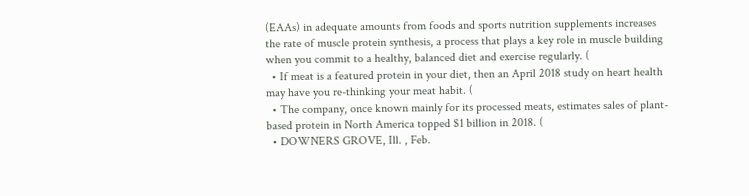(EAAs) in adequate amounts from foods and sports nutrition supplements increases the rate of muscle protein synthesis, a process that plays a key role in muscle building when you commit to a healthy, balanced diet and exercise regularly. (
  • If meat is a featured protein in your diet, then an April 2018 study on heart health may have you re-thinking your meat habit. (
  • The company, once known mainly for its processed meats, estimates sales of plant-based protein in North America topped $1 billion in 2018. (
  • DOWNERS GROVE, Ill. , Feb.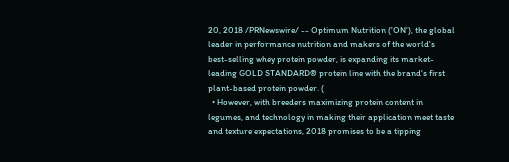20, 2018 /PRNewswire/ -- Optimum Nutrition ('ON'), the global leader in performance nutrition and makers of the world's best-selling whey protein powder, is expanding its market-leading GOLD STANDARD® protein line with the brand's first plant-based protein powder. (
  • However, with breeders maximizing protein content in legumes, and technology in making their application meet taste and texture expectations, 2018 promises to be a tipping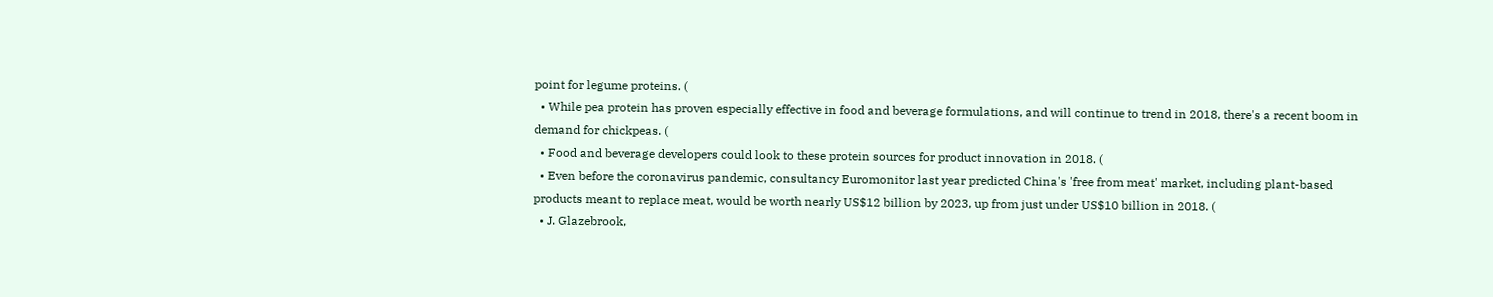point for legume proteins. (
  • While pea protein has proven especially effective in food and beverage formulations, and will continue to trend in 2018, there's a recent boom in demand for chickpeas. (
  • Food and beverage developers could look to these protein sources for product innovation in 2018. (
  • Even before the coronavirus pandemic, consultancy Euromonitor last year predicted China's 'free from meat' market, including plant-based products meant to replace meat, would be worth nearly US$12 billion by 2023, up from just under US$10 billion in 2018. (
  • J. Glazebrook,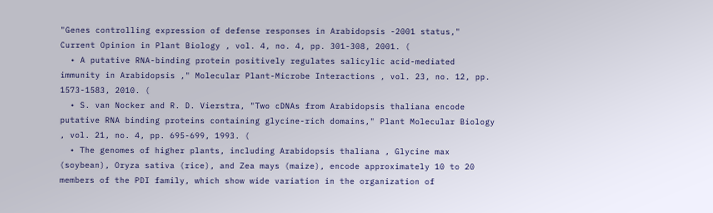"Genes controlling expression of defense responses in Arabidopsis -2001 status," Current Opinion in Plant Biology , vol. 4, no. 4, pp. 301-308, 2001. (
  • A putative RNA-binding protein positively regulates salicylic acid-mediated immunity in Arabidopsis ," Molecular Plant-Microbe Interactions , vol. 23, no. 12, pp. 1573-1583, 2010. (
  • S. van Nocker and R. D. Vierstra, "Two cDNAs from Arabidopsis thaliana encode putative RNA binding proteins containing glycine-rich domains," Plant Molecular Biology , vol. 21, no. 4, pp. 695-699, 1993. (
  • The genomes of higher plants, including Arabidopsis thaliana , Glycine max (soybean), Oryza sativa (rice), and Zea mays (maize), encode approximately 10 to 20 members of the PDI family, which show wide variation in the organization of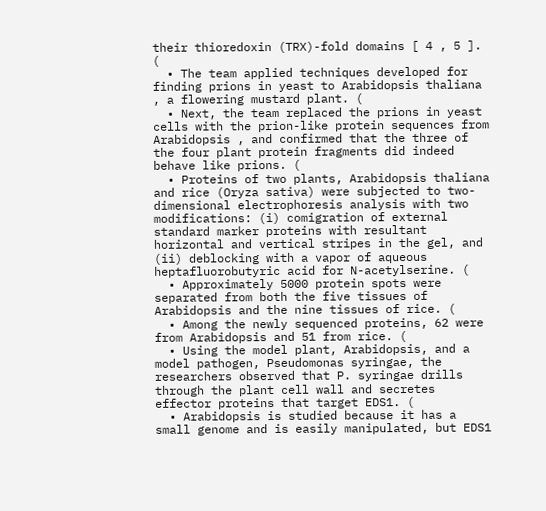their thioredoxin (TRX)-fold domains [ 4 , 5 ]. (
  • The team applied techniques developed for finding prions in yeast to Arabidopsis thaliana , a flowering mustard plant. (
  • Next, the team replaced the prions in yeast cells with the prion-like protein sequences from Arabidopsis , and confirmed that the three of the four plant protein fragments did indeed behave like prions. (
  • Proteins of two plants, Arabidopsis thaliana and rice (Oryza sativa) were subjected to two-dimensional electrophoresis analysis with two modifications: (i) comigration of external standard marker proteins with resultant horizontal and vertical stripes in the gel, and (ii) deblocking with a vapor of aqueous heptafluorobutyric acid for N-acetylserine. (
  • Approximately 5000 protein spots were separated from both the five tissues of Arabidopsis and the nine tissues of rice. (
  • Among the newly sequenced proteins, 62 were from Arabidopsis and 51 from rice. (
  • Using the model plant, Arabidopsis, and a model pathogen, Pseudomonas syringae, the researchers observed that P. syringae drills through the plant cell wall and secretes effector proteins that target EDS1. (
  • Arabidopsis is studied because it has a small genome and is easily manipulated, but EDS1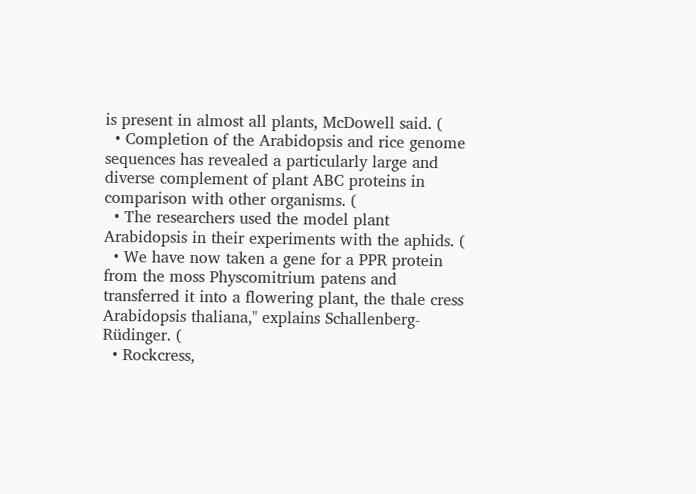is present in almost all plants, McDowell said. (
  • Completion of the Arabidopsis and rice genome sequences has revealed a particularly large and diverse complement of plant ABC proteins in comparison with other organisms. (
  • The researchers used the model plant Arabidopsis in their experiments with the aphids. (
  • We have now taken a gene for a PPR protein from the moss Physcomitrium patens and transferred it into a flowering plant, the thale cress Arabidopsis thaliana," explains Schallenberg-Rüdinger. (
  • Rockcress,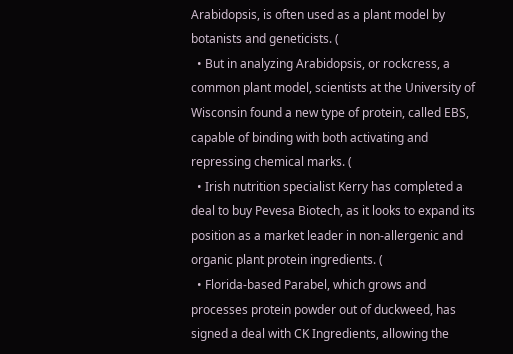Arabidopsis, is often used as a plant model by botanists and geneticists. (
  • But in analyzing Arabidopsis, or rockcress, a common plant model, scientists at the University of Wisconsin found a new type of protein, called EBS, capable of binding with both activating and repressing chemical marks. (
  • Irish nutrition specialist Kerry has completed a deal to buy Pevesa Biotech, as it looks to expand its position as a market leader in non-allergenic and organic plant protein ingredients. (
  • Florida-based Parabel, which grows and processes protein powder out of duckweed, has signed a deal with CK Ingredients, allowing the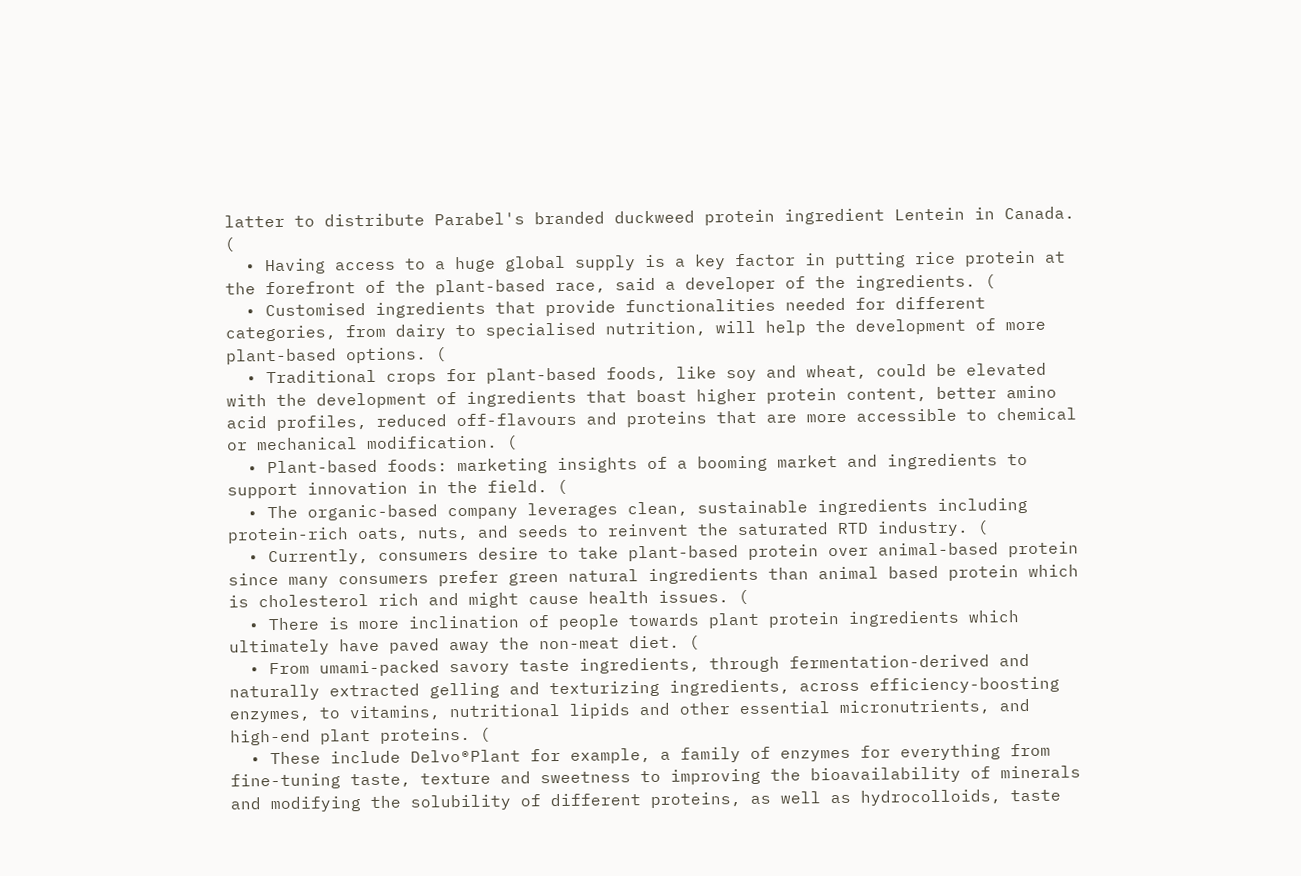latter to distribute Parabel's branded duckweed protein ingredient Lentein in Canada. (
  • Having access to a huge global supply is a key factor in putting rice protein at the forefront of the plant-based race, said a developer of the ingredients. (
  • Customised ingredients that provide functionalities needed for different categories, from dairy to specialised nutrition, will help the development of more plant-based options. (
  • Traditional crops for plant-based foods, like soy and wheat, could be elevated with the development of ingredients that boast higher protein content, better amino acid profiles, reduced off-flavours and proteins that are more accessible to chemical or mechanical modification. (
  • Plant-based foods: marketing insights of a booming market and ingredients to support innovation in the field. (
  • The organic-based company leverages clean, sustainable ingredients including protein-rich oats, nuts, and seeds to reinvent the saturated RTD industry. (
  • Currently, consumers desire to take plant-based protein over animal-based protein since many consumers prefer green natural ingredients than animal based protein which is cholesterol rich and might cause health issues. (
  • There is more inclination of people towards plant protein ingredients which ultimately have paved away the non-meat diet. (
  • From umami-packed savory taste ingredients, through fermentation-derived and naturally extracted gelling and texturizing ingredients, across efficiency-boosting enzymes, to vitamins, nutritional lipids and other essential micronutrients, and high-end plant proteins. (
  • These include Delvo®Plant for example, a family of enzymes for everything from fine-tuning taste, texture and sweetness to improving the bioavailability of minerals and modifying the solubility of different proteins, as well as hydrocolloids, taste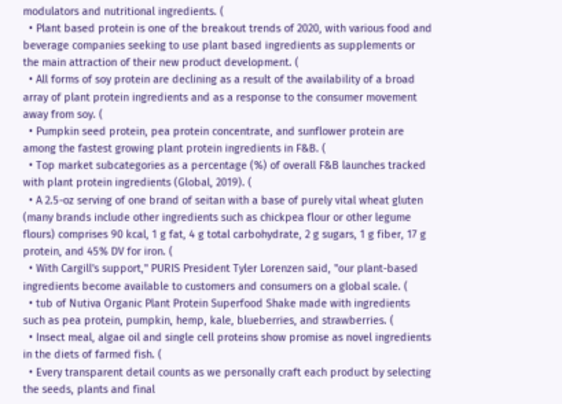modulators and nutritional ingredients. (
  • Plant based protein is one of the breakout trends of 2020, with various food and beverage companies seeking to use plant based ingredients as supplements or the main attraction of their new product development. (
  • All forms of soy protein are declining as a result of the availability of a broad array of plant protein ingredients and as a response to the consumer movement away from soy. (
  • Pumpkin seed protein, pea protein concentrate, and sunflower protein are among the fastest growing plant protein ingredients in F&B. (
  • Top market subcategories as a percentage (%) of overall F&B launches tracked with plant protein ingredients (Global, 2019). (
  • A 2.5-oz serving of one brand of seitan with a base of purely vital wheat gluten (many brands include other ingredients such as chickpea flour or other legume flours) comprises 90 kcal, 1 g fat, 4 g total carbohydrate, 2 g sugars, 1 g fiber, 17 g protein, and 45% DV for iron. (
  • With Cargill's support," PURIS President Tyler Lorenzen said, "our plant-based ingredients become available to customers and consumers on a global scale. (
  • tub of Nutiva Organic Plant Protein Superfood Shake made with ingredients such as pea protein, pumpkin, hemp, kale, blueberries, and strawberries. (
  • Insect meal, algae oil and single cell proteins show promise as novel ingredients in the diets of farmed fish. (
  • Every transparent detail counts as we personally craft each product by selecting the seeds, plants and final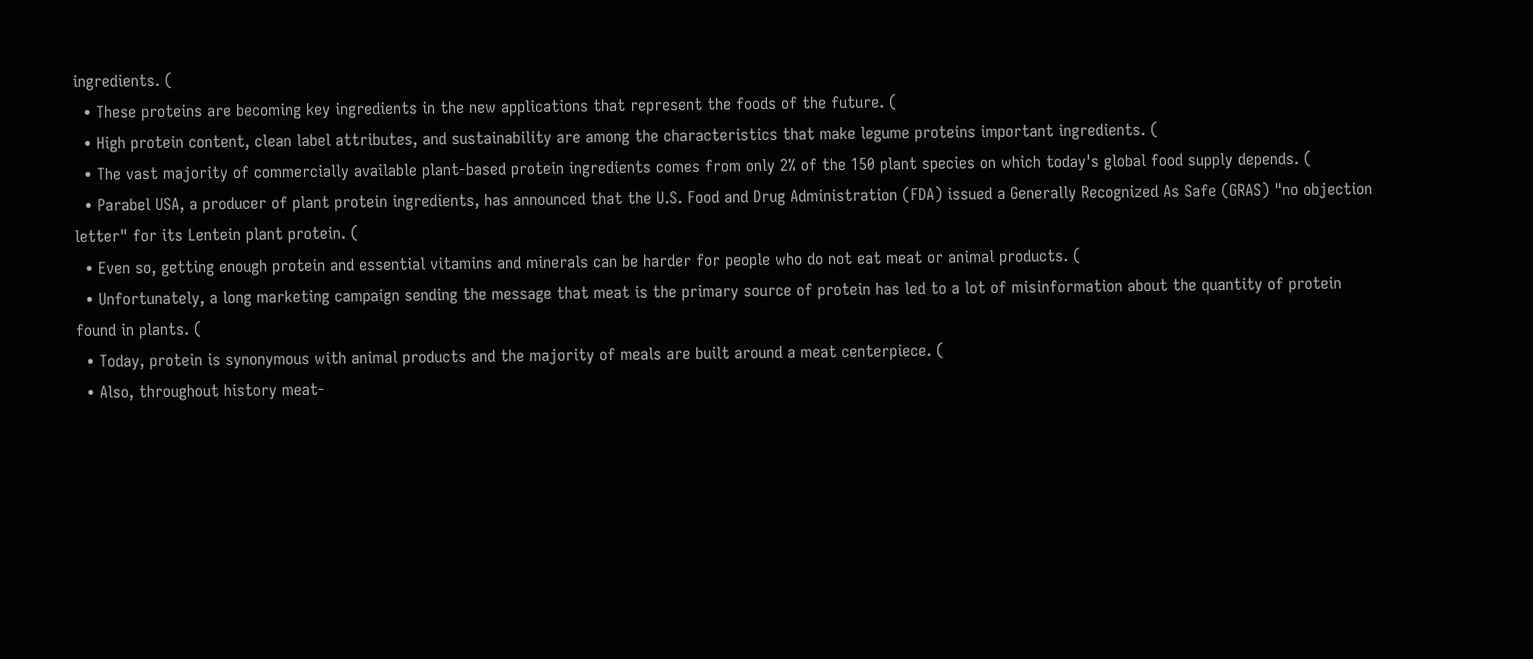ingredients. (
  • These proteins are becoming key ingredients in the new applications that represent the foods of the future. (
  • High protein content, clean label attributes, and sustainability are among the characteristics that make legume proteins important ingredients. (
  • The vast majority of commercially available plant-based protein ingredients comes from only 2% of the 150 plant species on which today's global food supply depends. (
  • Parabel USA, a producer of plant protein ingredients, has announced that the U.S. Food and Drug Administration (FDA) issued a Generally Recognized As Safe (GRAS) "no objection letter" for its Lentein plant protein. (
  • Even so, getting enough protein and essential vitamins and minerals can be harder for people who do not eat meat or animal products. (
  • Unfortunately, a long marketing campaign sending the message that meat is the primary source of protein has led to a lot of misinformation about the quantity of protein found in plants. (
  • Today, protein is synonymous with animal products and the majority of meals are built around a meat centerpiece. (
  • Also, throughout history meat-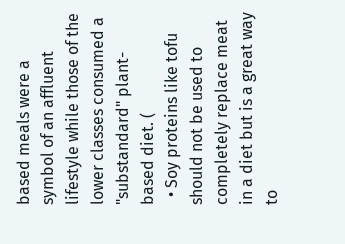based meals were a symbol of an affluent lifestyle while those of the lower classes consumed a "substandard" plant-based diet. (
  • Soy proteins like tofu should not be used to completely replace meat in a diet but is a great way to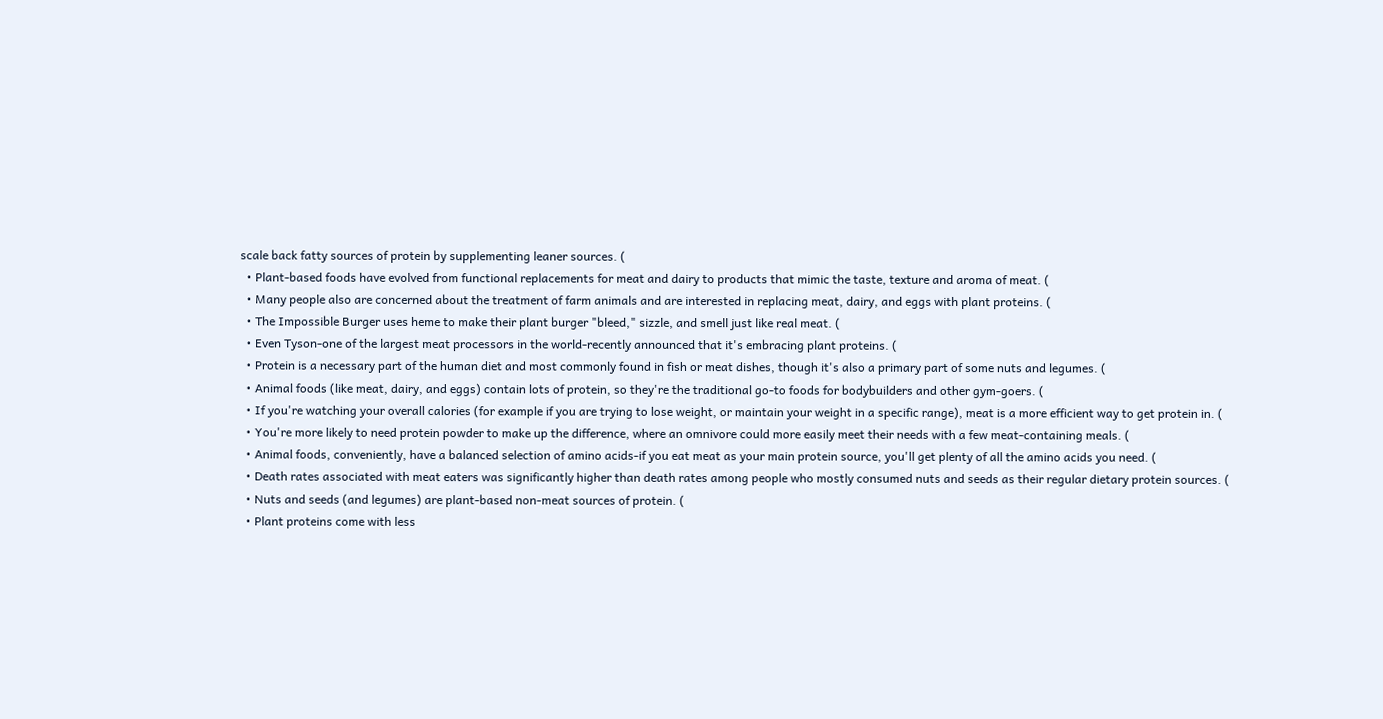scale back fatty sources of protein by supplementing leaner sources. (
  • Plant-based foods have evolved from functional replacements for meat and dairy to products that mimic the taste, texture and aroma of meat. (
  • Many people also are concerned about the treatment of farm animals and are interested in replacing meat, dairy, and eggs with plant proteins. (
  • The Impossible Burger uses heme to make their plant burger "bleed," sizzle, and smell just like real meat. (
  • Even Tyson-one of the largest meat processors in the world-recently announced that it's embracing plant proteins. (
  • Protein is a necessary part of the human diet and most commonly found in fish or meat dishes, though it's also a primary part of some nuts and legumes. (
  • Animal foods (like meat, dairy, and eggs) contain lots of protein, so they're the traditional go-to foods for bodybuilders and other gym-goers. (
  • If you're watching your overall calories (for example if you are trying to lose weight, or maintain your weight in a specific range), meat is a more efficient way to get protein in. (
  • You're more likely to need protein powder to make up the difference, where an omnivore could more easily meet their needs with a few meat-containing meals. (
  • Animal foods, conveniently, have a balanced selection of amino acids-if you eat meat as your main protein source, you'll get plenty of all the amino acids you need. (
  • Death rates associated with meat eaters was significantly higher than death rates among people who mostly consumed nuts and seeds as their regular dietary protein sources. (
  • Nuts and seeds (and legumes) are plant-based non-meat sources of protein. (
  • Plant proteins come with less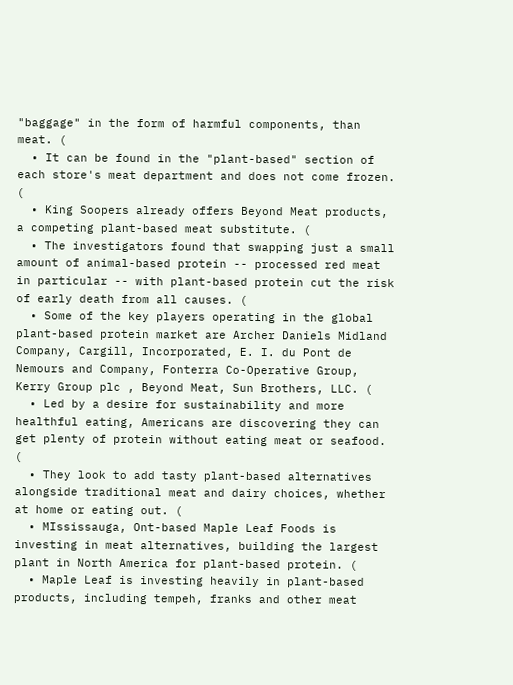"baggage" in the form of harmful components, than meat. (
  • It can be found in the "plant-based" section of each store's meat department and does not come frozen. (
  • King Soopers already offers Beyond Meat products, a competing plant-based meat substitute. (
  • The investigators found that swapping just a small amount of animal-based protein -- processed red meat in particular -- with plant-based protein cut the risk of early death from all causes. (
  • Some of the key players operating in the global plant-based protein market are Archer Daniels Midland Company, Cargill, Incorporated, E. I. du Pont de Nemours and Company, Fonterra Co-Operative Group, Kerry Group plc , Beyond Meat, Sun Brothers, LLC. (
  • Led by a desire for sustainability and more healthful eating, Americans are discovering they can get plenty of protein without eating meat or seafood. (
  • They look to add tasty plant-based alternatives alongside traditional meat and dairy choices, whether at home or eating out. (
  • MIssissauga, Ont-based Maple Leaf Foods is investing in meat alternatives, building the largest plant in North America for plant-based protein. (
  • Maple Leaf is investing heavily in plant-based products, including tempeh, franks and other meat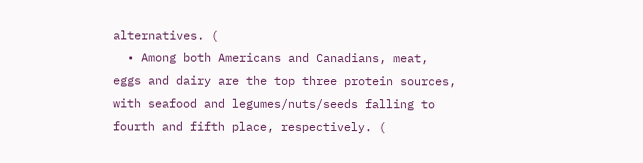alternatives. (
  • Among both Americans and Canadians, meat, eggs and dairy are the top three protein sources, with seafood and legumes/nuts/seeds falling to fourth and fifth place, respectively. (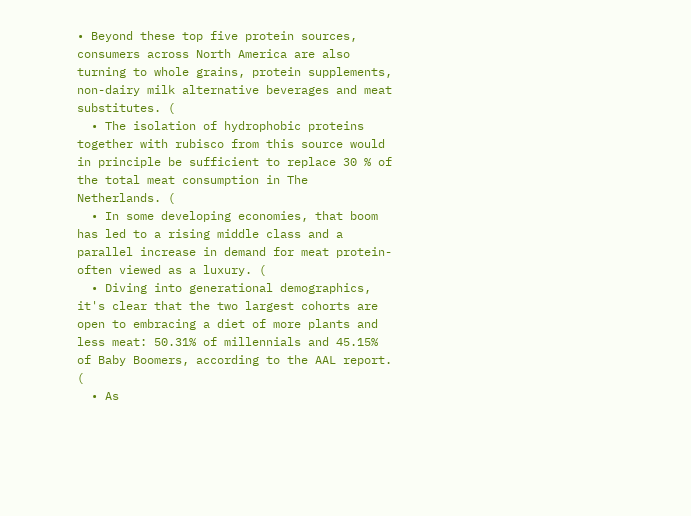• Beyond these top five protein sources, consumers across North America are also turning to whole grains, protein supplements, non-dairy milk alternative beverages and meat substitutes. (
  • The isolation of hydrophobic proteins together with rubisco from this source would in principle be sufficient to replace 30 % of the total meat consumption in The Netherlands. (
  • In some developing economies, that boom has led to a rising middle class and a parallel increase in demand for meat protein-often viewed as a luxury. (
  • Diving into generational demographics, it's clear that the two largest cohorts are open to embracing a diet of more plants and less meat: 50.31% of millennials and 45.15% of Baby Boomers, according to the AAL report. (
  • As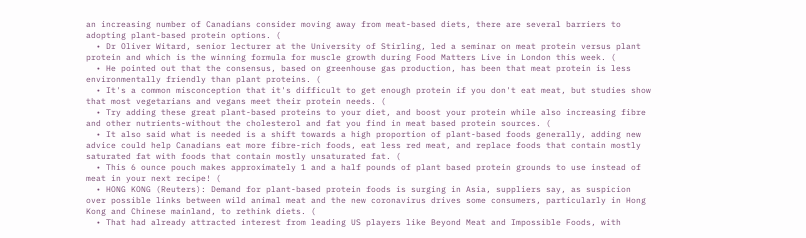an increasing number of Canadians consider moving away from meat-based diets, there are several barriers to adopting plant-based protein options. (
  • Dr Oliver Witard, senior lecturer at the University of Stirling, led a seminar on meat protein versus plant protein and which is the winning formula for muscle growth during Food Matters Live in London this week. (
  • He pointed out that the consensus, based on greenhouse gas production, has been that meat protein is less environmentally friendly than plant proteins. (
  • It's a common misconception that it's difficult to get enough protein if you don't eat meat, but studies show that most vegetarians and vegans meet their protein needs. (
  • Try adding these great plant-based proteins to your diet, and boost your protein while also increasing fibre and other nutrients-without the cholesterol and fat you find in meat based protein sources. (
  • It also said what is needed is a shift towards a high proportion of plant-based foods generally, adding new advice could help Canadians eat more fibre-rich foods, eat less red meat, and replace foods that contain mostly saturated fat with foods that contain mostly unsaturated fat. (
  • This 6 ounce pouch makes approximately 1 and a half pounds of plant based protein grounds to use instead of meat in your next recipe! (
  • HONG KONG (Reuters): Demand for plant-based protein foods is surging in Asia, suppliers say, as suspicion over possible links between wild animal meat and the new coronavirus drives some consumers, particularly in Hong Kong and Chinese mainland, to rethink diets. (
  • That had already attracted interest from leading US players like Beyond Meat and Impossible Foods, with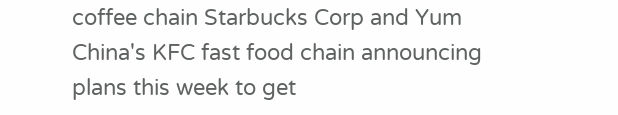coffee chain Starbucks Corp and Yum China's KFC fast food chain announcing plans this week to get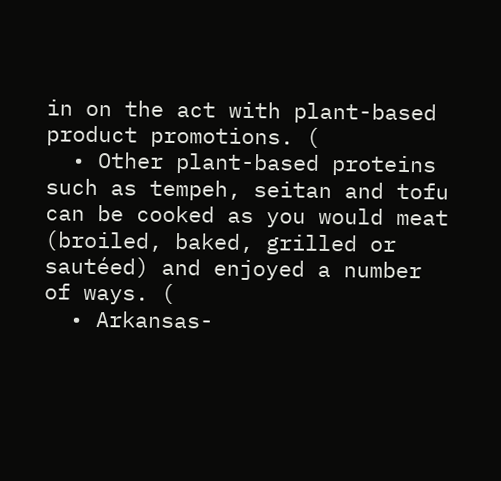in on the act with plant-based product promotions. (
  • Other plant-based proteins such as tempeh, seitan and tofu can be cooked as you would meat (broiled, baked, grilled or sautéed) and enjoyed a number of ways. (
  • Arkansas-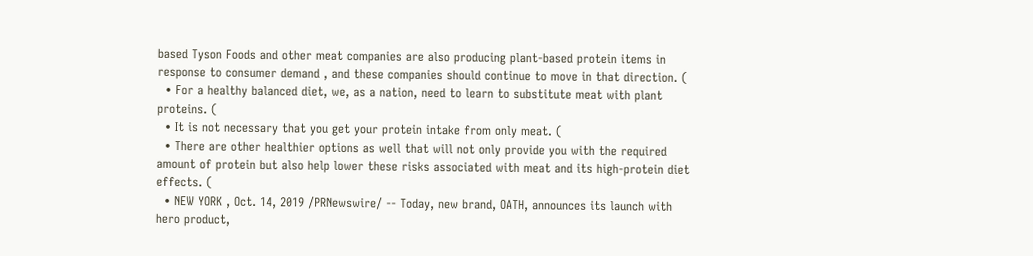based Tyson Foods and other meat companies are also producing plant-based protein items in response to consumer demand , and these companies should continue to move in that direction. (
  • For a healthy balanced diet, we, as a nation, need to learn to substitute meat with plant proteins. (
  • It is not necessary that you get your protein intake from only meat. (
  • There are other healthier options as well that will not only provide you with the required amount of protein but also help lower these risks associated with meat and its high-protein diet effects. (
  • NEW YORK , Oct. 14, 2019 /PRNewswire/ -- Today, new brand, OATH, announces its launch with hero product,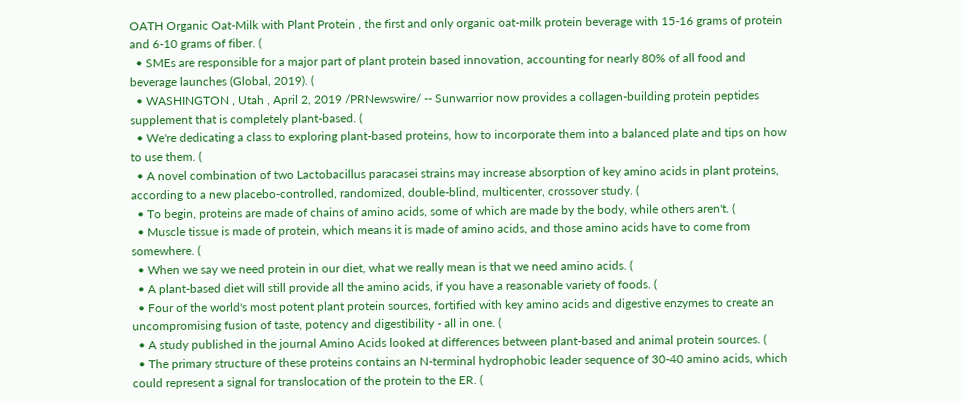OATH Organic Oat-Milk with Plant Protein , the first and only organic oat-milk protein beverage with 15-16 grams of protein and 6-10 grams of fiber. (
  • SMEs are responsible for a major part of plant protein based innovation, accounting for nearly 80% of all food and beverage launches (Global, 2019). (
  • WASHINGTON , Utah , April 2, 2019 /PRNewswire/ -- Sunwarrior now provides a collagen-building protein peptides supplement that is completely plant-based. (
  • We're dedicating a class to exploring plant-based proteins, how to incorporate them into a balanced plate and tips on how to use them. (
  • A novel combination of two Lactobacillus paracasei strains may increase absorption of key amino acids in plant proteins, according to a new placebo-controlled, randomized, double-blind, multicenter, crossover study. (
  • To begin, proteins are made of chains of amino acids, some of which are made by the body, while others aren't. (
  • Muscle tissue is made of protein, which means it is made of amino acids, and those amino acids have to come from somewhere. (
  • When we say we need protein in our diet, what we really mean is that we need amino acids. (
  • A plant-based diet will still provide all the amino acids, if you have a reasonable variety of foods. (
  • Four of the world's most potent plant protein sources, fortified with key amino acids and digestive enzymes to create an uncompromising fusion of taste, potency and digestibility - all in one. (
  • A study published in the journal Amino Acids looked at differences between plant-based and animal protein sources. (
  • The primary structure of these proteins contains an N-terminal hydrophobic leader sequence of 30-40 amino acids, which could represent a signal for translocation of the protein to the ER. (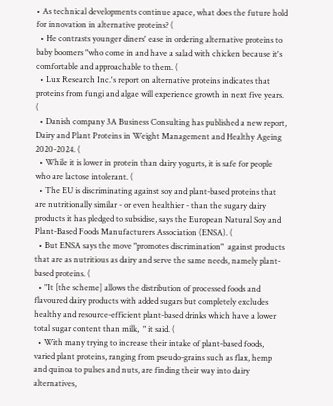• As technical developments continue apace, what does the future hold for innovation in alternative proteins? (
  • He contrasts younger diners' ease in ordering alternative proteins to baby boomers "who come in and have a salad with chicken because it's comfortable and approachable to them. (
  • Lux Research Inc.'s report on alternative proteins indicates that proteins from fungi and algae will experience growth in next five years. (
  • Danish company 3A Business Consulting has published a new report, Dairy and Plant Proteins in Weight Management and Healthy Ageing 2020-2024. (
  • While it is lower in protein than dairy yogurts, it is safe for people who are lactose intolerant. (
  • The EU is discriminating against soy and plant-based proteins that are nutritionally similar - or even healthier - than the sugary dairy products it has pledged to subsidise, says the European Natural Soy and Plant-Based Foods Manufacturers Association (ENSA). (
  • But ENSA says the move "promotes discrimination"  against products that are as nutritious as dairy and serve the same needs, namely plant-based proteins. (
  • "It [the scheme] allows the distribution of processed foods and flavoured dairy products with added sugars but completely excludes healthy and resource-efficient plant-based drinks which have a lower total sugar content than milk,  " it said. (
  • With many trying to increase their intake of plant-based foods, varied plant proteins, ranging from pseudo-grains such as flax, hemp and quinoa to pulses and nuts, are finding their way into dairy alternatives,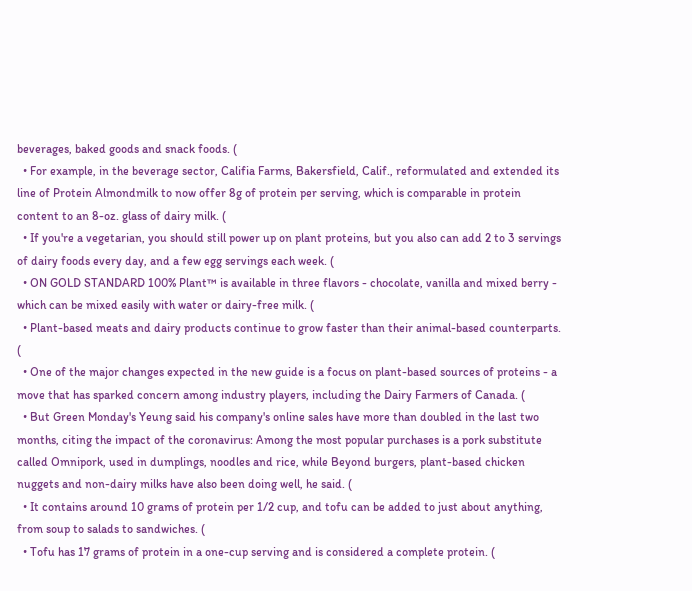beverages, baked goods and snack foods. (
  • For example, in the beverage sector, Califia Farms, Bakersfield, Calif., reformulated and extended its line of Protein Almondmilk to now offer 8g of protein per serving, which is comparable in protein content to an 8-oz. glass of dairy milk. (
  • If you're a vegetarian, you should still power up on plant proteins, but you also can add 2 to 3 servings of dairy foods every day, and a few egg servings each week. (
  • ON GOLD STANDARD 100% Plant™ is available in three flavors - chocolate, vanilla and mixed berry - which can be mixed easily with water or dairy-free milk. (
  • Plant-based meats and dairy products continue to grow faster than their animal-based counterparts. (
  • One of the major changes expected in the new guide is a focus on plant-based sources of proteins - a move that has sparked concern among industry players, including the Dairy Farmers of Canada. (
  • But Green Monday's Yeung said his company's online sales have more than doubled in the last two months, citing the impact of the coronavirus: Among the most popular purchases is a pork substitute called Omnipork, used in dumplings, noodles and rice, while Beyond burgers, plant-based chicken nuggets and non-dairy milks have also been doing well, he said. (
  • It contains around 10 grams of protein per 1/2 cup, and tofu can be added to just about anything, from soup to salads to sandwiches. (
  • Tofu has 17 grams of protein in a one-cup serving and is considered a complete protein. (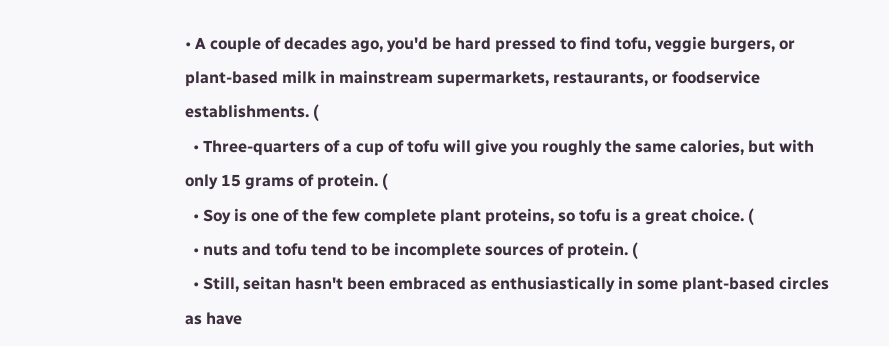• A couple of decades ago, you'd be hard pressed to find tofu, veggie burgers, or plant-based milk in mainstream supermarkets, restaurants, or foodservice establishments. (
  • Three-quarters of a cup of tofu will give you roughly the same calories, but with only 15 grams of protein. (
  • Soy is one of the few complete plant proteins, so tofu is a great choice. (
  • nuts and tofu tend to be incomplete sources of protein. (
  • Still, seitan hasn't been embraced as enthusiastically in some plant-based circles as have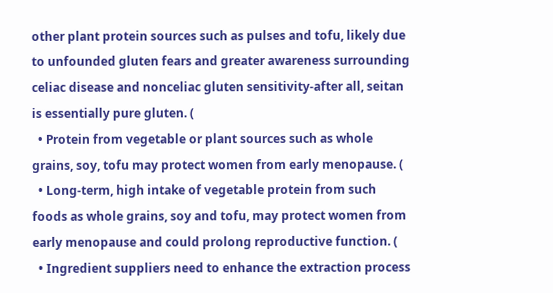other plant protein sources such as pulses and tofu, likely due to unfounded gluten fears and greater awareness surrounding celiac disease and nonceliac gluten sensitivity-after all, seitan is essentially pure gluten. (
  • Protein from vegetable or plant sources such as whole grains, soy, tofu may protect women from early menopause. (
  • Long-term, high intake of vegetable protein from such foods as whole grains, soy and tofu, may protect women from early menopause and could prolong reproductive function. (
  • Ingredient suppliers need to enhance the extraction process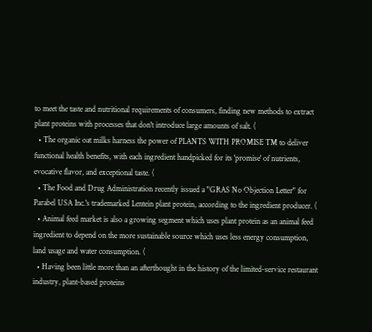to meet the taste and nutritional requirements of consumers, finding new methods to extract plant proteins with processes that don't introduce large amounts of salt. (
  • The organic oat milks harness the power of PLANTS WITH PROMISE TM to deliver functional health benefits, with each ingredient handpicked for its 'promise' of nutrients, evocative flavor, and exceptional taste. (
  • The Food and Drug Administration recently issued a "GRAS No Objection Letter" for Parabel USA Inc.'s trademarked Lentein plant protein, according to the ingredient producer. (
  • Animal feed market is also a growing segment which uses plant protein as an animal feed ingredient to depend on the more sustainable source which uses less energy consumption, land usage and water consumption. (
  • Having been little more than an afterthought in the history of the limited-service restaurant industry, plant-based proteins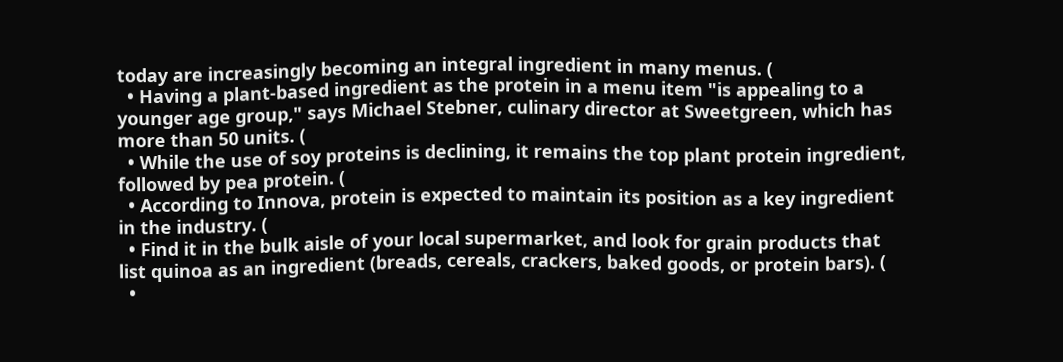today are increasingly becoming an integral ingredient in many menus. (
  • Having a plant-based ingredient as the protein in a menu item "is appealing to a younger age group," says Michael Stebner, culinary director at Sweetgreen, which has more than 50 units. (
  • While the use of soy proteins is declining, it remains the top plant protein ingredient, followed by pea protein. (
  • According to Innova, protein is expected to maintain its position as a key ingredient in the industry. (
  • Find it in the bulk aisle of your local supermarket, and look for grain products that list quinoa as an ingredient (breads, cereals, crackers, baked goods, or protein bars). (
  •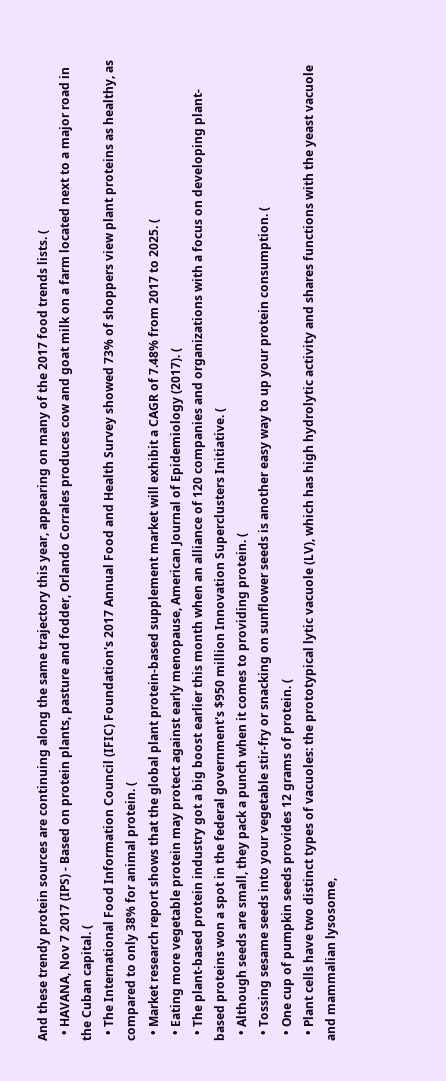And these trendy protein sources are continuing along the same trajectory this year, appearing on many of the 2017 food trends lists. (
  • HAVANA, Nov 7 2017 (IPS) - Based on protein plants, pasture and fodder, Orlando Corrales produces cow and goat milk on a farm located next to a major road in the Cuban capital. (
  • The International Food Information Council (IFIC) Foundation's 2017 Annual Food and Health Survey showed 73% of shoppers view plant proteins as healthy, as compared to only 38% for animal protein. (
  • Market research report shows that the global plant protein-based supplement market will exhibit a CAGR of 7.48% from 2017 to 2025. (
  • Eating more vegetable protein may protect against early menopause, American Journal of Epidemiology (2017). (
  • The plant-based protein industry got a big boost earlier this month when an alliance of 120 companies and organizations with a focus on developing plant-based proteins won a spot in the federal government's $950 million Innovation Superclusters Initiative. (
  • Although seeds are small, they pack a punch when it comes to providing protein. (
  • Tossing sesame seeds into your vegetable stir-fry or snacking on sunflower seeds is another easy way to up your protein consumption. (
  • One cup of pumpkin seeds provides 12 grams of protein. (
  • Plant cells have two distinct types of vacuoles: the prototypical lytic vacuole (LV), which has high hydrolytic activity and shares functions with the yeast vacuole and mammalian lysosome,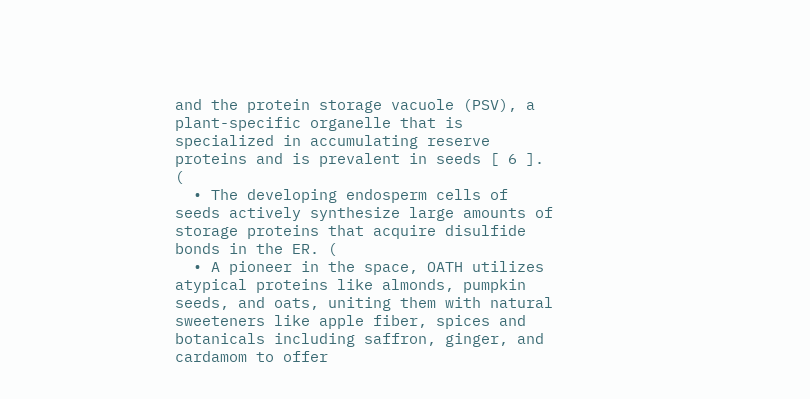and the protein storage vacuole (PSV), a plant-specific organelle that is specialized in accumulating reserve proteins and is prevalent in seeds [ 6 ]. (
  • The developing endosperm cells of seeds actively synthesize large amounts of storage proteins that acquire disulfide bonds in the ER. (
  • A pioneer in the space, OATH utilizes atypical proteins like almonds, pumpkin seeds, and oats, uniting them with natural sweeteners like apple fiber, spices and botanicals including saffron, ginger, and cardamom to offer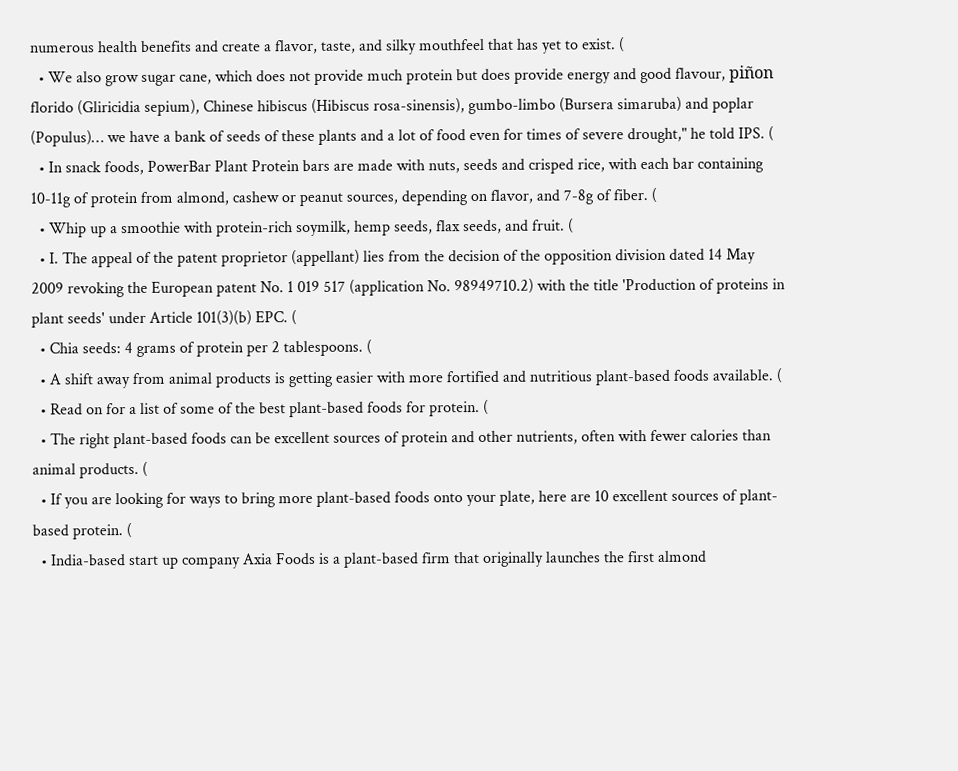numerous health benefits and create a flavor, taste, and silky mouthfeel that has yet to exist. (
  • We also grow sugar cane, which does not provide much protein but does provide energy and good flavour, piñon florido (Gliricidia sepium), Chinese hibiscus (Hibiscus rosa-sinensis), gumbo-limbo (Bursera simaruba) and poplar (Populus)… we have a bank of seeds of these plants and a lot of food even for times of severe drought," he told IPS. (
  • In snack foods, PowerBar Plant Protein bars are made with nuts, seeds and crisped rice, with each bar containing 10-11g of protein from almond, cashew or peanut sources, depending on flavor, and 7-8g of fiber. (
  • Whip up a smoothie with protein-rich soymilk, hemp seeds, flax seeds, and fruit. (
  • I. The appeal of the patent proprietor (appellant) lies from the decision of the opposition division dated 14 May 2009 revoking the European patent No. 1 019 517 (application No. 98949710.2) with the title 'Production of proteins in plant seeds' under Article 101(3)(b) EPC. (
  • Chia seeds: 4 grams of protein per 2 tablespoons. (
  • A shift away from animal products is getting easier with more fortified and nutritious plant-based foods available. (
  • Read on for a list of some of the best plant-based foods for protein. (
  • The right plant-based foods can be excellent sources of protein and other nutrients, often with fewer calories than animal products. (
  • If you are looking for ways to bring more plant-based foods onto your plate, here are 10 excellent sources of plant-based protein. (
  • India-based start up company Axia Foods is a plant-based firm that originally launches the first almond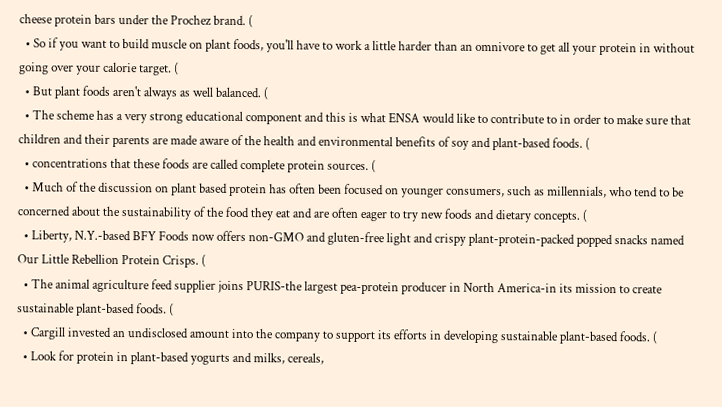cheese protein bars under the Prochez brand. (
  • So if you want to build muscle on plant foods, you'll have to work a little harder than an omnivore to get all your protein in without going over your calorie target. (
  • But plant foods aren't always as well balanced. (
  • The scheme has a very strong educational component and this is what ENSA would like to contribute to in order to make sure that children and their parents are made aware of the health and environmental benefits of soy and plant-based foods. (
  • concentrations that these foods are called complete protein sources. (
  • Much of the discussion on plant based protein has often been focused on younger consumers, such as millennials, who tend to be concerned about the sustainability of the food they eat and are often eager to try new foods and dietary concepts. (
  • Liberty, N.Y.-based BFY Foods now offers non-GMO and gluten-free light and crispy plant-protein-packed popped snacks named Our Little Rebellion Protein Crisps. (
  • The animal agriculture feed supplier joins PURIS-the largest pea-protein producer in North America-in its mission to create sustainable plant-based foods. (
  • Cargill invested an undisclosed amount into the company to support its efforts in developing sustainable plant-based foods. (
  • Look for protein in plant-based yogurts and milks, cereals,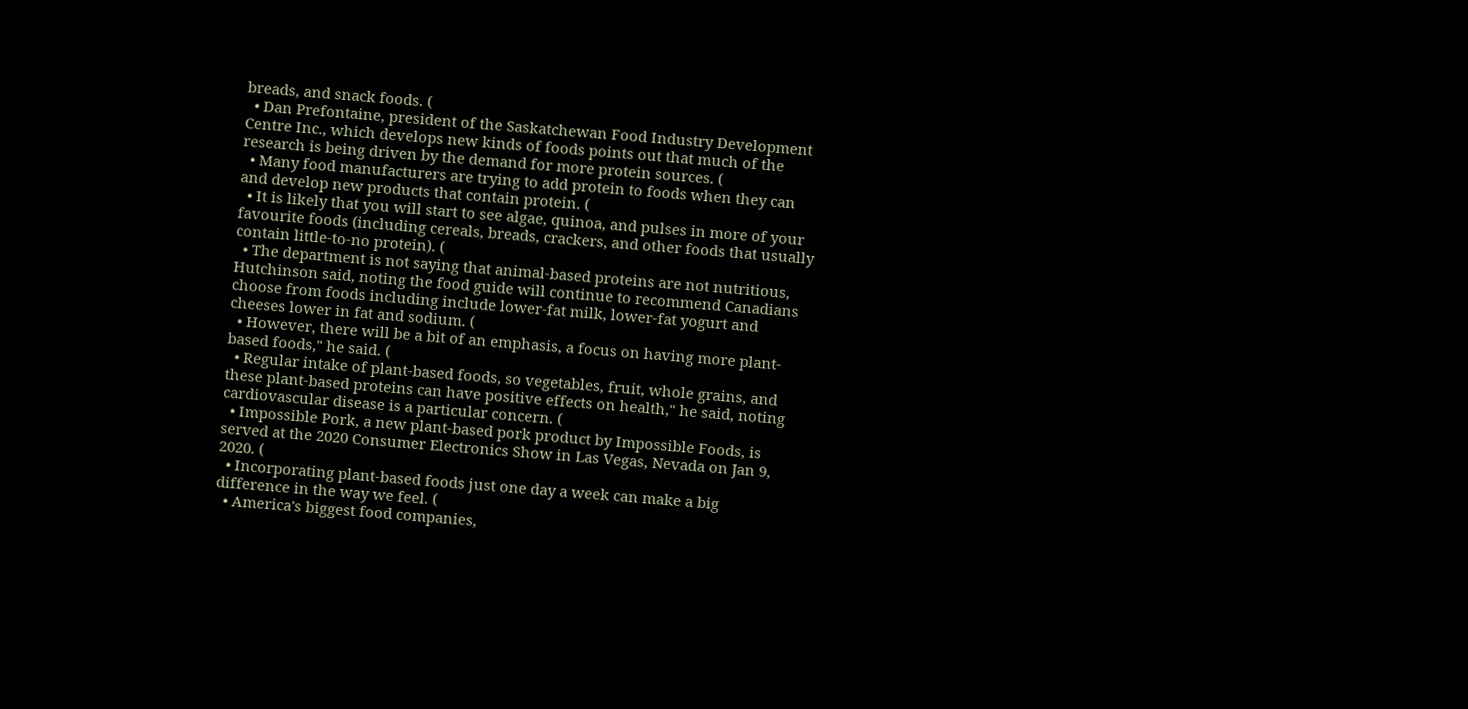breads, and snack foods. (
  • Dan Prefontaine, president of the Saskatchewan Food Industry Development Centre Inc., which develops new kinds of foods points out that much of the research is being driven by the demand for more protein sources. (
  • Many food manufacturers are trying to add protein to foods when they can and develop new products that contain protein. (
  • It is likely that you will start to see algae, quinoa, and pulses in more of your favourite foods (including cereals, breads, crackers, and other foods that usually contain little-to-no protein). (
  • The department is not saying that animal-based proteins are not nutritious, Hutchinson said, noting the food guide will continue to recommend Canadians choose from foods including include lower-fat milk, lower-fat yogurt and cheeses lower in fat and sodium. (
  • However, there will be a bit of an emphasis, a focus on having more plant-based foods," he said. (
  • Regular intake of plant-based foods, so vegetables, fruit, whole grains, and these plant-based proteins can have positive effects on health," he said, noting cardiovascular disease is a particular concern. (
  • Impossible Pork, a new plant-based pork product by Impossible Foods, is served at the 2020 Consumer Electronics Show in Las Vegas, Nevada on Jan 9, 2020. (
  • Incorporating plant-based foods just one day a week can make a big difference in the way we feel. (
  • America's biggest food companies,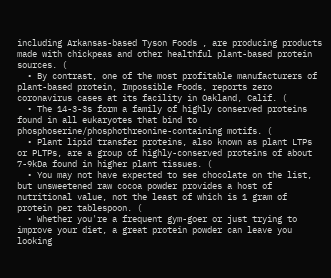including Arkansas-based Tyson Foods , are producing products made with chickpeas and other healthful plant-based protein sources. (
  • By contrast, one of the most profitable manufacturers of plant-based protein, Impossible Foods, reports zero coronavirus cases at its facility in Oakland, Calif. (
  • The 14-3-3s form a family of highly conserved proteins found in all eukaryotes that bind to phosphoserine/phosphothreonine-containing motifs. (
  • Plant lipid transfer proteins, also known as plant LTPs or PLTPs, are a group of highly-conserved proteins of about 7-9kDa found in higher plant tissues. (
  • You may not have expected to see chocolate on the list, but unsweetened raw cocoa powder provides a host of nutritional value, not the least of which is 1 gram of protein per tablespoon. (
  • Whether you're a frequent gym-goer or just trying to improve your diet, a great protein powder can leave you looking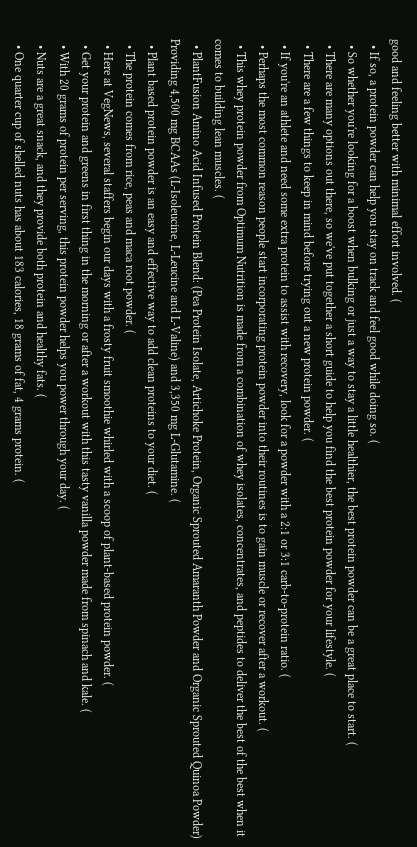good and feeling better with minimal effort involved. (
  • If so, a protein powder can help you stay on track and feel good while doing so. (
  • So whether you're looking for a boost when bulking or just a way to stay a little healthier, the best protein powder can be a great place to start. (
  • There are many options out there, so we've put together a short guide to help you find the best protein powder for your lifestyle. (
  • There are a few things to keep in mind before trying out a new protein powder. (
  • If you're an athlete and need some extra protein to assist with recovery, look for a powder with a 2:1 or 3:1 carb-to-protein ratio. (
  • Perhaps the most common reason people start incorporating protein powder into their routines is to gain muscle or recover after a workout. (
  • This whey protein powder from Optimum Nutrition is made from a combination of whey isolates, concentrates, and peptides to deliver the best of the best when it comes to building lean muscles. (
  • PlantFusion Amino Acid Infused Protein Blend: (Pea Protein Isolate, Artichoke Protein, Organic Sprouted Amaranth Powder and Organic Sprouted Quinoa Powder) Providing 4,500 mg BCAAs (L-Isoleucine, L-Leucine and L-Valine) and 3,350 mg L-Glutamine. (
  • Plant based protein powder is an easy and effective way to add clean proteins to your diet. (
  • The protein comes from rice, peas and maca root powder. (
  • Here at VegNews, several staffers begin our days with a frosty fruit smoothie whirled with a scoop of plant-based protein powder. (
  • Get your protein and greens in first thing in the morning or after a workout with this tasty vanilla powder made from spinach and kale. (
  • With 20 grams of protein per serving, this protein powder helps you power through your day. (
  • Nuts are a great snack, and they provide both protein and healthy fats. (
  • One quarter cup of shelled nuts has about 183 calories, 18 grams of fat, 4 grams protein. (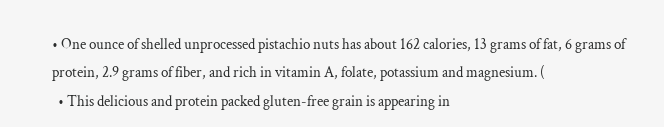• One ounce of shelled unprocessed pistachio nuts has about 162 calories, 13 grams of fat, 6 grams of protein, 2.9 grams of fiber, and rich in vitamin A, folate, potassium and magnesium. (
  • This delicious and protein packed gluten-free grain is appearing in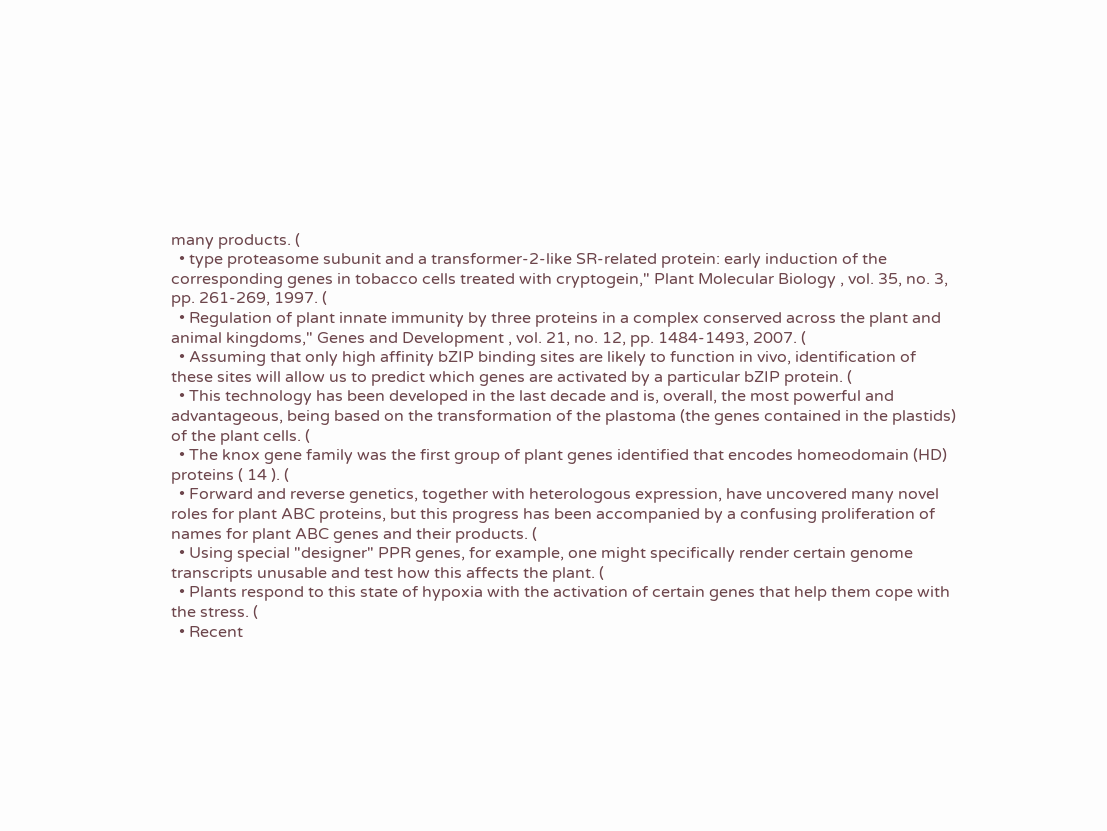many products. (
  • type proteasome subunit and a transformer-2-like SR-related protein: early induction of the corresponding genes in tobacco cells treated with cryptogein," Plant Molecular Biology , vol. 35, no. 3, pp. 261-269, 1997. (
  • Regulation of plant innate immunity by three proteins in a complex conserved across the plant and animal kingdoms," Genes and Development , vol. 21, no. 12, pp. 1484-1493, 2007. (
  • Assuming that only high affinity bZIP binding sites are likely to function in vivo, identification of these sites will allow us to predict which genes are activated by a particular bZIP protein. (
  • This technology has been developed in the last decade and is, overall, the most powerful and advantageous, being based on the transformation of the plastoma (the genes contained in the plastids) of the plant cells. (
  • The knox gene family was the first group of plant genes identified that encodes homeodomain (HD) proteins ( 14 ). (
  • Forward and reverse genetics, together with heterologous expression, have uncovered many novel roles for plant ABC proteins, but this progress has been accompanied by a confusing proliferation of names for plant ABC genes and their products. (
  • Using special "designer" PPR genes, for example, one might specifically render certain genome transcripts unusable and test how this affects the plant. (
  • Plants respond to this state of hypoxia with the activation of certain genes that help them cope with the stress. (
  • Recent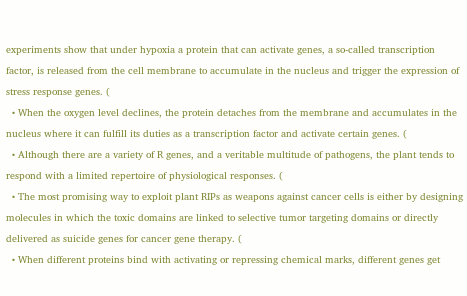experiments show that under hypoxia a protein that can activate genes, a so-called transcription factor, is released from the cell membrane to accumulate in the nucleus and trigger the expression of stress response genes. (
  • When the oxygen level declines, the protein detaches from the membrane and accumulates in the nucleus where it can fulfill its duties as a transcription factor and activate certain genes. (
  • Although there are a variety of R genes, and a veritable multitude of pathogens, the plant tends to respond with a limited repertoire of physiological responses. (
  • The most promising way to exploit plant RIPs as weapons against cancer cells is either by designing molecules in which the toxic domains are linked to selective tumor targeting domains or directly delivered as suicide genes for cancer gene therapy. (
  • When different proteins bind with activating or repressing chemical marks, different genes get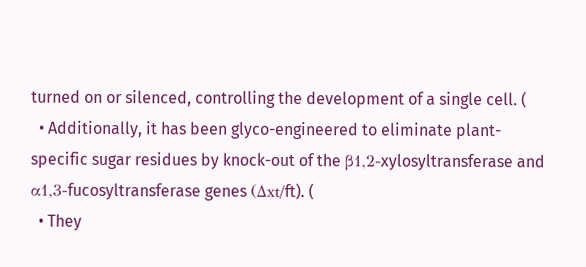turned on or silenced, controlling the development of a single cell. (
  • Additionally, it has been glyco-engineered to eliminate plant-specific sugar residues by knock-out of the β1,2-xylosyltransferase and α1,3-fucosyltransferase genes (Δxt/ft). (
  • They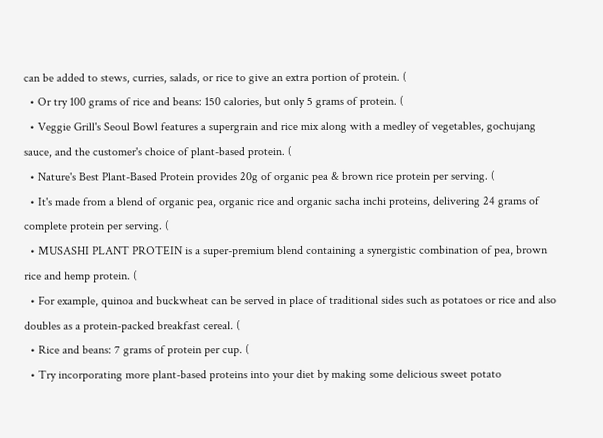can be added to stews, curries, salads, or rice to give an extra portion of protein. (
  • Or try 100 grams of rice and beans: 150 calories, but only 5 grams of protein. (
  • Veggie Grill's Seoul Bowl features a supergrain and rice mix along with a medley of vegetables, gochujang sauce, and the customer's choice of plant-based protein. (
  • Nature's Best Plant-Based Protein provides 20g of organic pea & brown rice protein per serving. (
  • It's made from a blend of organic pea, organic rice and organic sacha inchi proteins, delivering 24 grams of complete protein per serving. (
  • MUSASHI PLANT PROTEIN is a super-premium blend containing a synergistic combination of pea, brown rice and hemp protein. (
  • For example, quinoa and buckwheat can be served in place of traditional sides such as potatoes or rice and also doubles as a protein-packed breakfast cereal. (
  • Rice and beans: 7 grams of protein per cup. (
  • Try incorporating more plant-based proteins into your diet by making some delicious sweet potato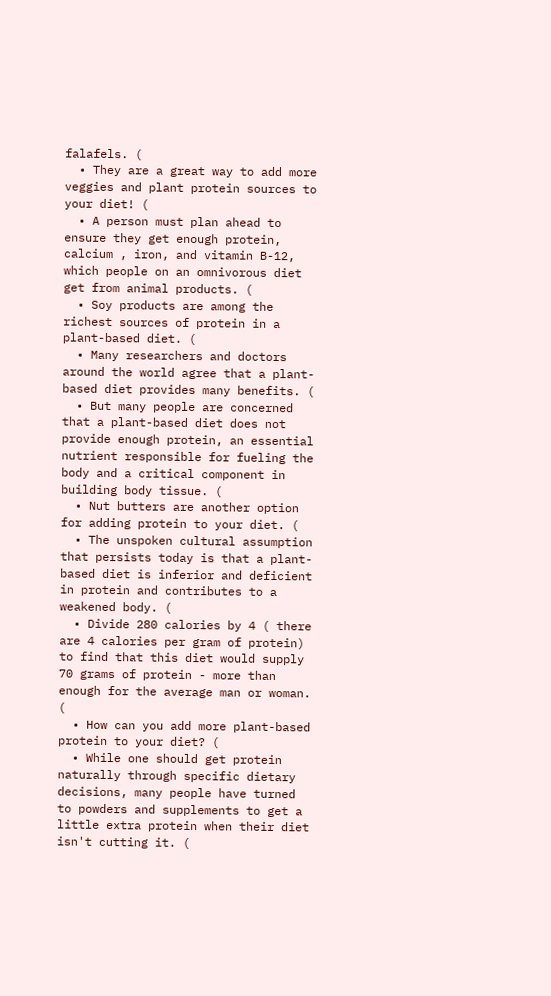falafels. (
  • They are a great way to add more veggies and plant protein sources to your diet! (
  • A person must plan ahead to ensure they get enough protein, calcium , iron, and vitamin B-12, which people on an omnivorous diet get from animal products. (
  • Soy products are among the richest sources of protein in a plant-based diet. (
  • Many researchers and doctors around the world agree that a plant-based diet provides many benefits. (
  • But many people are concerned that a plant-based diet does not provide enough protein, an essential nutrient responsible for fueling the body and a critical component in building body tissue. (
  • Nut butters are another option for adding protein to your diet. (
  • The unspoken cultural assumption that persists today is that a plant-based diet is inferior and deficient in protein and contributes to a weakened body. (
  • Divide 280 calories by 4 ( there are 4 calories per gram of protein) to find that this diet would supply 70 grams of protein - more than enough for the average man or woman. (
  • How can you add more plant-based protein to your diet? (
  • While one should get protein naturally through specific dietary decisions, many people have turned to powders and supplements to get a little extra protein when their diet isn't cutting it. (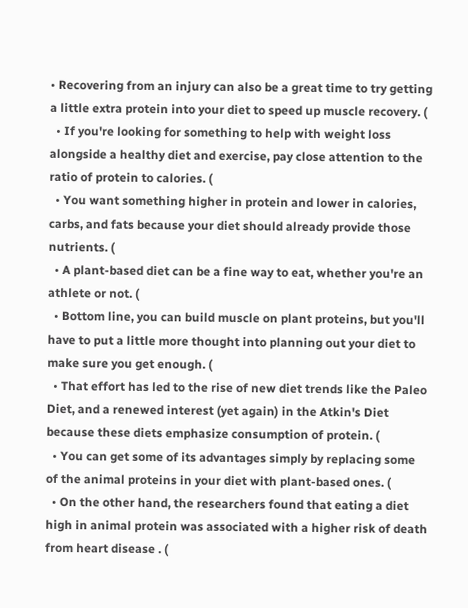• Recovering from an injury can also be a great time to try getting a little extra protein into your diet to speed up muscle recovery. (
  • If you're looking for something to help with weight loss alongside a healthy diet and exercise, pay close attention to the ratio of protein to calories. (
  • You want something higher in protein and lower in calories, carbs, and fats because your diet should already provide those nutrients. (
  • A plant-based diet can be a fine way to eat, whether you're an athlete or not. (
  • Bottom line, you can build muscle on plant proteins, but you'll have to put a little more thought into planning out your diet to make sure you get enough. (
  • That effort has led to the rise of new diet trends like the Paleo Diet, and a renewed interest (yet again) in the Atkin's Diet because these diets emphasize consumption of protein. (
  • You can get some of its advantages simply by replacing some of the animal proteins in your diet with plant-based ones. (
  • On the other hand, the researchers found that eating a diet high in animal protein was associated with a higher risk of death from heart disease . (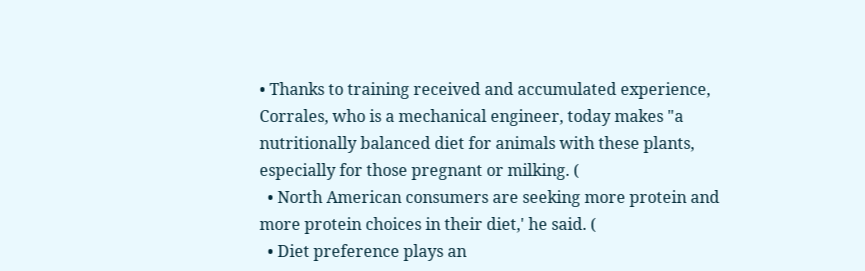• Thanks to training received and accumulated experience, Corrales, who is a mechanical engineer, today makes "a nutritionally balanced diet for animals with these plants, especially for those pregnant or milking. (
  • North American consumers are seeking more protein and more protein choices in their diet,' he said. (
  • Diet preference plays an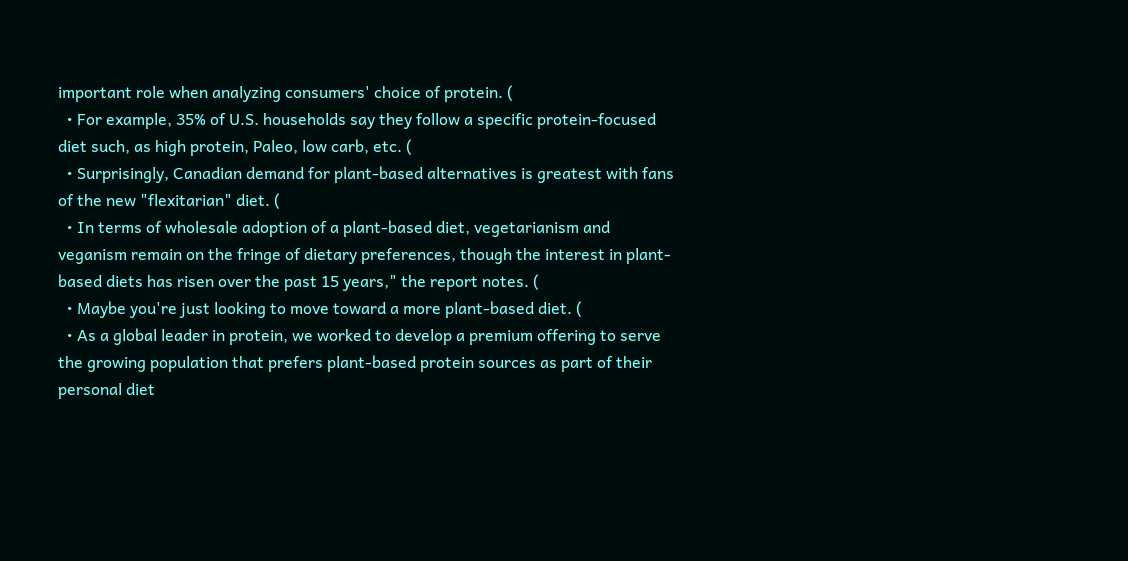important role when analyzing consumers' choice of protein. (
  • For example, 35% of U.S. households say they follow a specific protein-focused diet such, as high protein, Paleo, low carb, etc. (
  • Surprisingly, Canadian demand for plant-based alternatives is greatest with fans of the new "flexitarian" diet. (
  • In terms of wholesale adoption of a plant-based diet, vegetarianism and veganism remain on the fringe of dietary preferences, though the interest in plant-based diets has risen over the past 15 years," the report notes. (
  • Maybe you're just looking to move toward a more plant-based diet. (
  • As a global leader in protein, we worked to develop a premium offering to serve the growing population that prefers plant-based protein sources as part of their personal diet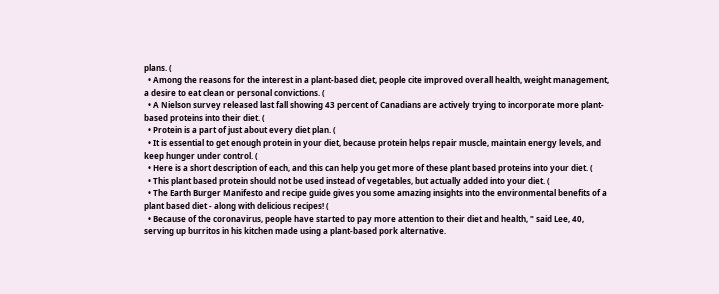plans. (
  • Among the reasons for the interest in a plant-based diet, people cite improved overall health, weight management, a desire to eat clean or personal convictions. (
  • A Nielson survey released last fall showing 43 percent of Canadians are actively trying to incorporate more plant-based proteins into their diet. (
  • Protein is a part of just about every diet plan. (
  • It is essential to get enough protein in your diet, because protein helps repair muscle, maintain energy levels, and keep hunger under control. (
  • Here is a short description of each, and this can help you get more of these plant based proteins into your diet. (
  • This plant based protein should not be used instead of vegetables, but actually added into your diet. (
  • The Earth Burger Manifesto and recipe guide gives you some amazing insights into the environmental benefits of a plant based diet - along with delicious recipes! (
  • Because of the coronavirus, people have started to pay more attention to their diet and health, " said Lee, 40, serving up burritos in his kitchen made using a plant-based pork alternative.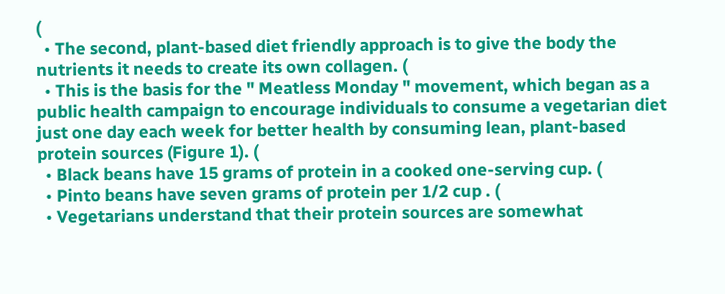(
  • The second, plant-based diet friendly approach is to give the body the nutrients it needs to create its own collagen. (
  • This is the basis for the " Meatless Monday " movement, which began as a public health campaign to encourage individuals to consume a vegetarian diet just one day each week for better health by consuming lean, plant-based protein sources (Figure 1). (
  • Black beans have 15 grams of protein in a cooked one-serving cup. (
  • Pinto beans have seven grams of protein per 1/2 cup . (
  • Vegetarians understand that their protein sources are somewhat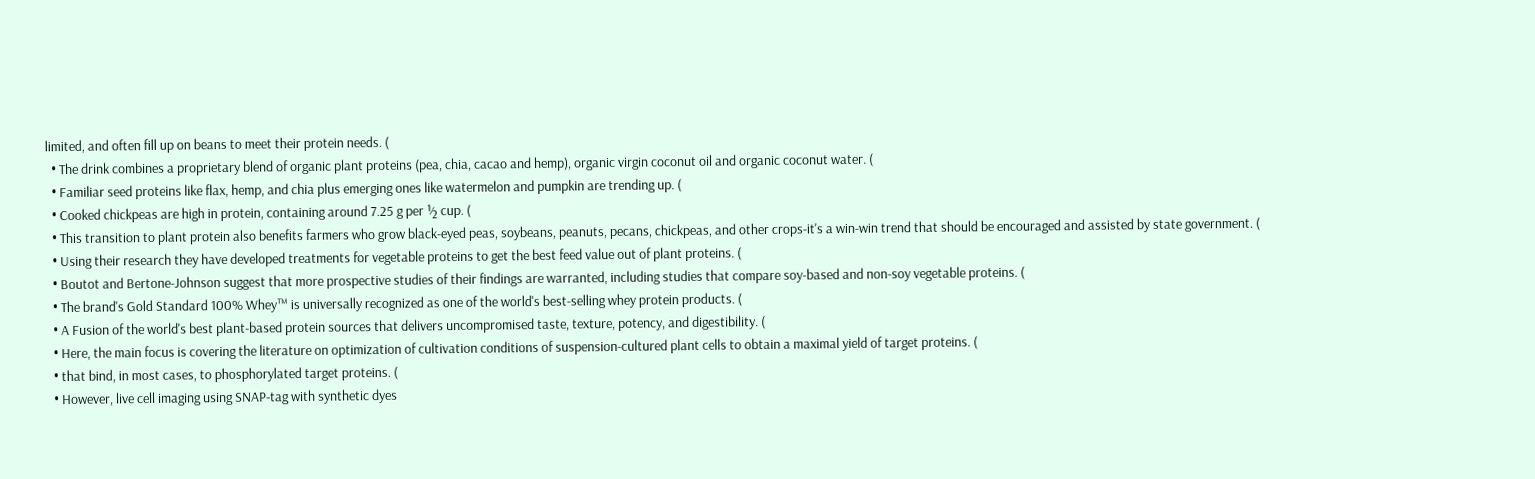limited, and often fill up on beans to meet their protein needs. (
  • The drink combines a proprietary blend of organic plant proteins (pea, chia, cacao and hemp), organic virgin coconut oil and organic coconut water. (
  • Familiar seed proteins like flax, hemp, and chia plus emerging ones like watermelon and pumpkin are trending up. (
  • Cooked chickpeas are high in protein, containing around 7.25 g per ½ cup. (
  • This transition to plant protein also benefits farmers who grow black-eyed peas, soybeans, peanuts, pecans, chickpeas, and other crops-it's a win-win trend that should be encouraged and assisted by state government. (
  • Using their research they have developed treatments for vegetable proteins to get the best feed value out of plant proteins. (
  • Boutot and Bertone-Johnson suggest that more prospective studies of their findings are warranted, including studies that compare soy-based and non-soy vegetable proteins. (
  • The brand's Gold Standard 100% Whey™ is universally recognized as one of the world's best-selling whey protein products. (
  • A Fusion of the world's best plant-based protein sources that delivers uncompromised taste, texture, potency, and digestibility. (
  • Here, the main focus is covering the literature on optimization of cultivation conditions of suspension-cultured plant cells to obtain a maximal yield of target proteins. (
  • that bind, in most cases, to phosphorylated target proteins. (
  • However, live cell imaging using SNAP-tag with synthetic dyes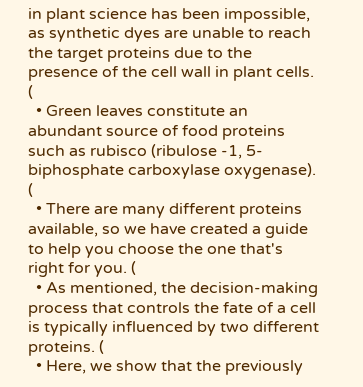in plant science has been impossible, as synthetic dyes are unable to reach the target proteins due to the presence of the cell wall in plant cells. (
  • Green leaves constitute an abundant source of food proteins such as rubisco (ribulose -1, 5- biphosphate carboxylase oxygenase). (
  • There are many different proteins available, so we have created a guide to help you choose the one that's right for you. (
  • As mentioned, the decision-making process that controls the fate of a cell is typically influenced by two different proteins. (
  • Here, we show that the previously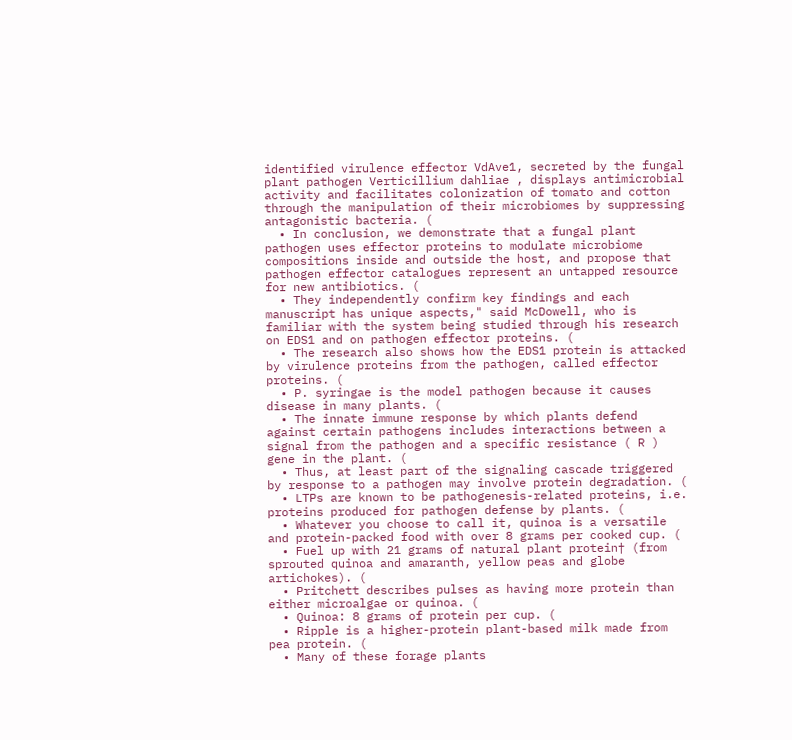identified virulence effector VdAve1, secreted by the fungal plant pathogen Verticillium dahliae , displays antimicrobial activity and facilitates colonization of tomato and cotton through the manipulation of their microbiomes by suppressing antagonistic bacteria. (
  • In conclusion, we demonstrate that a fungal plant pathogen uses effector proteins to modulate microbiome compositions inside and outside the host, and propose that pathogen effector catalogues represent an untapped resource for new antibiotics. (
  • They independently confirm key findings and each manuscript has unique aspects," said McDowell, who is familiar with the system being studied through his research on EDS1 and on pathogen effector proteins. (
  • The research also shows how the EDS1 protein is attacked by virulence proteins from the pathogen, called effector proteins. (
  • P. syringae is the model pathogen because it causes disease in many plants. (
  • The innate immune response by which plants defend against certain pathogens includes interactions between a signal from the pathogen and a specific resistance ( R ) gene in the plant. (
  • Thus, at least part of the signaling cascade triggered by response to a pathogen may involve protein degradation. (
  • LTPs are known to be pathogenesis-related proteins, i.e. proteins produced for pathogen defense by plants. (
  • Whatever you choose to call it, quinoa is a versatile and protein-packed food with over 8 grams per cooked cup. (
  • Fuel up with 21 grams of natural plant protein† (from sprouted quinoa and amaranth, yellow peas and globe artichokes). (
  • Pritchett describes pulses as having more protein than either microalgae or quinoa. (
  • Quinoa: 8 grams of protein per cup. (
  • Ripple is a higher-protein plant-based milk made from pea protein. (
  • Many of these forage plants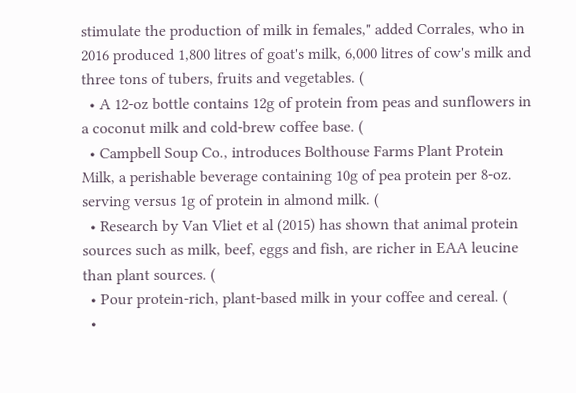stimulate the production of milk in females," added Corrales, who in 2016 produced 1,800 litres of goat's milk, 6,000 litres of cow's milk and three tons of tubers, fruits and vegetables. (
  • A 12-oz bottle contains 12g of protein from peas and sunflowers in a coconut milk and cold-brew coffee base. (
  • Campbell Soup Co., introduces Bolthouse Farms Plant Protein Milk, a perishable beverage containing 10g of pea protein per 8-oz. serving versus 1g of protein in almond milk. (
  • Research by Van Vliet et al (2015) has shown that animal protein sources such as milk, beef, eggs and fish, are richer in EAA leucine than plant sources. (
  • Pour protein-rich, plant-based milk in your coffee and cereal. (
  •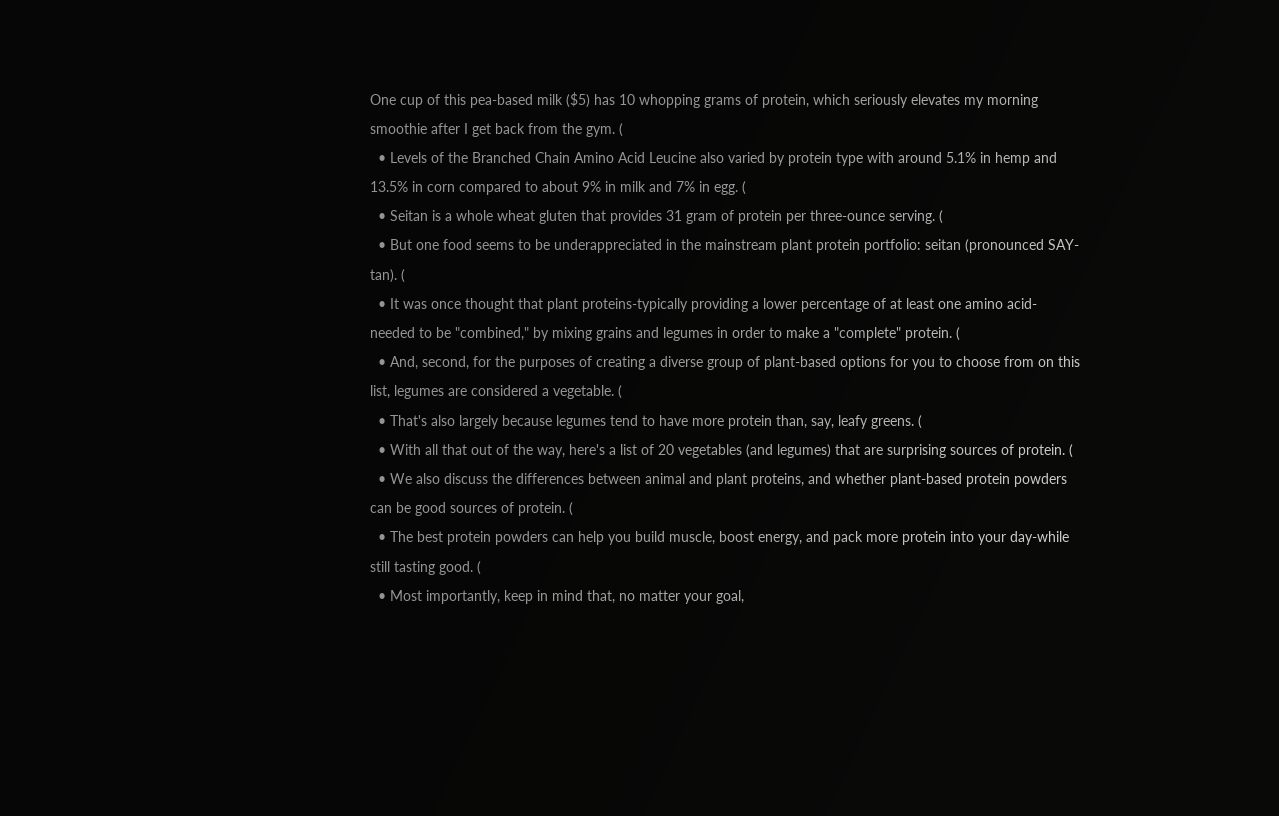One cup of this pea-based milk ($5) has 10 whopping grams of protein, which seriously elevates my morning smoothie after I get back from the gym. (
  • Levels of the Branched Chain Amino Acid Leucine also varied by protein type with around 5.1% in hemp and 13.5% in corn compared to about 9% in milk and 7% in egg. (
  • Seitan is a whole wheat gluten that provides 31 gram of protein per three-ounce serving. (
  • But one food seems to be underappreciated in the mainstream plant protein portfolio: seitan (pronounced SAY-tan). (
  • It was once thought that plant proteins-typically providing a lower percentage of at least one amino acid-needed to be "combined," by mixing grains and legumes in order to make a "complete" protein. (
  • And, second, for the purposes of creating a diverse group of plant-based options for you to choose from on this list, legumes are considered a vegetable. (
  • That's also largely because legumes tend to have more protein than, say, leafy greens. (
  • With all that out of the way, here's a list of 20 vegetables (and legumes) that are surprising sources of protein. (
  • We also discuss the differences between animal and plant proteins, and whether plant-based protein powders can be good sources of protein. (
  • The best protein powders can help you build muscle, boost energy, and pack more protein into your day-while still tasting good. (
  • Most importantly, keep in mind that, no matter your goal,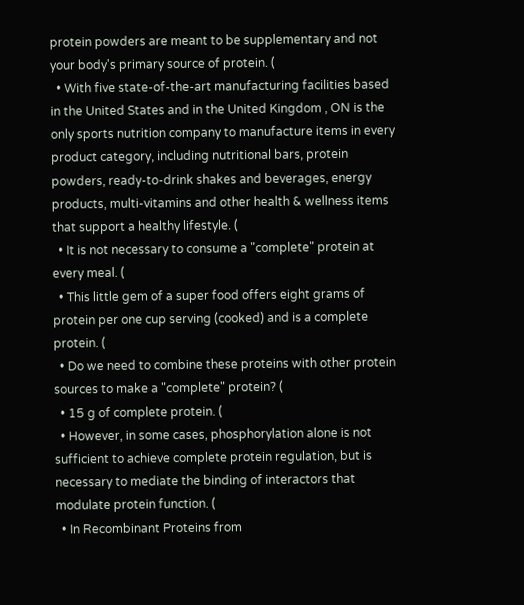protein powders are meant to be supplementary and not your body's primary source of protein. (
  • With five state-of-the-art manufacturing facilities based in the United States and in the United Kingdom , ON is the only sports nutrition company to manufacture items in every product category, including nutritional bars, protein powders, ready-to-drink shakes and beverages, energy products, multi-vitamins and other health & wellness items that support a healthy lifestyle. (
  • It is not necessary to consume a "complete" protein at every meal. (
  • This little gem of a super food offers eight grams of protein per one cup serving (cooked) and is a complete protein. (
  • Do we need to combine these proteins with other protein sources to make a "complete" protein? (
  • 15 g of complete protein. (
  • However, in some cases, phosphorylation alone is not sufficient to achieve complete protein regulation, but is necessary to mediate the binding of interactors that modulate protein function. (
  • In Recombinant Proteins from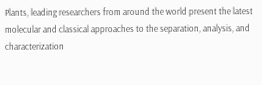Plants, leading researchers from around the world present the latest molecular and classical approaches to the separation, analysis, and characterization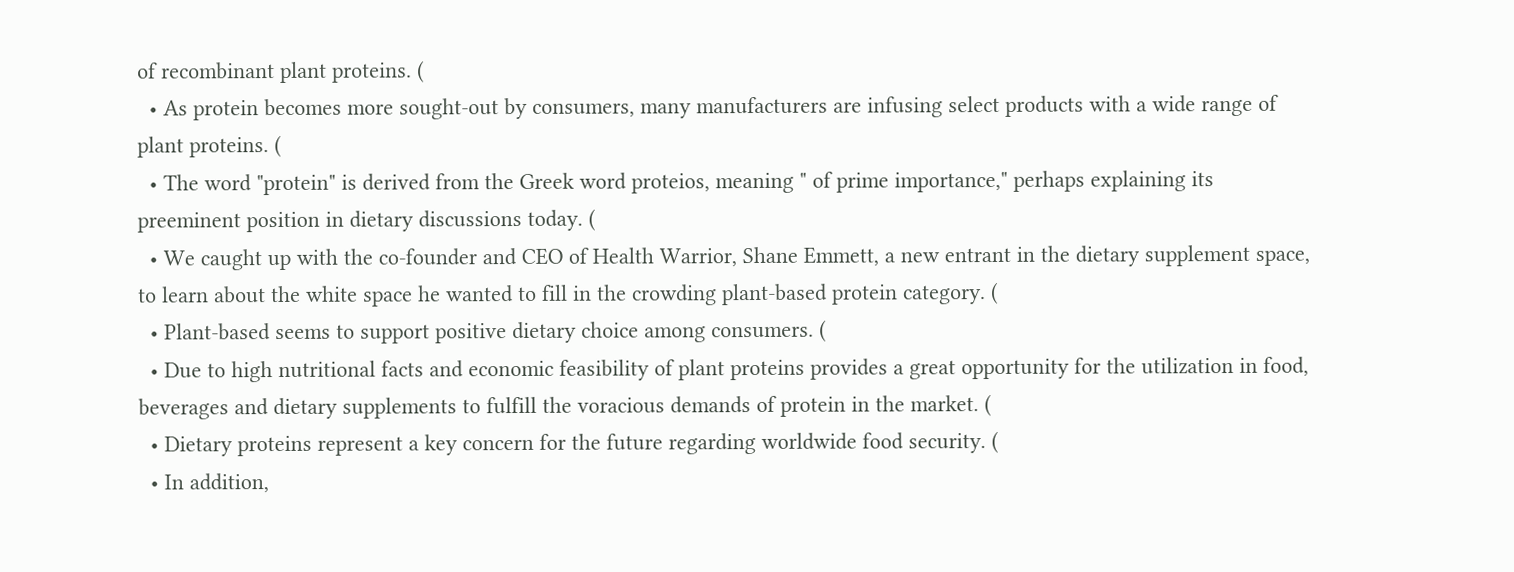of recombinant plant proteins. (
  • As protein becomes more sought-out by consumers, many manufacturers are infusing select products with a wide range of plant proteins. (
  • The word "protein" is derived from the Greek word proteios, meaning " of prime importance," perhaps explaining its preeminent position in dietary discussions today. (
  • We caught up with the co-founder and CEO of Health Warrior, Shane Emmett, a new entrant in the dietary supplement space, to learn about the white space he wanted to fill in the crowding plant-based protein category. (
  • Plant-based seems to support positive dietary choice among consumers. (
  • Due to high nutritional facts and economic feasibility of plant proteins provides a great opportunity for the utilization in food, beverages and dietary supplements to fulfill the voracious demands of protein in the market. (
  • Dietary proteins represent a key concern for the future regarding worldwide food security. (
  • In addition,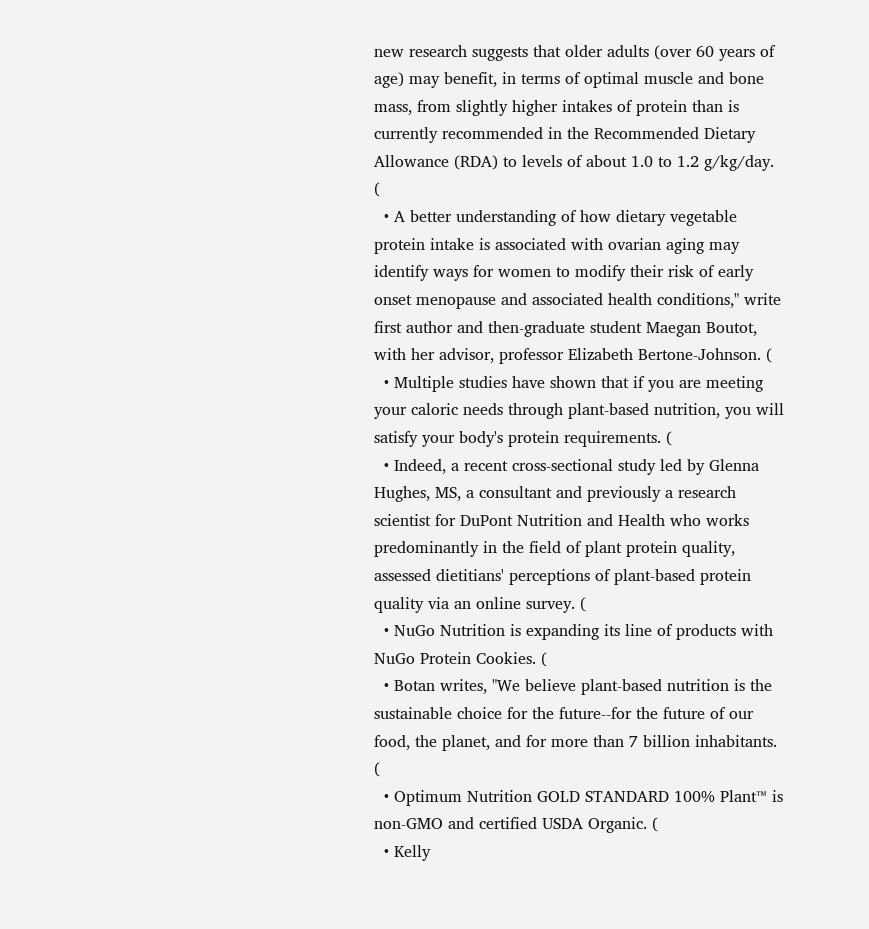new research suggests that older adults (over 60 years of age) may benefit, in terms of optimal muscle and bone mass, from slightly higher intakes of protein than is currently recommended in the Recommended Dietary Allowance (RDA) to levels of about 1.0 to 1.2 g/kg/day. (
  • A better understanding of how dietary vegetable protein intake is associated with ovarian aging may identify ways for women to modify their risk of early onset menopause and associated health conditions," write first author and then-graduate student Maegan Boutot, with her advisor, professor Elizabeth Bertone-Johnson. (
  • Multiple studies have shown that if you are meeting your caloric needs through plant-based nutrition, you will satisfy your body's protein requirements. (
  • Indeed, a recent cross-sectional study led by Glenna Hughes, MS, a consultant and previously a research scientist for DuPont Nutrition and Health who works predominantly in the field of plant protein quality, assessed dietitians' perceptions of plant-based protein quality via an online survey. (
  • NuGo Nutrition is expanding its line of products with NuGo Protein Cookies. (
  • Botan writes, "We believe plant-based nutrition is the sustainable choice for the future--for the future of our food, the planet, and for more than 7 billion inhabitants. (
  • Optimum Nutrition GOLD STANDARD 100% Plant™ is non-GMO and certified USDA Organic. (
  • Kelly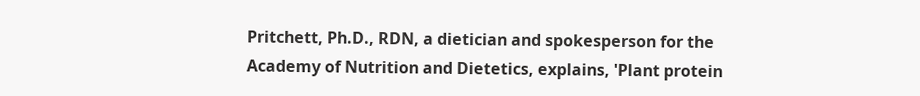Pritchett, Ph.D., RDN, a dietician and spokesperson for the Academy of Nutrition and Dietetics, explains, 'Plant protein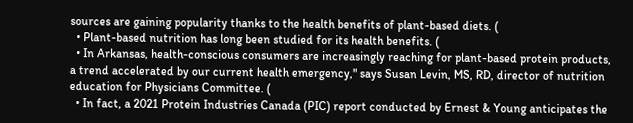sources are gaining popularity thanks to the health benefits of plant-based diets. (
  • Plant-based nutrition has long been studied for its health benefits. (
  • In Arkansas, health-conscious consumers are increasingly reaching for plant-based protein products, a trend accelerated by our current health emergency," says Susan Levin, MS, RD, director of nutrition education for Physicians Committee. (
  • In fact, a 2021 Protein Industries Canada (PIC) report conducted by Ernest & Young anticipates the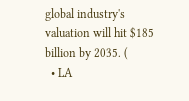global industry's valuation will hit $185 billion by 2035. (
  • LA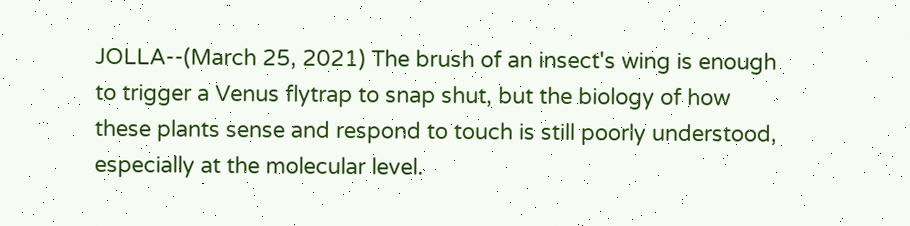JOLLA--(March 25, 2021) The brush of an insect's wing is enough to trigger a Venus flytrap to snap shut, but the biology of how these plants sense and respond to touch is still poorly understood, especially at the molecular level.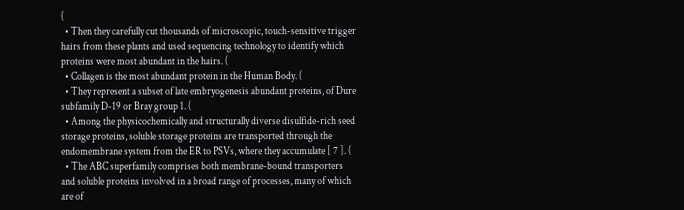(
  • Then they carefully cut thousands of microscopic, touch-sensitive trigger hairs from these plants and used sequencing technology to identify which proteins were most abundant in the hairs. (
  • Collagen is the most abundant protein in the Human Body. (
  • They represent a subset of late embryogenesis abundant proteins, of Dure subfamily D-19 or Bray group 1. (
  • Among the physicochemically and structurally diverse disulfide-rich seed storage proteins, soluble storage proteins are transported through the endomembrane system from the ER to PSVs, where they accumulate [ 7 ]. (
  • The ABC superfamily comprises both membrane-bound transporters and soluble proteins involved in a broad range of processes, many of which are of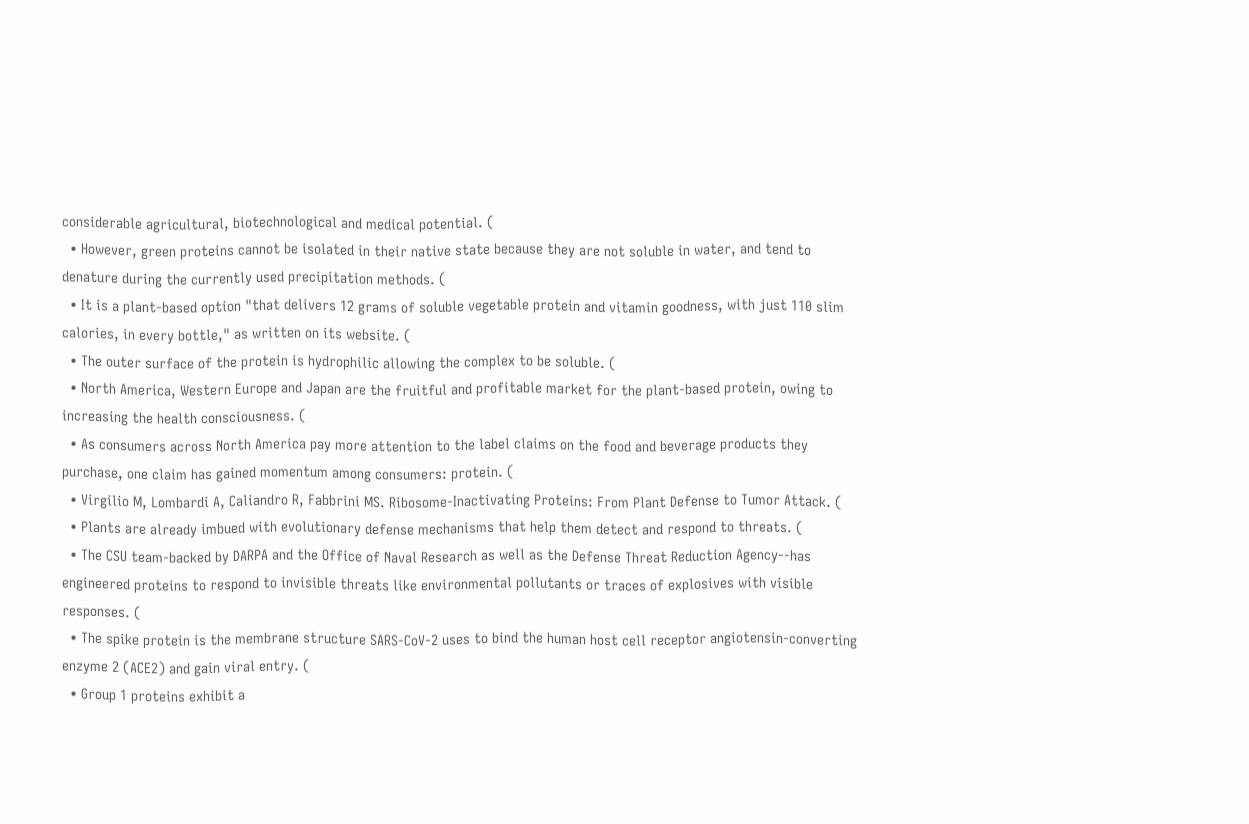considerable agricultural, biotechnological and medical potential. (
  • However, green proteins cannot be isolated in their native state because they are not soluble in water, and tend to denature during the currently used precipitation methods. (
  • It is a plant-based option "that delivers 12 grams of soluble vegetable protein and vitamin goodness, with just 110 slim calories, in every bottle," as written on its website. (
  • The outer surface of the protein is hydrophilic allowing the complex to be soluble. (
  • North America, Western Europe and Japan are the fruitful and profitable market for the plant-based protein, owing to increasing the health consciousness. (
  • As consumers across North America pay more attention to the label claims on the food and beverage products they purchase, one claim has gained momentum among consumers: protein. (
  • Virgilio M, Lombardi A, Caliandro R, Fabbrini MS. Ribosome-Inactivating Proteins: From Plant Defense to Tumor Attack. (
  • Plants are already imbued with evolutionary defense mechanisms that help them detect and respond to threats. (
  • The CSU team-backed by DARPA and the Office of Naval Research as well as the Defense Threat Reduction Agency--has engineered proteins to respond to invisible threats like environmental pollutants or traces of explosives with visible responses. (
  • The spike protein is the membrane structure SARS-CoV-2 uses to bind the human host cell receptor angiotensin-converting enzyme 2 (ACE2) and gain viral entry. (
  • Group 1 proteins exhibit a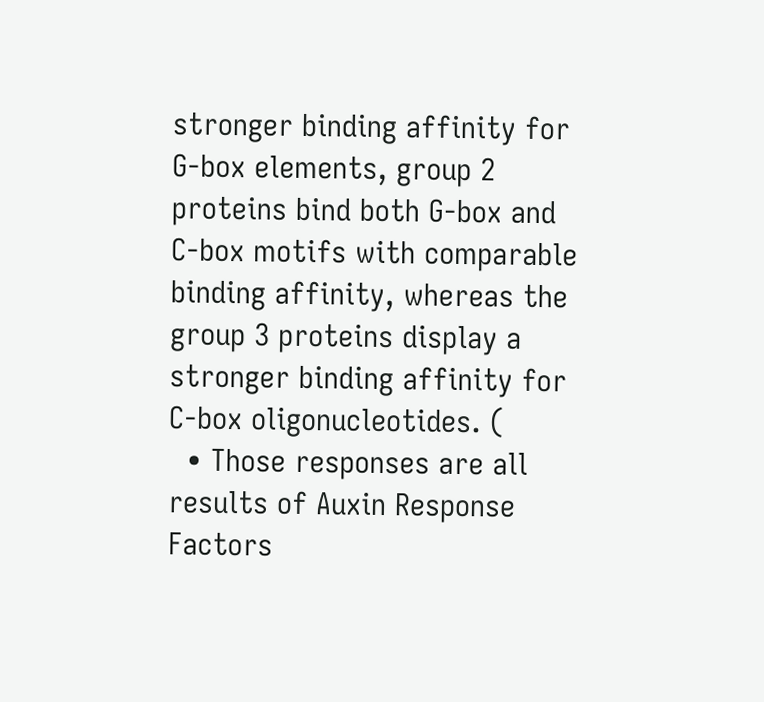stronger binding affinity for G-box elements, group 2 proteins bind both G-box and C-box motifs with comparable binding affinity, whereas the group 3 proteins display a stronger binding affinity for C-box oligonucleotides. (
  • Those responses are all results of Auxin Response Factors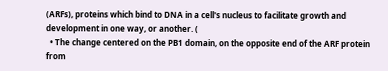(ARFs), proteins which bind to DNA in a cell's nucleus to facilitate growth and development in one way, or another. (
  • The change centered on the PB1 domain, on the opposite end of the ARF protein from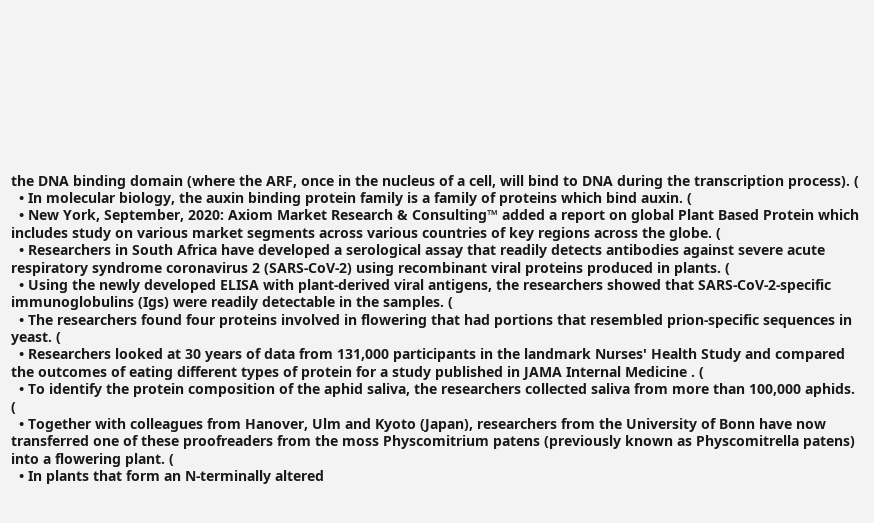the DNA binding domain (where the ARF, once in the nucleus of a cell, will bind to DNA during the transcription process). (
  • In molecular biology, the auxin binding protein family is a family of proteins which bind auxin. (
  • New York, September, 2020: Axiom Market Research & Consulting™ added a report on global Plant Based Protein which includes study on various market segments across various countries of key regions across the globe. (
  • Researchers in South Africa have developed a serological assay that readily detects antibodies against severe acute respiratory syndrome coronavirus 2 (SARS-CoV-2) using recombinant viral proteins produced in plants. (
  • Using the newly developed ELISA with plant-derived viral antigens, the researchers showed that SARS-CoV-2-specific immunoglobulins (Igs) were readily detectable in the samples. (
  • The researchers found four proteins involved in flowering that had portions that resembled prion-specific sequences in yeast. (
  • Researchers looked at 30 years of data from 131,000 participants in the landmark Nurses' Health Study and compared the outcomes of eating different types of protein for a study published in JAMA Internal Medicine . (
  • To identify the protein composition of the aphid saliva, the researchers collected saliva from more than 100,000 aphids. (
  • Together with colleagues from Hanover, Ulm and Kyoto (Japan), researchers from the University of Bonn have now transferred one of these proofreaders from the moss Physcomitrium patens (previously known as Physcomitrella patens) into a flowering plant. (
  • In plants that form an N-terminally altered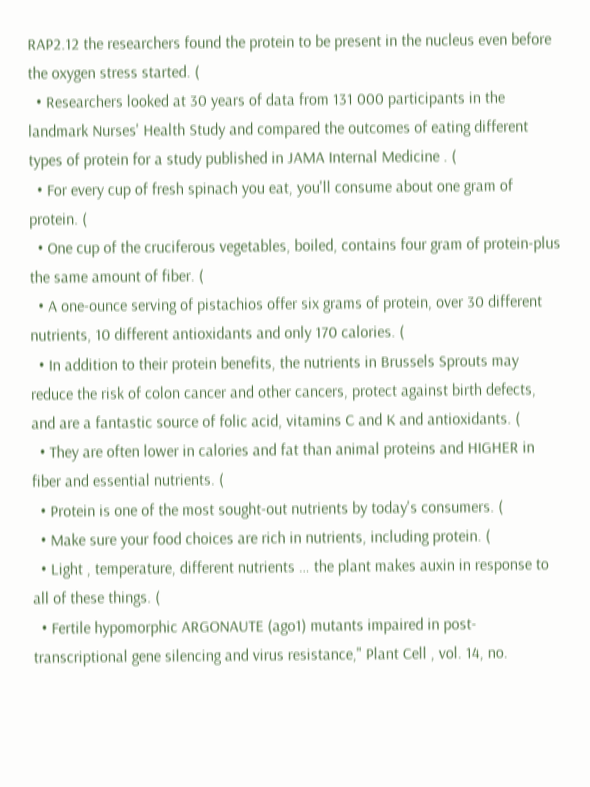RAP2.12 the researchers found the protein to be present in the nucleus even before the oxygen stress started. (
  • Researchers looked at 30 years of data from 131 000 participants in the landmark Nurses' Health Study and compared the outcomes of eating different types of protein for a study published in JAMA Internal Medicine . (
  • For every cup of fresh spinach you eat, you'll consume about one gram of protein. (
  • One cup of the cruciferous vegetables, boiled, contains four gram of protein-plus the same amount of fiber. (
  • A one-ounce serving of pistachios offer six grams of protein, over 30 different nutrients, 10 different antioxidants and only 170 calories. (
  • In addition to their protein benefits, the nutrients in Brussels Sprouts may reduce the risk of colon cancer and other cancers, protect against birth defects, and are a fantastic source of folic acid, vitamins C and K and antioxidants. (
  • They are often lower in calories and fat than animal proteins and HIGHER in fiber and essential nutrients. (
  • Protein is one of the most sought-out nutrients by today's consumers. (
  • Make sure your food choices are rich in nutrients, including protein. (
  • Light , temperature, different nutrients … the plant makes auxin in response to all of these things. (
  • Fertile hypomorphic ARGONAUTE (ago1) mutants impaired in post-transcriptional gene silencing and virus resistance," Plant Cell , vol. 14, no.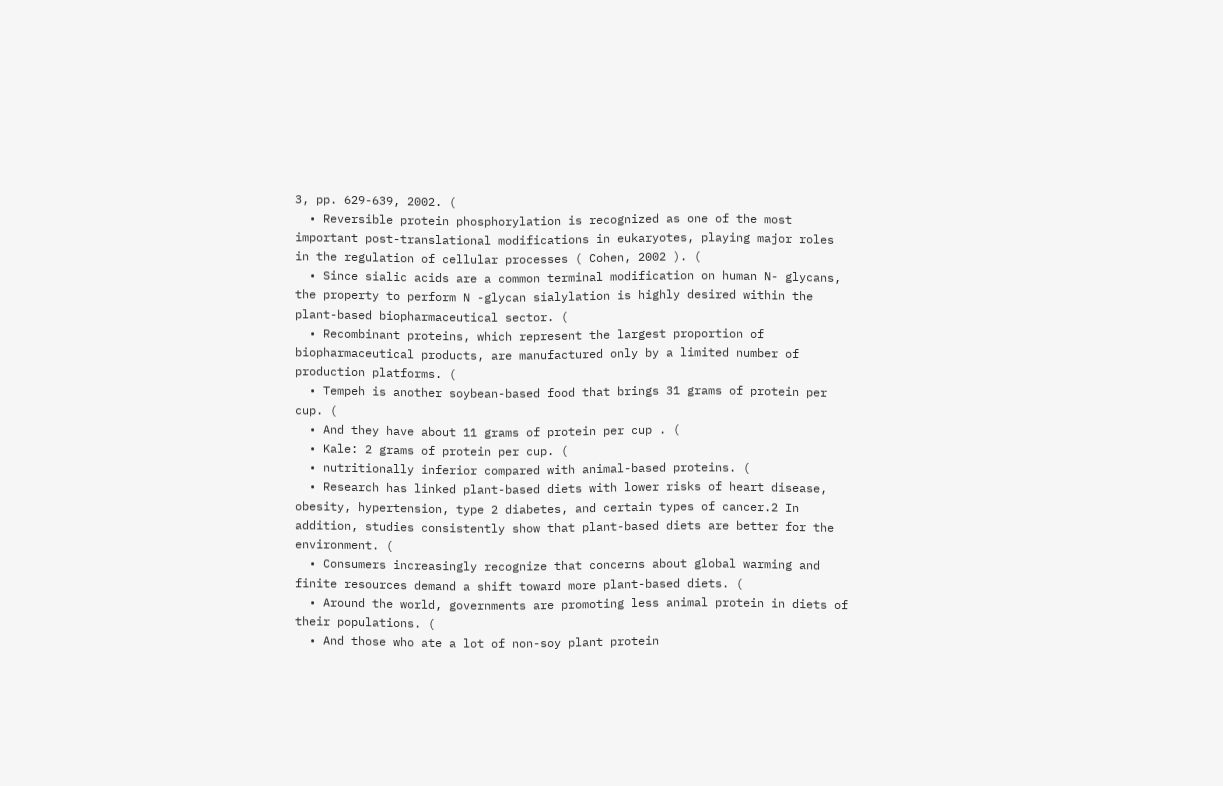3, pp. 629-639, 2002. (
  • Reversible protein phosphorylation is recognized as one of the most important post-translational modifications in eukaryotes, playing major roles in the regulation of cellular processes ( Cohen, 2002 ). (
  • Since sialic acids are a common terminal modification on human N- glycans, the property to perform N -glycan sialylation is highly desired within the plant-based biopharmaceutical sector. (
  • Recombinant proteins, which represent the largest proportion of biopharmaceutical products, are manufactured only by a limited number of production platforms. (
  • Tempeh is another soybean-based food that brings 31 grams of protein per cup. (
  • And they have about 11 grams of protein per cup . (
  • Kale: 2 grams of protein per cup. (
  • nutritionally inferior compared with animal-based proteins. (
  • Research has linked plant-based diets with lower risks of heart disease, obesity, hypertension, type 2 diabetes, and certain types of cancer.2 In addition, studies consistently show that plant-based diets are better for the environment. (
  • Consumers increasingly recognize that concerns about global warming and finite resources demand a shift toward more plant-based diets. (
  • Around the world, governments are promoting less animal protein in diets of their populations. (
  • And those who ate a lot of non-soy plant protein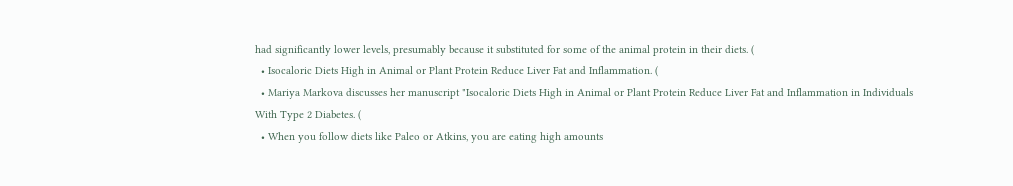had significantly lower levels, presumably because it substituted for some of the animal protein in their diets. (
  • Isocaloric Diets High in Animal or Plant Protein Reduce Liver Fat and Inflammation. (
  • Mariya Markova discusses her manuscript "Isocaloric Diets High in Animal or Plant Protein Reduce Liver Fat and Inflammation in Individuals With Type 2 Diabetes. (
  • When you follow diets like Paleo or Atkins, you are eating high amounts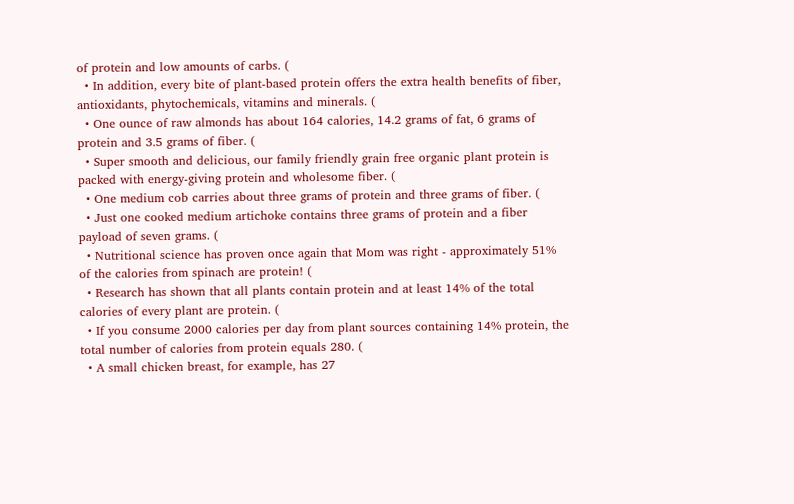of protein and low amounts of carbs. (
  • In addition, every bite of plant-based protein offers the extra health benefits of fiber, antioxidants, phytochemicals, vitamins and minerals. (
  • One ounce of raw almonds has about 164 calories, 14.2 grams of fat, 6 grams of protein and 3.5 grams of fiber. (
  • Super smooth and delicious, our family friendly grain free organic plant protein is packed with energy-giving protein and wholesome fiber. (
  • One medium cob carries about three grams of protein and three grams of fiber. (
  • Just one cooked medium artichoke contains three grams of protein and a fiber payload of seven grams. (
  • Nutritional science has proven once again that Mom was right - approximately 51% of the calories from spinach are protein! (
  • Research has shown that all plants contain protein and at least 14% of the total calories of every plant are protein. (
  • If you consume 2000 calories per day from plant sources containing 14% protein, the total number of calories from protein equals 280. (
  • A small chicken breast, for example, has 27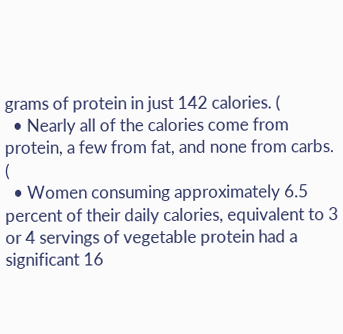grams of protein in just 142 calories. (
  • Nearly all of the calories come from protein, a few from fat, and none from carbs. (
  • Women consuming approximately 6.5 percent of their daily calories, equivalent to 3 or 4 servings of vegetable protein had a significant 16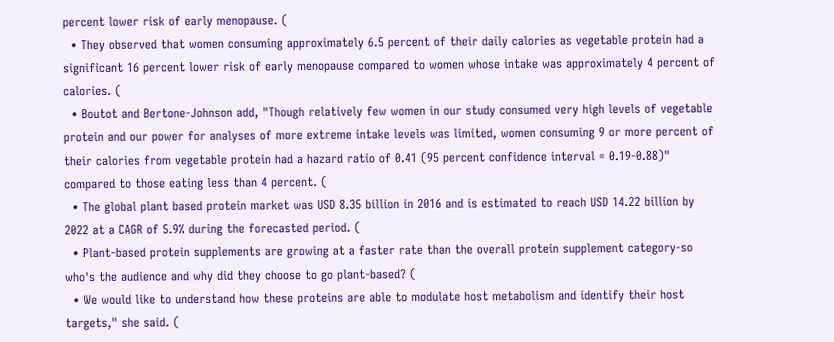percent lower risk of early menopause. (
  • They observed that women consuming approximately 6.5 percent of their daily calories as vegetable protein had a significant 16 percent lower risk of early menopause compared to women whose intake was approximately 4 percent of calories. (
  • Boutot and Bertone-Johnson add, "Though relatively few women in our study consumed very high levels of vegetable protein and our power for analyses of more extreme intake levels was limited, women consuming 9 or more percent of their calories from vegetable protein had a hazard ratio of 0.41 (95 percent confidence interval = 0.19-0.88)" compared to those eating less than 4 percent. (
  • The global plant based protein market was USD 8.35 billion in 2016 and is estimated to reach USD 14.22 billion by 2022 at a CAGR of 5.9% during the forecasted period. (
  • Plant-based protein supplements are growing at a faster rate than the overall protein supplement category-so who's the audience and why did they choose to go plant-based? (
  • We would like to understand how these proteins are able to modulate host metabolism and identify their host targets," she said. (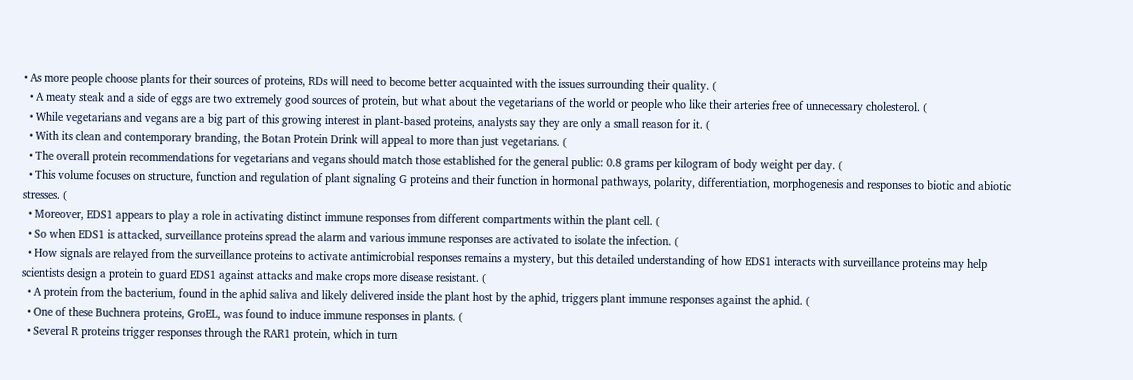• As more people choose plants for their sources of proteins, RDs will need to become better acquainted with the issues surrounding their quality. (
  • A meaty steak and a side of eggs are two extremely good sources of protein, but what about the vegetarians of the world or people who like their arteries free of unnecessary cholesterol. (
  • While vegetarians and vegans are a big part of this growing interest in plant-based proteins, analysts say they are only a small reason for it. (
  • With its clean and contemporary branding, the Botan Protein Drink will appeal to more than just vegetarians. (
  • The overall protein recommendations for vegetarians and vegans should match those established for the general public: 0.8 grams per kilogram of body weight per day. (
  • This volume focuses on structure, function and regulation of plant signaling G proteins and their function in hormonal pathways, polarity, differentiation, morphogenesis and responses to biotic and abiotic stresses. (
  • Moreover, EDS1 appears to play a role in activating distinct immune responses from different compartments within the plant cell. (
  • So when EDS1 is attacked, surveillance proteins spread the alarm and various immune responses are activated to isolate the infection. (
  • How signals are relayed from the surveillance proteins to activate antimicrobial responses remains a mystery, but this detailed understanding of how EDS1 interacts with surveillance proteins may help scientists design a protein to guard EDS1 against attacks and make crops more disease resistant. (
  • A protein from the bacterium, found in the aphid saliva and likely delivered inside the plant host by the aphid, triggers plant immune responses against the aphid. (
  • One of these Buchnera proteins, GroEL, was found to induce immune responses in plants. (
  • Several R proteins trigger responses through the RAR1 protein, which in turn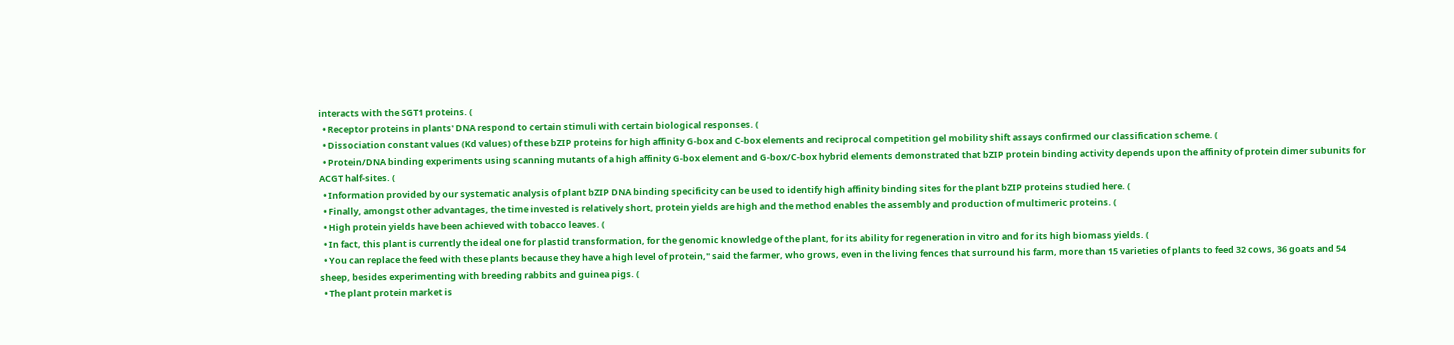interacts with the SGT1 proteins. (
  • Receptor proteins in plants' DNA respond to certain stimuli with certain biological responses. (
  • Dissociation constant values (Kd values) of these bZIP proteins for high affinity G-box and C-box elements and reciprocal competition gel mobility shift assays confirmed our classification scheme. (
  • Protein/DNA binding experiments using scanning mutants of a high affinity G-box element and G-box/C-box hybrid elements demonstrated that bZIP protein binding activity depends upon the affinity of protein dimer subunits for ACGT half-sites. (
  • Information provided by our systematic analysis of plant bZIP DNA binding specificity can be used to identify high affinity binding sites for the plant bZIP proteins studied here. (
  • Finally, amongst other advantages, the time invested is relatively short, protein yields are high and the method enables the assembly and production of multimeric proteins. (
  • High protein yields have been achieved with tobacco leaves. (
  • In fact, this plant is currently the ideal one for plastid transformation, for the genomic knowledge of the plant, for its ability for regeneration in vitro and for its high biomass yields. (
  • You can replace the feed with these plants because they have a high level of protein," said the farmer, who grows, even in the living fences that surround his farm, more than 15 varieties of plants to feed 32 cows, 36 goats and 54 sheep, besides experimenting with breeding rabbits and guinea pigs. (
  • The plant protein market is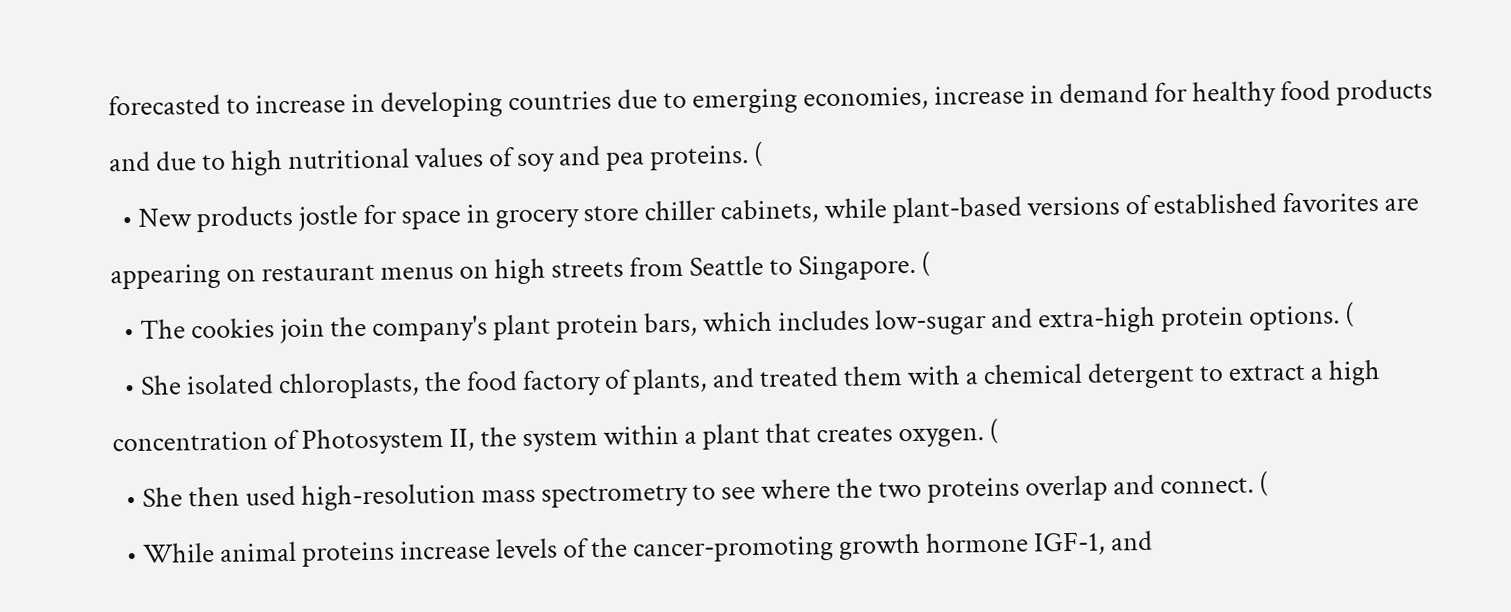forecasted to increase in developing countries due to emerging economies, increase in demand for healthy food products and due to high nutritional values of soy and pea proteins. (
  • New products jostle for space in grocery store chiller cabinets, while plant-based versions of established favorites are appearing on restaurant menus on high streets from Seattle to Singapore. (
  • The cookies join the company's plant protein bars, which includes low-sugar and extra-high protein options. (
  • She isolated chloroplasts, the food factory of plants, and treated them with a chemical detergent to extract a high concentration of Photosystem II, the system within a plant that creates oxygen. (
  • She then used high-resolution mass spectrometry to see where the two proteins overlap and connect. (
  • While animal proteins increase levels of the cancer-promoting growth hormone IGF-1, and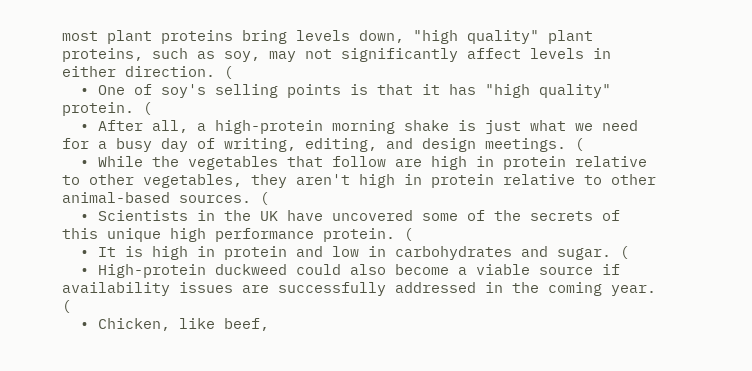most plant proteins bring levels down, "high quality" plant proteins, such as soy, may not significantly affect levels in either direction. (
  • One of soy's selling points is that it has "high quality" protein. (
  • After all, a high-protein morning shake is just what we need for a busy day of writing, editing, and design meetings. (
  • While the vegetables that follow are high in protein relative to other vegetables, they aren't high in protein relative to other animal-based sources. (
  • Scientists in the UK have uncovered some of the secrets of this unique high performance protein. (
  • It is high in protein and low in carbohydrates and sugar. (
  • High-protein duckweed could also become a viable source if availability issues are successfully addressed in the coming year. (
  • Chicken, like beef,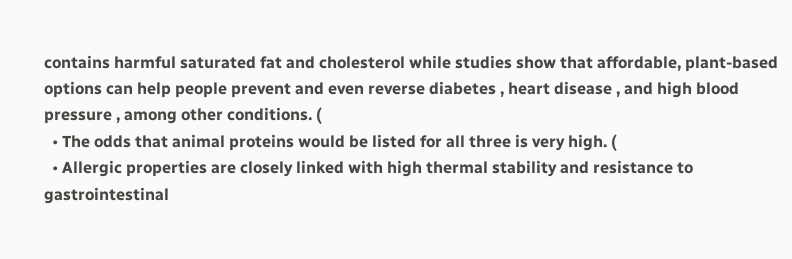contains harmful saturated fat and cholesterol while studies show that affordable, plant-based options can help people prevent and even reverse diabetes , heart disease , and high blood pressure , among other conditions. (
  • The odds that animal proteins would be listed for all three is very high. (
  • Allergic properties are closely linked with high thermal stability and resistance to gastrointestinal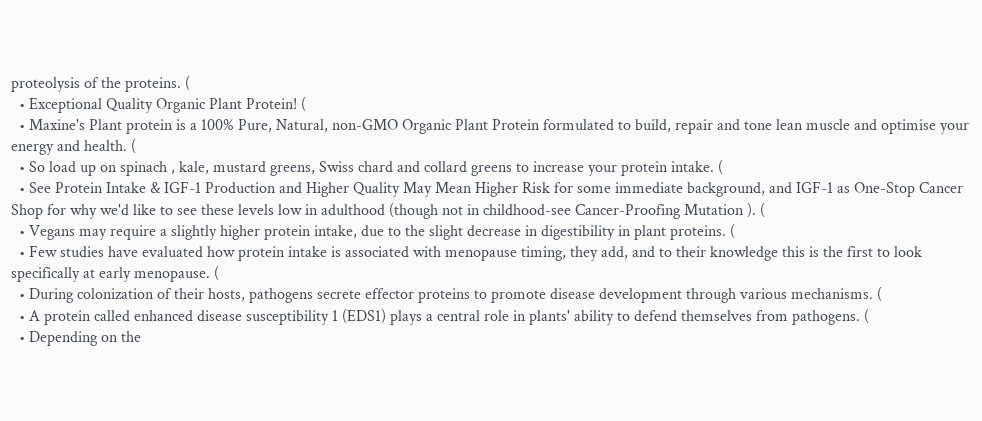proteolysis of the proteins. (
  • Exceptional Quality Organic Plant Protein! (
  • Maxine's Plant protein is a 100% Pure, Natural, non-GMO Organic Plant Protein formulated to build, repair and tone lean muscle and optimise your energy and health. (
  • So load up on spinach , kale, mustard greens, Swiss chard and collard greens to increase your protein intake. (
  • See Protein Intake & IGF-1 Production and Higher Quality May Mean Higher Risk for some immediate background, and IGF-1 as One-Stop Cancer Shop for why we'd like to see these levels low in adulthood (though not in childhood-see Cancer-Proofing Mutation ). (
  • Vegans may require a slightly higher protein intake, due to the slight decrease in digestibility in plant proteins. (
  • Few studies have evaluated how protein intake is associated with menopause timing, they add, and to their knowledge this is the first to look specifically at early menopause. (
  • During colonization of their hosts, pathogens secrete effector proteins to promote disease development through various mechanisms. (
  • A protein called enhanced disease susceptibility 1 (EDS1) plays a central role in plants' ability to defend themselves from pathogens. (
  • Depending on the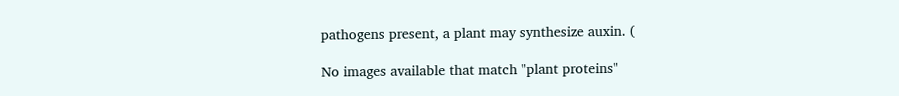pathogens present, a plant may synthesize auxin. (

No images available that match "plant proteins"